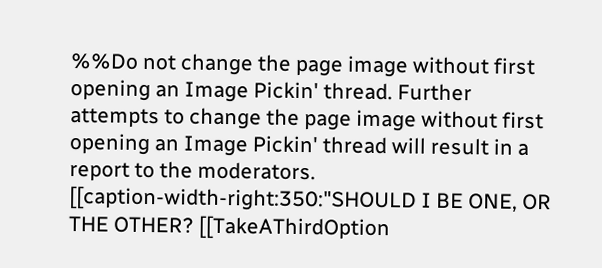%%Do not change the page image without first opening an Image Pickin' thread. Further attempts to change the page image without first opening an Image Pickin' thread will result in a report to the moderators.
[[caption-width-right:350:"SHOULD I BE ONE, OR THE OTHER? [[TakeAThirdOption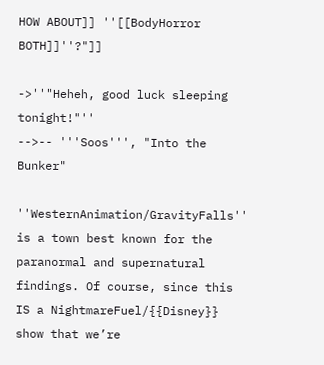HOW ABOUT]] ''[[BodyHorror BOTH]]''?"]]

->''"Heheh, good luck sleeping tonight!"''
-->-- '''Soos''', "Into the Bunker"

''WesternAnimation/GravityFalls'' is a town best known for the paranormal and supernatural findings. Of course, since this IS a NightmareFuel/{{Disney}} show that we’re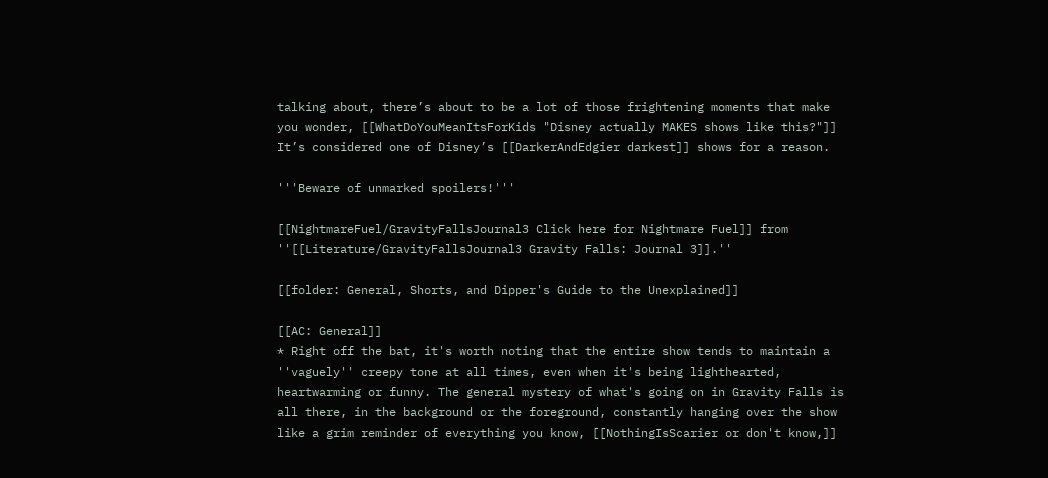talking about, there’s about to be a lot of those frightening moments that make you wonder, [[WhatDoYouMeanItsForKids "Disney actually MAKES shows like this?"]] It’s considered one of Disney’s [[DarkerAndEdgier darkest]] shows for a reason.

'''Beware of unmarked spoilers!'''

[[NightmareFuel/GravityFallsJournal3 Click here for Nightmare Fuel]] from ''[[Literature/GravityFallsJournal3 Gravity Falls: Journal 3]].''

[[folder: General, Shorts, and Dipper's Guide to the Unexplained]]

[[AC: General]]
* Right off the bat, it's worth noting that the entire show tends to maintain a ''vaguely'' creepy tone at all times, even when it's being lighthearted, heartwarming or funny. The general mystery of what's going on in Gravity Falls is all there, in the background or the foreground, constantly hanging over the show like a grim reminder of everything you know, [[NothingIsScarier or don't know,]]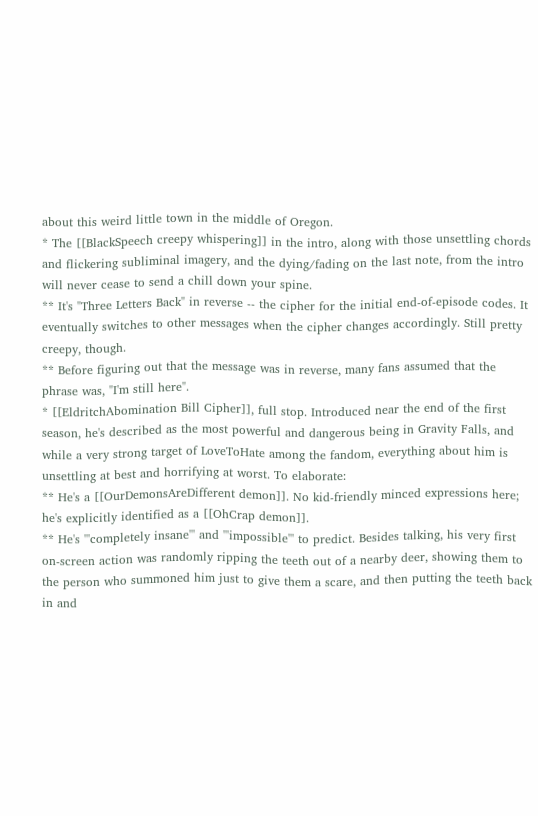about this weird little town in the middle of Oregon.
* The [[BlackSpeech creepy whispering]] in the intro, along with those unsettling chords and flickering subliminal imagery, and the dying/fading on the last note, from the intro will never cease to send a chill down your spine.
** It's "Three Letters Back" in reverse -- the cipher for the initial end-of-episode codes. It eventually switches to other messages when the cipher changes accordingly. Still pretty creepy, though.
** Before figuring out that the message was in reverse, many fans assumed that the phrase was, "I'm still here".
* [[EldritchAbomination Bill Cipher]], full stop. Introduced near the end of the first season, he's described as the most powerful and dangerous being in Gravity Falls, and while a very strong target of LoveToHate among the fandom, everything about him is unsettling at best and horrifying at worst. To elaborate:
** He's a [[OurDemonsAreDifferent demon]]. No kid-friendly minced expressions here; he's explicitly identified as a [[OhCrap demon]].
** He's '''completely insane''' and '''impossible''' to predict. Besides talking, his very first on-screen action was randomly ripping the teeth out of a nearby deer, showing them to the person who summoned him just to give them a scare, and then putting the teeth back in and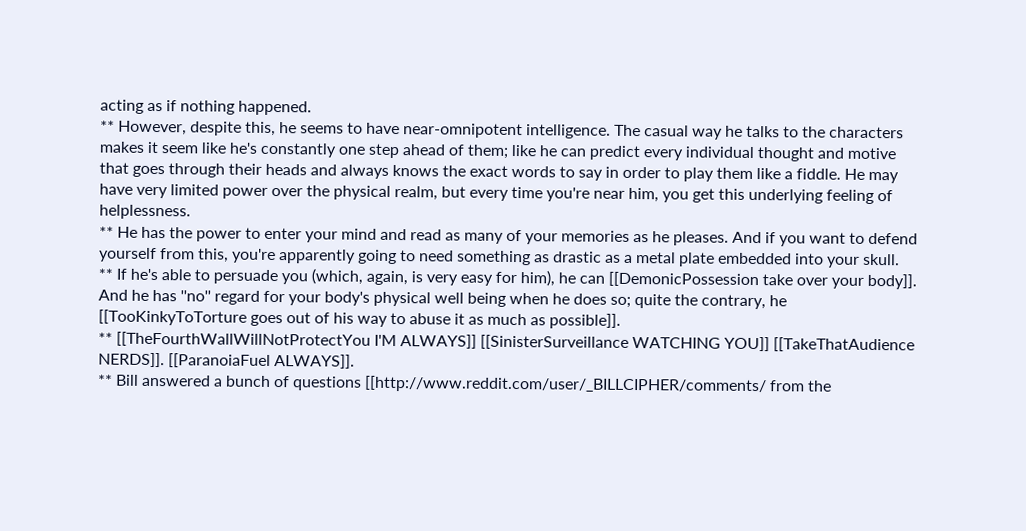acting as if nothing happened.
** However, despite this, he seems to have near-omnipotent intelligence. The casual way he talks to the characters makes it seem like he's constantly one step ahead of them; like he can predict every individual thought and motive that goes through their heads and always knows the exact words to say in order to play them like a fiddle. He may have very limited power over the physical realm, but every time you're near him, you get this underlying feeling of helplessness.
** He has the power to enter your mind and read as many of your memories as he pleases. And if you want to defend yourself from this, you're apparently going to need something as drastic as a metal plate embedded into your skull.
** If he's able to persuade you (which, again, is very easy for him), he can [[DemonicPossession take over your body]]. And he has ''no'' regard for your body's physical well being when he does so; quite the contrary, he [[TooKinkyToTorture goes out of his way to abuse it as much as possible]].
** [[TheFourthWallWillNotProtectYou I'M ALWAYS]] [[SinisterSurveillance WATCHING YOU]] [[TakeThatAudience NERDS]]. [[ParanoiaFuel ALWAYS]].
** Bill answered a bunch of questions [[http://www.reddit.com/user/_BILLCIPHER/comments/ from the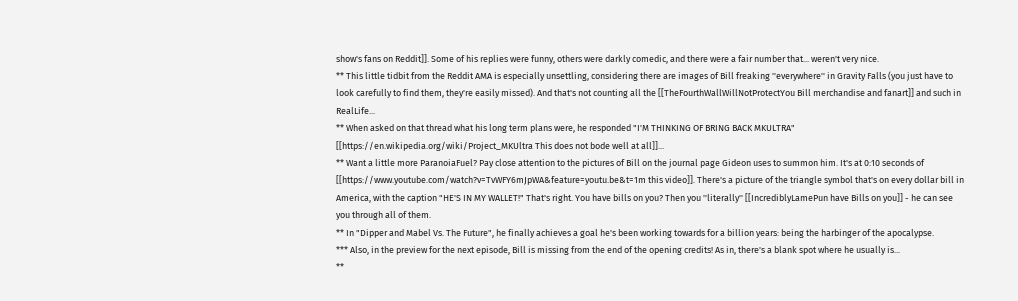show's fans on Reddit]]. Some of his replies were funny, others were darkly comedic, and there were a fair number that... weren't very nice.
** This little tidbit from the Reddit AMA is especially unsettling, considering there are images of Bill freaking ''everywhere'' in Gravity Falls (you just have to look carefully to find them, they're easily missed). And that's not counting all the [[TheFourthWallWillNotProtectYou Bill merchandise and fanart]] and such in RealLife...
** When asked on that thread what his long term plans were, he responded "I'M THINKING OF BRING BACK MKULTRA" [[https://en.wikipedia.org/wiki/Project_MKUltra This does not bode well at all]]...
** Want a little more ParanoiaFuel? Pay close attention to the pictures of Bill on the journal page Gideon uses to summon him. It's at 0:10 seconds of [[https://www.youtube.com/watch?v=TvWFY6mJpWA&feature=youtu.be&t=1m this video]]. There's a picture of the triangle symbol that's on every dollar bill in America, with the caption "HE'S IN MY WALLET!" That's right. You have bills on you? Then you ''literally'' [[IncrediblyLamePun have Bills on you]] - he can see you through all of them.
** In "Dipper and Mabel Vs. The Future", he finally achieves a goal he's been working towards for a billion years: being the harbinger of the apocalypse.
*** Also, in the preview for the next episode, Bill is missing from the end of the opening credits! As in, there's a blank spot where he usually is...
**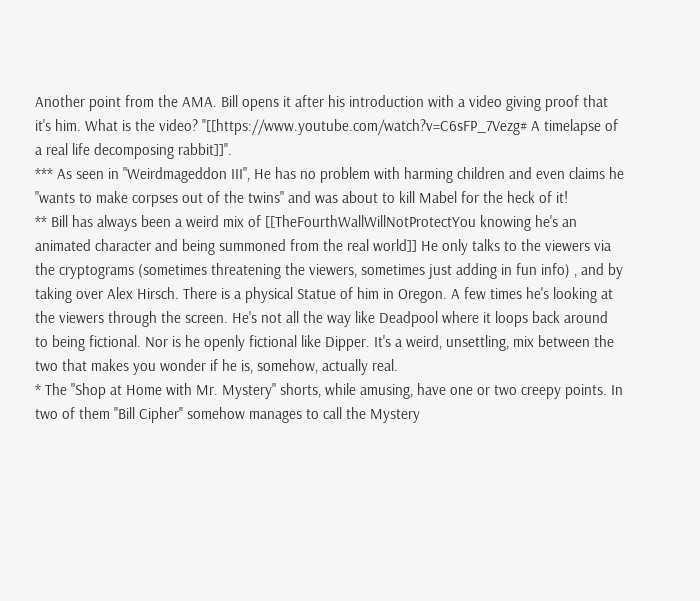Another point from the AMA. Bill opens it after his introduction with a video giving proof that it's him. What is the video? ''[[https://www.youtube.com/watch?v=C6sFP_7Vezg# A timelapse of a real life decomposing rabbit]]''.
*** As seen in "Weirdmageddon III", He has no problem with harming children and even claims he "wants to make corpses out of the twins" and was about to kill Mabel for the heck of it!
** Bill has always been a weird mix of [[TheFourthWallWillNotProtectYou knowing he's an animated character and being summoned from the real world]] He only talks to the viewers via the cryptograms (sometimes threatening the viewers, sometimes just adding in fun info) , and by taking over Alex Hirsch. There is a physical Statue of him in Oregon. A few times he's looking at the viewers through the screen. He's not all the way like Deadpool where it loops back around to being fictional. Nor is he openly fictional like Dipper. It's a weird, unsettling, mix between the two that makes you wonder if he is, somehow, actually real.
* The "Shop at Home with Mr. Mystery" shorts, while amusing, have one or two creepy points. In two of them ''Bill Cipher'' somehow manages to call the Mystery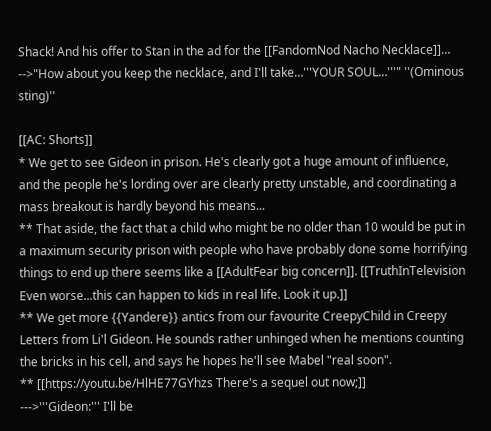Shack! And his offer to Stan in the ad for the [[FandomNod Nacho Necklace]]…
-->"How about you keep the necklace, and I'll take…'''YOUR SOUL…'''" ''(Ominous sting)''

[[AC: Shorts]]
* We get to see Gideon in prison. He's clearly got a huge amount of influence, and the people he's lording over are clearly pretty unstable, and coordinating a mass breakout is hardly beyond his means...
** That aside, the fact that a child who might be no older than 10 would be put in a maximum security prison with people who have probably done some horrifying things to end up there seems like a [[AdultFear big concern]]. [[TruthInTelevision Even worse...this can happen to kids in real life. Look it up.]]
** We get more {{Yandere}} antics from our favourite CreepyChild in Creepy Letters from Li'l Gideon. He sounds rather unhinged when he mentions counting the bricks in his cell, and says he hopes he'll see Mabel "real soon".
** [[https://youtu.be/HlHE77GYhzs There's a sequel out now;]]
--->'''Gideon:''' I'll be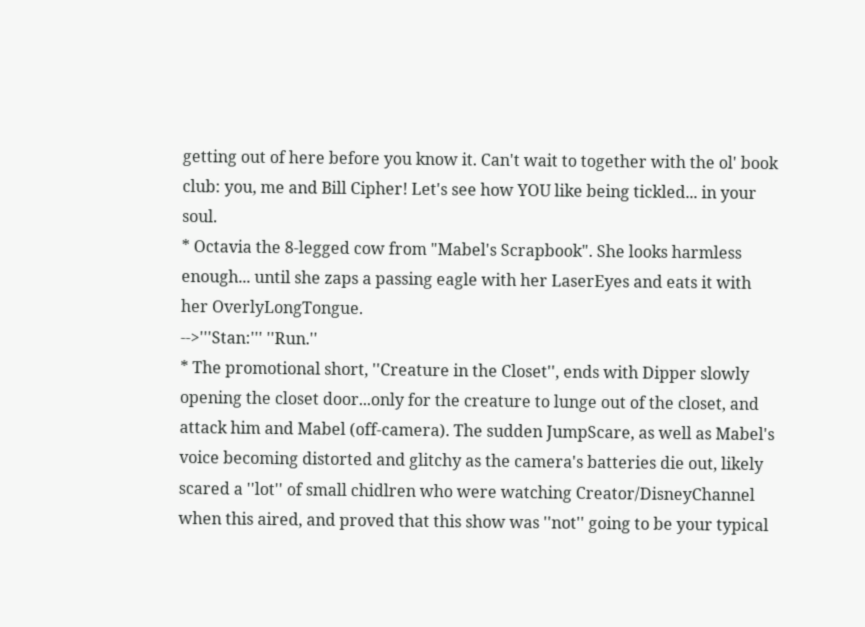getting out of here before you know it. Can't wait to together with the ol' book club: you, me and Bill Cipher! Let's see how YOU like being tickled... in your soul.
* Octavia the 8-legged cow from "Mabel's Scrapbook". She looks harmless enough... until she zaps a passing eagle with her LaserEyes and eats it with her OverlyLongTongue.
-->'''Stan:''' ''Run.''
* The promotional short, ''Creature in the Closet'', ends with Dipper slowly opening the closet door...only for the creature to lunge out of the closet, and attack him and Mabel (off-camera). The sudden JumpScare, as well as Mabel's voice becoming distorted and glitchy as the camera's batteries die out, likely scared a ''lot'' of small chidlren who were watching Creator/DisneyChannel when this aired, and proved that this show was ''not'' going to be your typical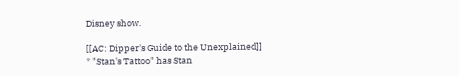Disney show.

[[AC: Dipper's Guide to the Unexplained]]
* "Stan's Tattoo" has Stan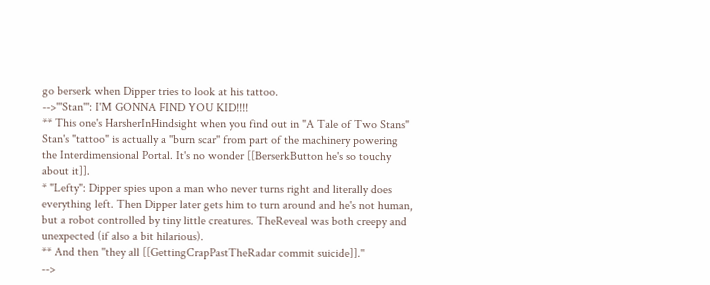go berserk when Dipper tries to look at his tattoo.
-->'''Stan''': I'M GONNA FIND YOU KID!!!!
** This one's HarsherInHindsight when you find out in "A Tale of Two Stans" Stan's "tattoo" is actually a ''burn scar'' from part of the machinery powering the Interdimensional Portal. It's no wonder [[BerserkButton he's so touchy about it]].
* "Lefty": Dipper spies upon a man who never turns right and literally does everything left. Then Dipper later gets him to turn around and he's not human, but a robot controlled by tiny little creatures. TheReveal was both creepy and unexpected (if also a bit hilarious).
** And then ''they all [[GettingCrapPastTheRadar commit suicide]].''
-->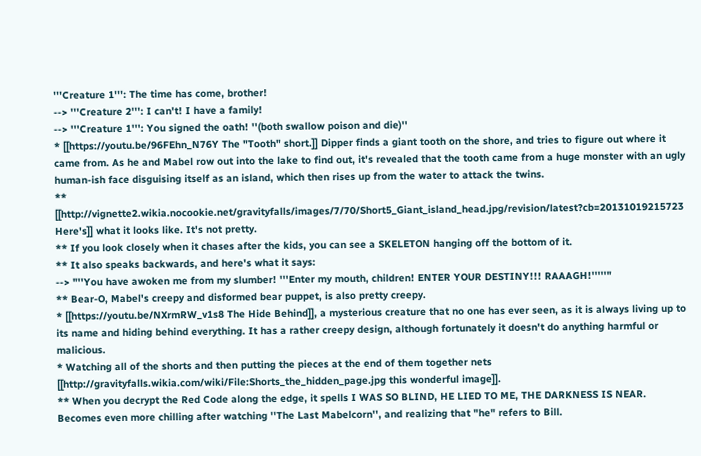'''Creature 1''': The time has come, brother!
--> '''Creature 2''': I can't! I have a family!
--> '''Creature 1''': You signed the oath! ''(both swallow poison and die)''
* [[https://youtu.be/96FEhn_N76Y The "Tooth" short.]] Dipper finds a giant tooth on the shore, and tries to figure out where it came from. As he and Mabel row out into the lake to find out, it's revealed that the tooth came from a huge monster with an ugly human-ish face disguising itself as an island, which then rises up from the water to attack the twins.
** [[http://vignette2.wikia.nocookie.net/gravityfalls/images/7/70/Short5_Giant_island_head.jpg/revision/latest?cb=20131019215723 Here's]] what it looks like. It's not pretty.
** If you look closely when it chases after the kids, you can see a SKELETON hanging off the bottom of it.
** It also speaks backwards, and here's what it says:
--> "''You have awoken me from my slumber! '''Enter my mouth, children! ENTER YOUR DESTINY!!! RAAAGH!'''''"
** Bear-O, Mabel's creepy and disformed bear puppet, is also pretty creepy.
* [[https://youtu.be/NXrmRW_v1s8 The Hide Behind]], a mysterious creature that no one has ever seen, as it is always living up to its name and hiding behind everything. It has a rather creepy design, although fortunately it doesn't do anything harmful or malicious.
* Watching all of the shorts and then putting the pieces at the end of them together nets [[http://gravityfalls.wikia.com/wiki/File:Shorts_the_hidden_page.jpg this wonderful image]].
** When you decrypt the Red Code along the edge, it spells I WAS SO BLIND, HE LIED TO ME, THE DARKNESS IS NEAR. Becomes even more chilling after watching ''The Last Mabelcorn'', and realizing that "he" refers to Bill.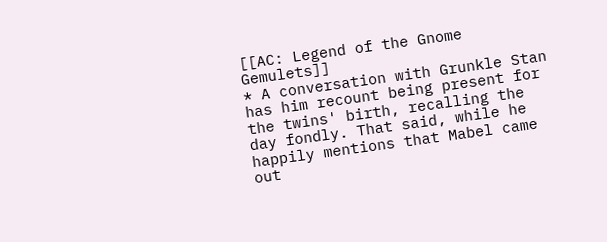[[AC: Legend of the Gnome Gemulets]]
* A conversation with Grunkle Stan has him recount being present for the twins' birth, recalling the day fondly. That said, while he happily mentions that Mabel came out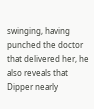swinging, having punched the doctor that delivered her, he also reveals that Dipper nearly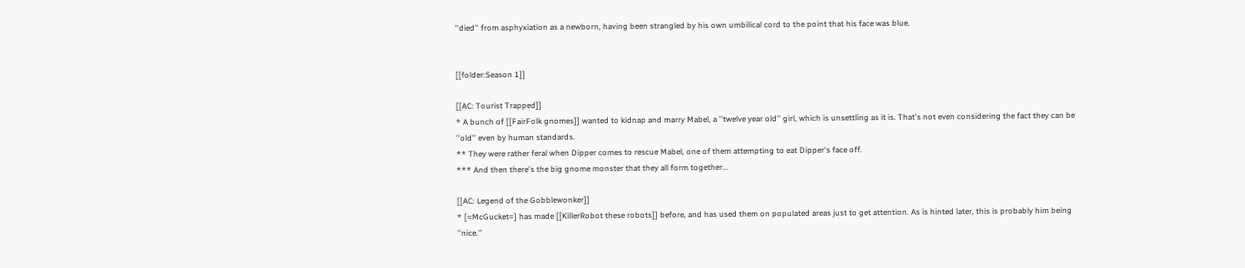''died'' from asphyxiation as a newborn, having been strangled by his own umbilical cord to the point that his face was blue.


[[folder:Season 1]]

[[AC: Tourist Trapped]]
* A bunch of [[FairFolk gnomes]] wanted to kidnap and marry Mabel, a ''twelve year old'' girl, which is unsettling as it is. That's not even considering the fact they can be ''old'' even by human standards.
** They were rather feral when Dipper comes to rescue Mabel, one of them attempting to eat Dipper's face off.
*** And then there's the big gnome monster that they all form together...

[[AC: Legend of the Gobblewonker]]
* [=McGucket=] has made [[KillerRobot these robots]] before, and has used them on populated areas just to get attention. As is hinted later, this is probably him being ''nice.''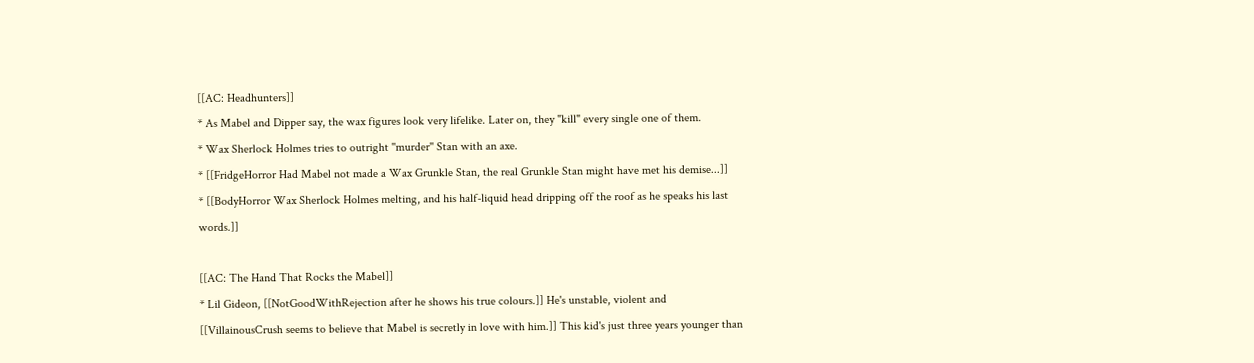[[AC: Headhunters]]
* As Mabel and Dipper say, the wax figures look very lifelike. Later on, they "kill" every single one of them.
* Wax Sherlock Holmes tries to outright ''murder'' Stan with an axe.
* [[FridgeHorror Had Mabel not made a Wax Grunkle Stan, the real Grunkle Stan might have met his demise...]]
* [[BodyHorror Wax Sherlock Holmes melting, and his half-liquid head dripping off the roof as he speaks his last words.]]

[[AC: The Hand That Rocks the Mabel]]
* Lil Gideon, [[NotGoodWithRejection after he shows his true colours.]] He's unstable, violent and [[VillainousCrush seems to believe that Mabel is secretly in love with him.]] This kid's just three years younger than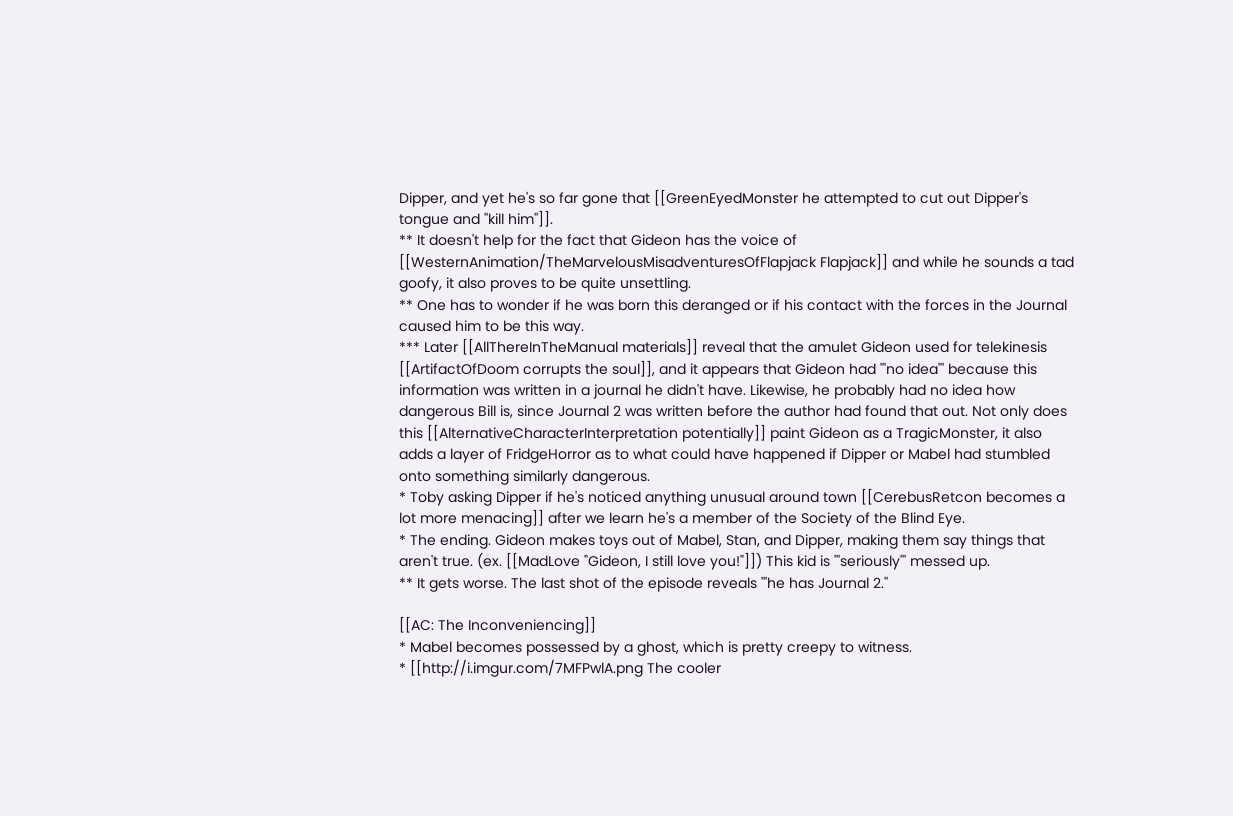Dipper, and yet he's so far gone that [[GreenEyedMonster he attempted to cut out Dipper's tongue and ''kill him'']].
** It doesn't help for the fact that Gideon has the voice of [[WesternAnimation/TheMarvelousMisadventuresOfFlapjack Flapjack]] and while he sounds a tad goofy, it also proves to be quite unsettling.
** One has to wonder if he was born this deranged or if his contact with the forces in the Journal caused him to be this way.
*** Later [[AllThereInTheManual materials]] reveal that the amulet Gideon used for telekinesis [[ArtifactOfDoom corrupts the soul]], and it appears that Gideon had '''no idea''' because this information was written in a journal he didn't have. Likewise, he probably had no idea how dangerous Bill is, since Journal 2 was written before the author had found that out. Not only does this [[AlternativeCharacterInterpretation potentially]] paint Gideon as a TragicMonster, it also adds a layer of FridgeHorror as to what could have happened if Dipper or Mabel had stumbled onto something similarly dangerous.
* Toby asking Dipper if he's noticed anything unusual around town [[CerebusRetcon becomes a lot more menacing]] after we learn he's a member of the Society of the Blind Eye.
* The ending. Gideon makes toys out of Mabel, Stan, and Dipper, making them say things that aren't true. (ex. [[MadLove "Gideon, I still love you!"]]) This kid is '''seriously''' messed up.
** It gets worse. The last shot of the episode reveals '''he has Journal 2.''

[[AC: The Inconveniencing]]
* Mabel becomes possessed by a ghost, which is pretty creepy to witness.
* [[http://i.imgur.com/7MFPwlA.png The cooler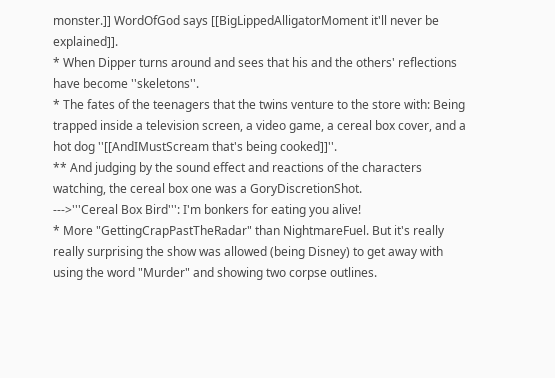monster.]] WordOfGod says [[BigLippedAlligatorMoment it'll never be explained]].
* When Dipper turns around and sees that his and the others' reflections have become ''skeletons''.
* The fates of the teenagers that the twins venture to the store with: Being trapped inside a television screen, a video game, a cereal box cover, and a hot dog ''[[AndIMustScream that's being cooked]]''.
** And judging by the sound effect and reactions of the characters watching, the cereal box one was a GoryDiscretionShot.
--->'''Cereal Box Bird''': I'm bonkers for eating you alive!
* More "GettingCrapPastTheRadar" than NightmareFuel. But it's really really surprising the show was allowed (being Disney) to get away with using the word "Murder" and showing two corpse outlines.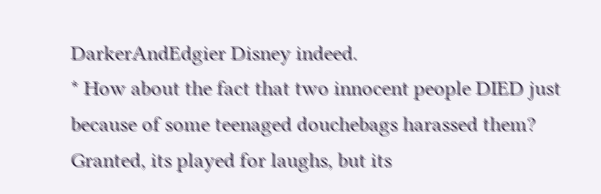DarkerAndEdgier Disney indeed.
* How about the fact that two innocent people DIED just because of some teenaged douchebags harassed them? Granted, its played for laughs, but its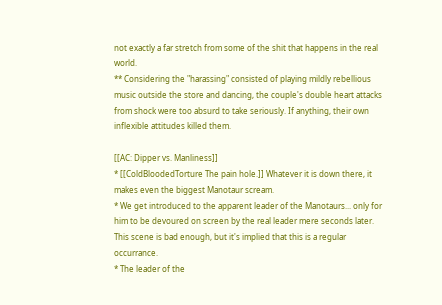not exactly a far stretch from some of the shit that happens in the real world.
** Considering the "harassing" consisted of playing mildly rebellious music outside the store and dancing, the couple's double heart attacks from shock were too absurd to take seriously. If anything, their own inflexible attitudes killed them.

[[AC: Dipper vs. Manliness]]
* [[ColdBloodedTorture The pain hole.]] Whatever it is down there, it makes even the biggest Manotaur scream.
* We get introduced to the apparent leader of the Manotaurs... only for him to be devoured on screen by the real leader mere seconds later. This scene is bad enough, but it's implied that this is a regular occurrance.
* The leader of the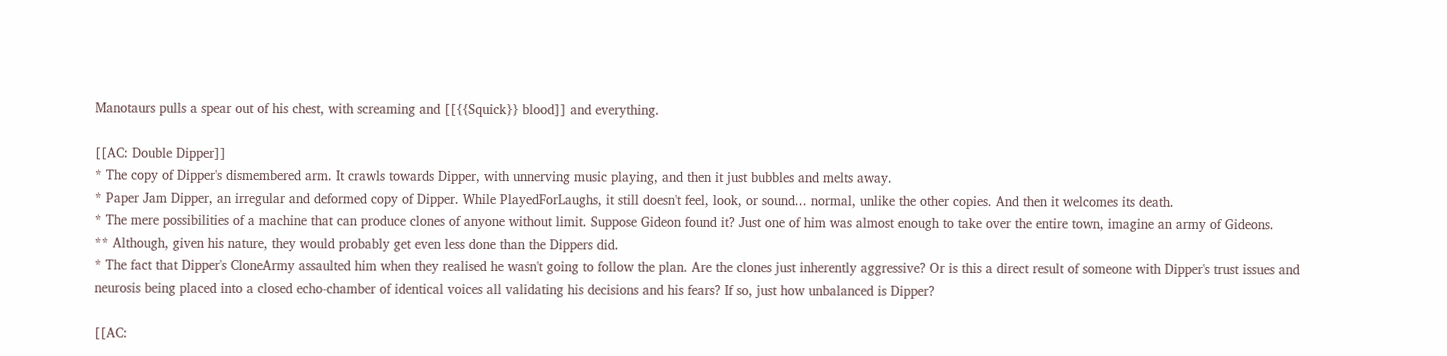Manotaurs pulls a spear out of his chest, with screaming and [[{{Squick}} blood]] and everything.

[[AC: Double Dipper]]
* The copy of Dipper's dismembered arm. It crawls towards Dipper, with unnerving music playing, and then it just bubbles and melts away.
* Paper Jam Dipper, an irregular and deformed copy of Dipper. While PlayedForLaughs, it still doesn't feel, look, or sound... normal, unlike the other copies. And then it welcomes its death.
* The mere possibilities of a machine that can produce clones of anyone without limit. Suppose Gideon found it? Just one of him was almost enough to take over the entire town, imagine an army of Gideons.
** Although, given his nature, they would probably get even less done than the Dippers did.
* The fact that Dipper's CloneArmy assaulted him when they realised he wasn't going to follow the plan. Are the clones just inherently aggressive? Or is this a direct result of someone with Dipper's trust issues and neurosis being placed into a closed echo-chamber of identical voices all validating his decisions and his fears? If so, just how unbalanced is Dipper?

[[AC: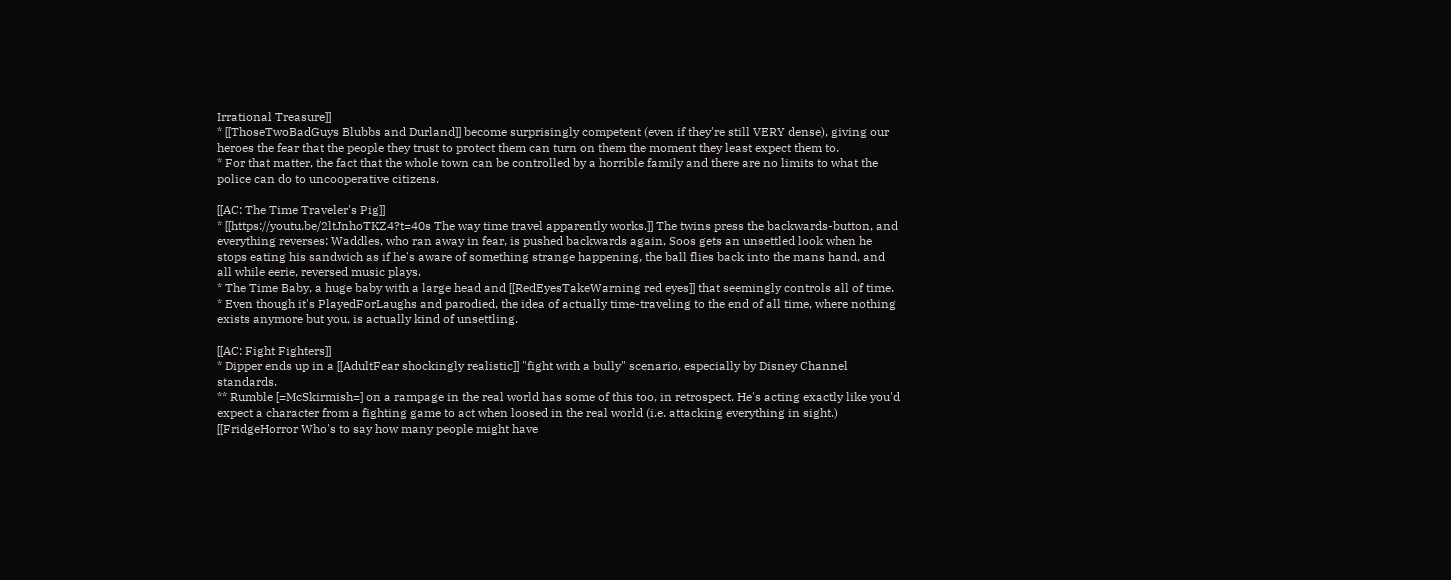Irrational Treasure]]
* [[ThoseTwoBadGuys Blubbs and Durland]] become surprisingly competent (even if they're still VERY dense), giving our heroes the fear that the people they trust to protect them can turn on them the moment they least expect them to.
* For that matter, the fact that the whole town can be controlled by a horrible family and there are no limits to what the police can do to uncooperative citizens.

[[AC: The Time Traveler's Pig]]
* [[https://youtu.be/2ltJnhoTKZ4?t=40s The way time travel apparently works.]] The twins press the backwards-button, and everything reverses: Waddles, who ran away in fear, is pushed backwards again, Soos gets an unsettled look when he stops eating his sandwich as if he's aware of something strange happening, the ball flies back into the mans hand, and all while eerie, reversed music plays.
* The Time Baby, a huge baby with a large head and [[RedEyesTakeWarning red eyes]] that seemingly controls all of time.
* Even though it's PlayedForLaughs and parodied, the idea of actually time-traveling to the end of all time, where nothing exists anymore but you, is actually kind of unsettling.

[[AC: Fight Fighters]]
* Dipper ends up in a [[AdultFear shockingly realistic]] "fight with a bully" scenario, especially by Disney Channel standards.
** Rumble [=McSkirmish=] on a rampage in the real world has some of this too, in retrospect. He's acting exactly like you'd expect a character from a fighting game to act when loosed in the real world (i.e. attacking everything in sight.) [[FridgeHorror Who's to say how many people might have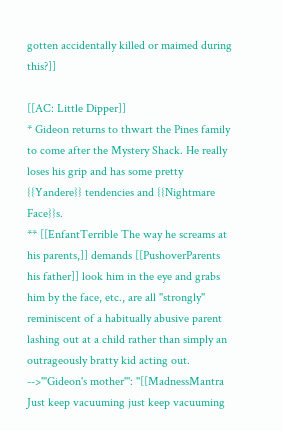gotten accidentally killed or maimed during this?]]

[[AC: Little Dipper]]
* Gideon returns to thwart the Pines family to come after the Mystery Shack. He really loses his grip and has some pretty {{Yandere}} tendencies and {{Nightmare Face}}s.
** [[EnfantTerrible The way he screams at his parents,]] demands [[PushoverParents his father]] look him in the eye and grabs him by the face, etc., are all ''strongly'' reminiscent of a habitually abusive parent lashing out at a child rather than simply an outrageously bratty kid acting out.
-->'''Gideon's mother''': ''[[MadnessMantra Just keep vacuuming just keep vacuuming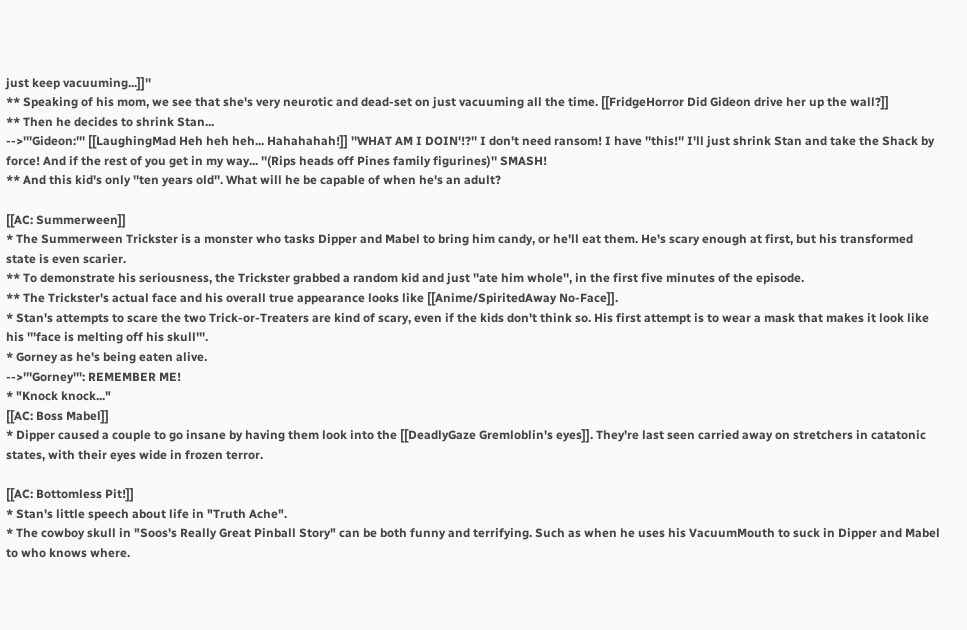just keep vacuuming...]]''
** Speaking of his mom, we see that she's very neurotic and dead-set on just vacuuming all the time. [[FridgeHorror Did Gideon drive her up the wall?]]
** Then he decides to shrink Stan...
-->'''Gideon:''' [[LaughingMad Heh heh heh... Hahahahah!]] ''WHAT AM I DOIN'!?'' I don't need ransom! I have ''this!'' I'll just shrink Stan and take the Shack by force! And if the rest of you get in my way... ''(Rips heads off Pines family figurines)'' SMASH!
** And this kid's only ''ten years old''. What will he be capable of when he's an adult?

[[AC: Summerween]]
* The Summerween Trickster is a monster who tasks Dipper and Mabel to bring him candy, or he'll eat them. He's scary enough at first, but his transformed state is even scarier.
** To demonstrate his seriousness, the Trickster grabbed a random kid and just ''ate him whole'', in the first five minutes of the episode.
** The Trickster's actual face and his overall true appearance looks like [[Anime/SpiritedAway No-Face]].
* Stan's attempts to scare the two Trick-or-Treaters are kind of scary, even if the kids don't think so. His first attempt is to wear a mask that makes it look like his '''face is melting off his skull'''.
* Gorney as he's being eaten alive.
-->'''Gorney''': REMEMBER ME!
* "Knock knock..."
[[AC: Boss Mabel]]
* Dipper caused a couple to go insane by having them look into the [[DeadlyGaze Gremloblin's eyes]]. They're last seen carried away on stretchers in catatonic states, with their eyes wide in frozen terror.

[[AC: Bottomless Pit!]]
* Stan's little speech about life in "Truth Ache".
* The cowboy skull in "Soos's Really Great Pinball Story" can be both funny and terrifying. Such as when he uses his VacuumMouth to suck in Dipper and Mabel to who knows where.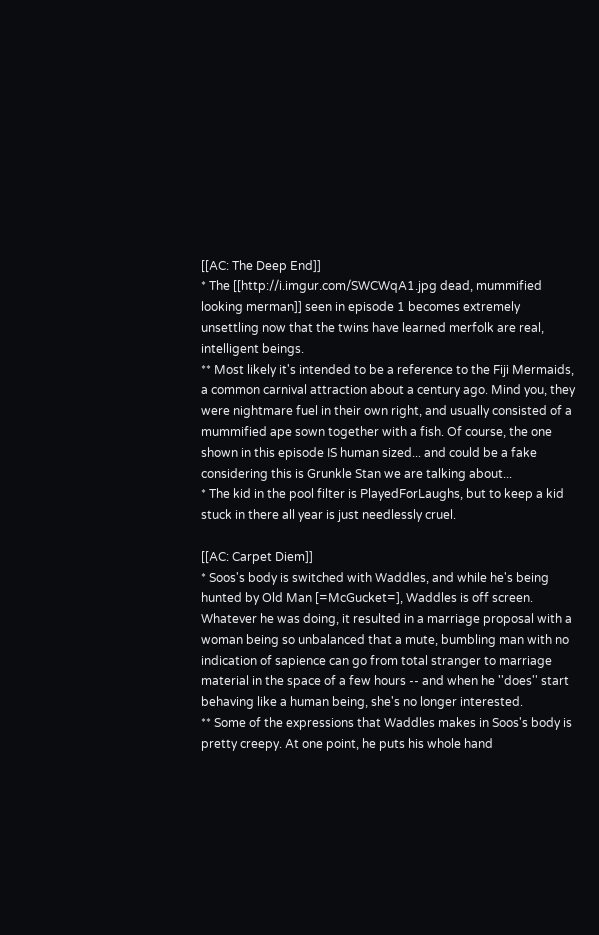[[AC: The Deep End]]
* The [[http://i.imgur.com/SWCWqA1.jpg dead, mummified looking merman]] seen in episode 1 becomes extremely unsettling now that the twins have learned merfolk are real, intelligent beings.
** Most likely it's intended to be a reference to the Fiji Mermaids, a common carnival attraction about a century ago. Mind you, they were nightmare fuel in their own right, and usually consisted of a mummified ape sown together with a fish. Of course, the one shown in this episode IS human sized... and could be a fake considering this is Grunkle Stan we are talking about...
* The kid in the pool filter is PlayedForLaughs, but to keep a kid stuck in there all year is just needlessly cruel.

[[AC: Carpet Diem]]
* Soos's body is switched with Waddles, and while he's being hunted by Old Man [=McGucket=], Waddles is off screen. Whatever he was doing, it resulted in a marriage proposal with a woman being so unbalanced that a mute, bumbling man with no indication of sapience can go from total stranger to marriage material in the space of a few hours -- and when he ''does'' start behaving like a human being, she's no longer interested.
** Some of the expressions that Waddles makes in Soos's body is pretty creepy. At one point, he puts his whole hand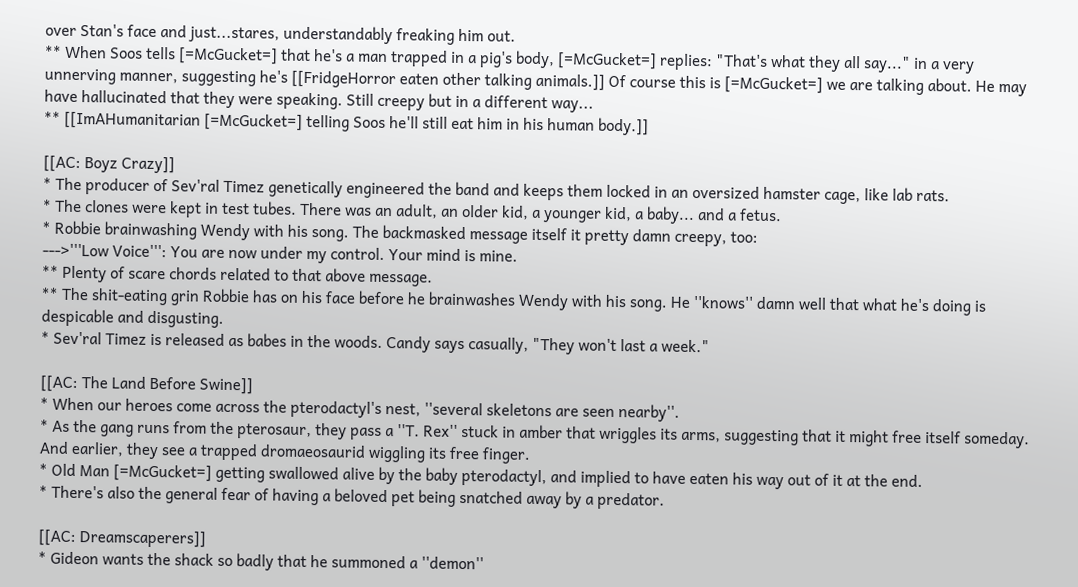over Stan's face and just...stares, understandably freaking him out.
** When Soos tells [=McGucket=] that he's a man trapped in a pig's body, [=McGucket=] replies: "That's what they all say..." in a very unnerving manner, suggesting he's [[FridgeHorror eaten other talking animals.]] Of course this is [=McGucket=] we are talking about. He may have hallucinated that they were speaking. Still creepy but in a different way...
** [[ImAHumanitarian [=McGucket=] telling Soos he'll still eat him in his human body.]]

[[AC: Boyz Crazy]]
* The producer of Sev'ral Timez genetically engineered the band and keeps them locked in an oversized hamster cage, like lab rats.
* The clones were kept in test tubes. There was an adult, an older kid, a younger kid, a baby... and a fetus.
* Robbie brainwashing Wendy with his song. The backmasked message itself it pretty damn creepy, too:
--->'''Low Voice''': You are now under my control. Your mind is mine.
** Plenty of scare chords related to that above message.
** The shit-eating grin Robbie has on his face before he brainwashes Wendy with his song. He ''knows'' damn well that what he's doing is despicable and disgusting.
* Sev'ral Timez is released as babes in the woods. Candy says casually, "They won't last a week."

[[AC: The Land Before Swine]]
* When our heroes come across the pterodactyl's nest, ''several skeletons are seen nearby''.
* As the gang runs from the pterosaur, they pass a ''T. Rex'' stuck in amber that wriggles its arms, suggesting that it might free itself someday. And earlier, they see a trapped dromaeosaurid wiggling its free finger.
* Old Man [=McGucket=] getting swallowed alive by the baby pterodactyl, and implied to have eaten his way out of it at the end.
* There's also the general fear of having a beloved pet being snatched away by a predator.

[[AC: Dreamscaperers]]
* Gideon wants the shack so badly that he summoned a ''demon''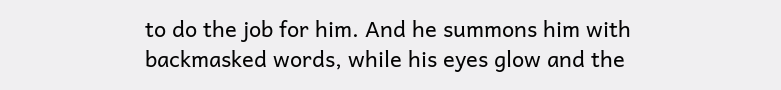to do the job for him. And he summons him with backmasked words, while his eyes glow and the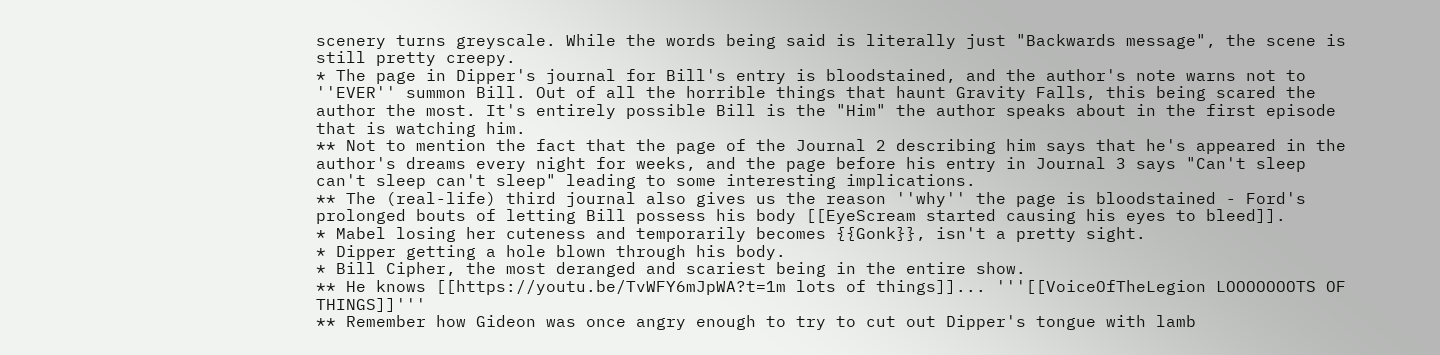scenery turns greyscale. While the words being said is literally just "Backwards message", the scene is still pretty creepy.
* The page in Dipper's journal for Bill's entry is bloodstained, and the author's note warns not to ''EVER'' summon Bill. Out of all the horrible things that haunt Gravity Falls, this being scared the author the most. It's entirely possible Bill is the "Him" the author speaks about in the first episode that is watching him.
** Not to mention the fact that the page of the Journal 2 describing him says that he's appeared in the author's dreams every night for weeks, and the page before his entry in Journal 3 says "Can't sleep can't sleep can't sleep" leading to some interesting implications.
** The (real-life) third journal also gives us the reason ''why'' the page is bloodstained - Ford's prolonged bouts of letting Bill possess his body [[EyeScream started causing his eyes to bleed]].
* Mabel losing her cuteness and temporarily becomes {{Gonk}}, isn't a pretty sight.
* Dipper getting a hole blown through his body.
* Bill Cipher, the most deranged and scariest being in the entire show.
** He knows [[https://youtu.be/TvWFY6mJpWA?t=1m lots of things]]... '''[[VoiceOfTheLegion LOOOOOOOTS OF THINGS]]'''
** Remember how Gideon was once angry enough to try to cut out Dipper's tongue with lamb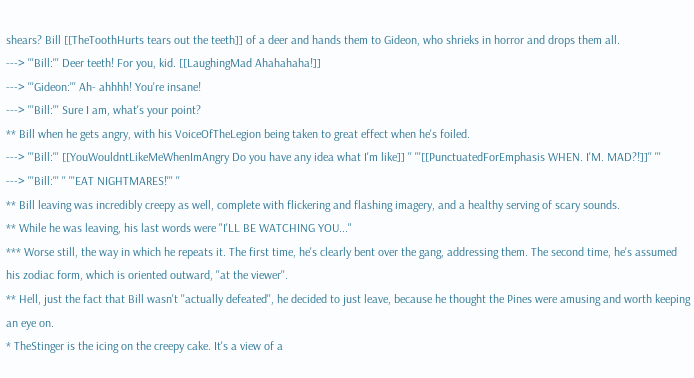shears? Bill [[TheToothHurts tears out the teeth]] of a deer and hands them to Gideon, who shrieks in horror and drops them all.
---> '''Bill:''' Deer teeth! For you, kid. [[LaughingMad Ahahahaha!]]
---> '''Gideon:''' Ah- ahhhh! You're insane!
---> '''Bill:''' Sure I am, what's your point?
** Bill when he gets angry, with his VoiceOfTheLegion being taken to great effect when he's foiled.
---> '''Bill:''' [[YouWouldntLikeMeWhenImAngry Do you have any idea what I'm like]] '' '''[[PunctuatedForEmphasis WHEN. I'M. MAD?!]]'' '''
---> '''Bill:''' '' '''EAT NIGHTMARES!''' ''
** Bill leaving was incredibly creepy as well, complete with flickering and flashing imagery, and a healthy serving of scary sounds.
** While he was leaving, his last words were "I'LL BE WATCHING YOU..."
*** Worse still, the way in which he repeats it. The first time, he's clearly bent over the gang, addressing them. The second time, he's assumed his zodiac form, which is oriented outward, ''at the viewer''.
** Hell, just the fact that Bill wasn't ''actually defeated'', he decided to just leave, because he thought the Pines were amusing and worth keeping an eye on.
* TheStinger is the icing on the creepy cake. It's a view of a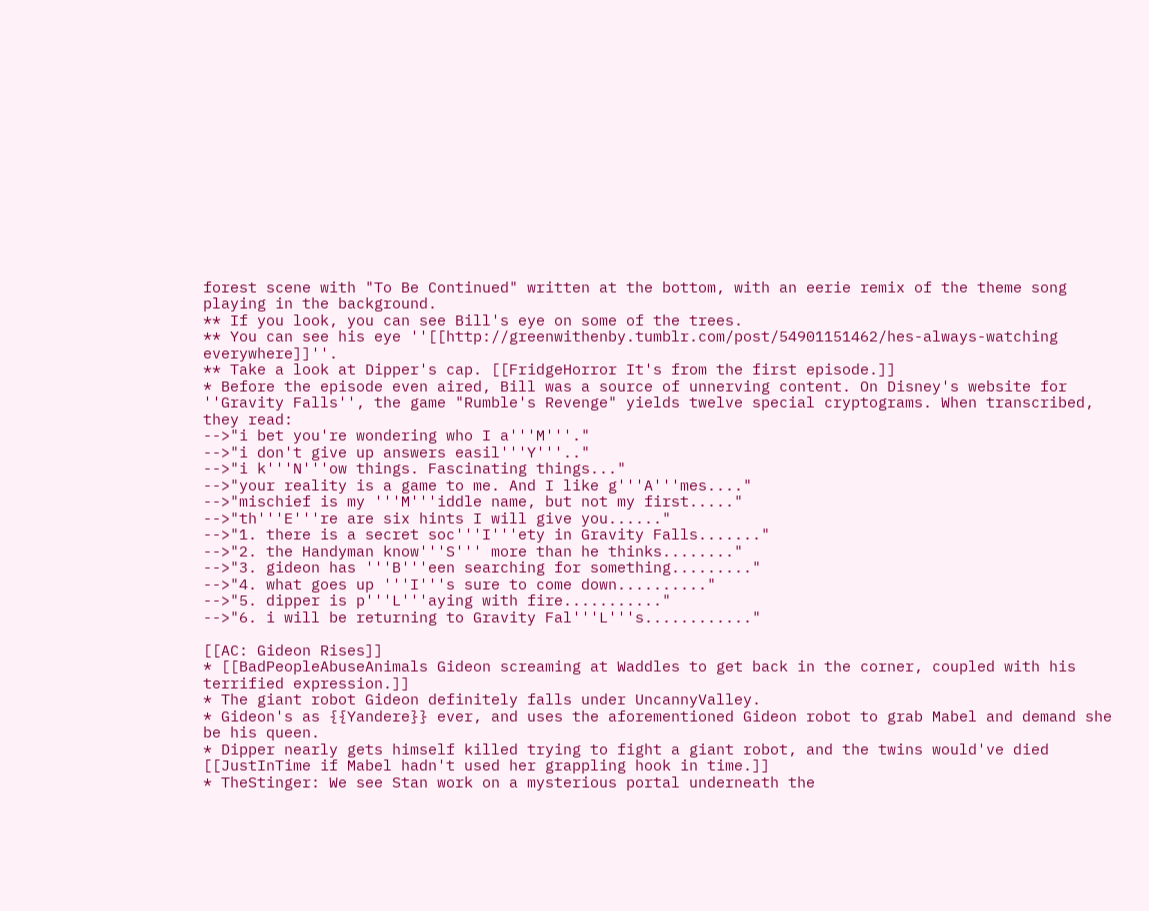forest scene with "To Be Continued" written at the bottom, with an eerie remix of the theme song playing in the background.
** If you look, you can see Bill's eye on some of the trees.
** You can see his eye ''[[http://greenwithenby.tumblr.com/post/54901151462/hes-always-watching everywhere]]''.
** Take a look at Dipper's cap. [[FridgeHorror It's from the first episode.]]
* Before the episode even aired, Bill was a source of unnerving content. On Disney's website for ''Gravity Falls'', the game "Rumble's Revenge" yields twelve special cryptograms. When transcribed, they read:
-->"i bet you're wondering who I a'''M'''."
-->"i don't give up answers easil'''Y'''.."
-->"i k'''N'''ow things. Fascinating things..."
-->"your reality is a game to me. And I like g'''A'''mes...."
-->"mischief is my '''M'''iddle name, but not my first....."
-->"th'''E'''re are six hints I will give you......"
-->"1. there is a secret soc'''I'''ety in Gravity Falls......."
-->"2. the Handyman know'''S''' more than he thinks........"
-->"3. gideon has '''B'''een searching for something........."
-->"4. what goes up '''I'''s sure to come down.........."
-->"5. dipper is p'''L'''aying with fire..........."
-->"6. i will be returning to Gravity Fal'''L'''s............"

[[AC: Gideon Rises]]
* [[BadPeopleAbuseAnimals Gideon screaming at Waddles to get back in the corner, coupled with his terrified expression.]]
* The giant robot Gideon definitely falls under UncannyValley.
* Gideon's as {{Yandere}} ever, and uses the aforementioned Gideon robot to grab Mabel and demand she be his queen.
* Dipper nearly gets himself killed trying to fight a giant robot, and the twins would've died [[JustInTime if Mabel hadn't used her grappling hook in time.]]
* TheStinger: We see Stan work on a mysterious portal underneath the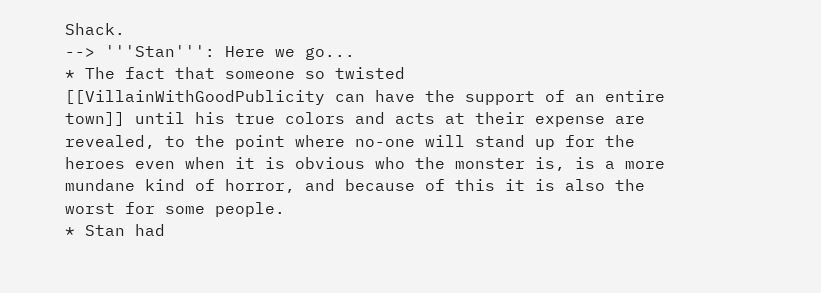Shack.
--> '''Stan''': Here we go...
* The fact that someone so twisted [[VillainWithGoodPublicity can have the support of an entire town]] until his true colors and acts at their expense are revealed, to the point where no-one will stand up for the heroes even when it is obvious who the monster is, is a more mundane kind of horror, and because of this it is also the worst for some people.
* Stan had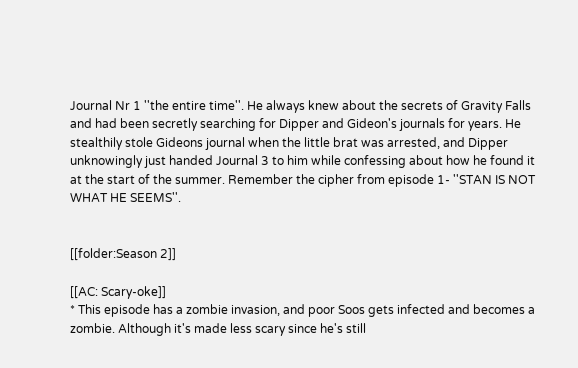Journal Nr 1 ''the entire time''. He always knew about the secrets of Gravity Falls and had been secretly searching for Dipper and Gideon's journals for years. He stealthily stole Gideons journal when the little brat was arrested, and Dipper unknowingly just handed Journal 3 to him while confessing about how he found it at the start of the summer. Remember the cipher from episode 1- ''STAN IS NOT WHAT HE SEEMS''.


[[folder:Season 2]]

[[AC: Scary-oke]]
* This episode has a zombie invasion, and poor Soos gets infected and becomes a zombie. Although it's made less scary since he's still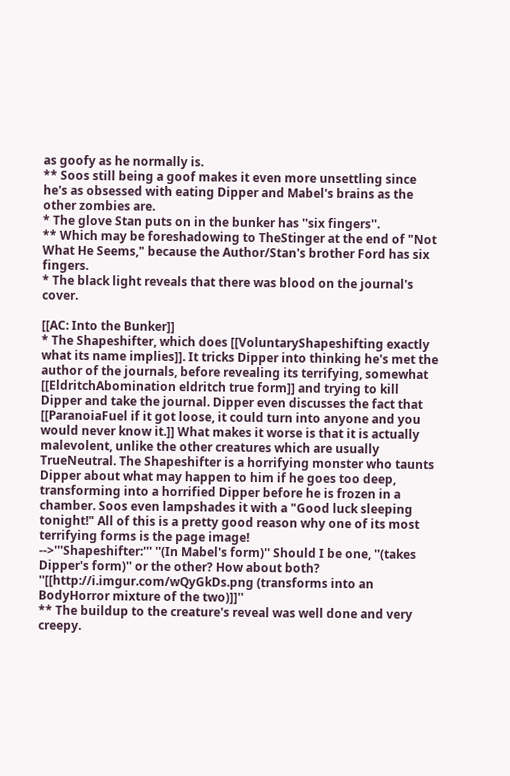as goofy as he normally is.
** Soos still being a goof makes it even more unsettling since he's as obsessed with eating Dipper and Mabel's brains as the other zombies are.
* The glove Stan puts on in the bunker has ''six fingers''.
** Which may be foreshadowing to TheStinger at the end of "Not What He Seems," because the Author/Stan's brother Ford has six fingers.
* The black light reveals that there was blood on the journal's cover.

[[AC: Into the Bunker]]
* The Shapeshifter, which does [[VoluntaryShapeshifting exactly what its name implies]]. It tricks Dipper into thinking he's met the author of the journals, before revealing its terrifying, somewhat [[EldritchAbomination eldritch true form]] and trying to kill Dipper and take the journal. Dipper even discusses the fact that [[ParanoiaFuel if it got loose, it could turn into anyone and you would never know it.]] What makes it worse is that it is actually malevolent, unlike the other creatures which are usually TrueNeutral. The Shapeshifter is a horrifying monster who taunts Dipper about what may happen to him if he goes too deep, transforming into a horrified Dipper before he is frozen in a chamber. Soos even lampshades it with a "Good luck sleeping tonight!" All of this is a pretty good reason why one of its most terrifying forms is the page image!
-->'''Shapeshifter:''' ''(In Mabel's form)'' Should I be one, ''(takes Dipper's form)'' or the other? How about both? ''[[http://i.imgur.com/wQyGkDs.png (transforms into an BodyHorror mixture of the two)]]''
** The buildup to the creature's reveal was well done and very creepy.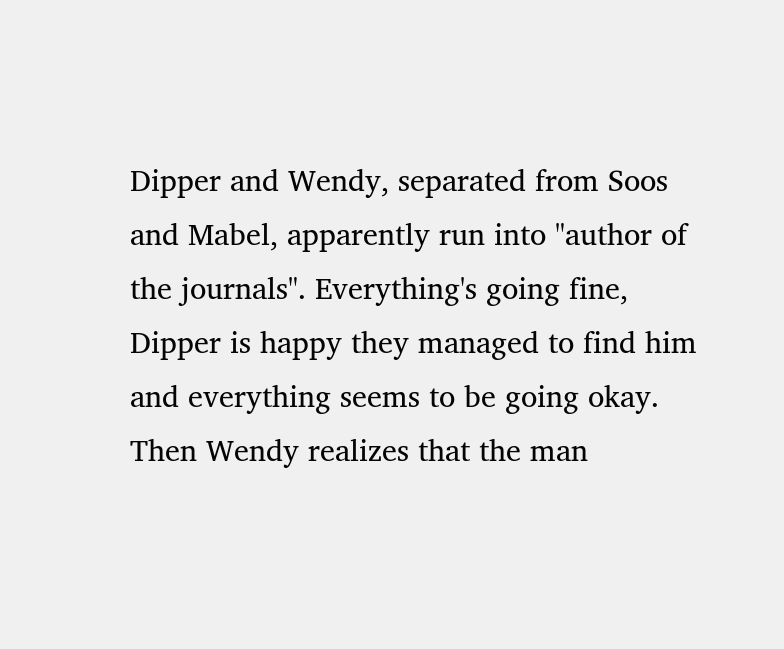Dipper and Wendy, separated from Soos and Mabel, apparently run into "author of the journals". Everything's going fine, Dipper is happy they managed to find him and everything seems to be going okay. Then Wendy realizes that the man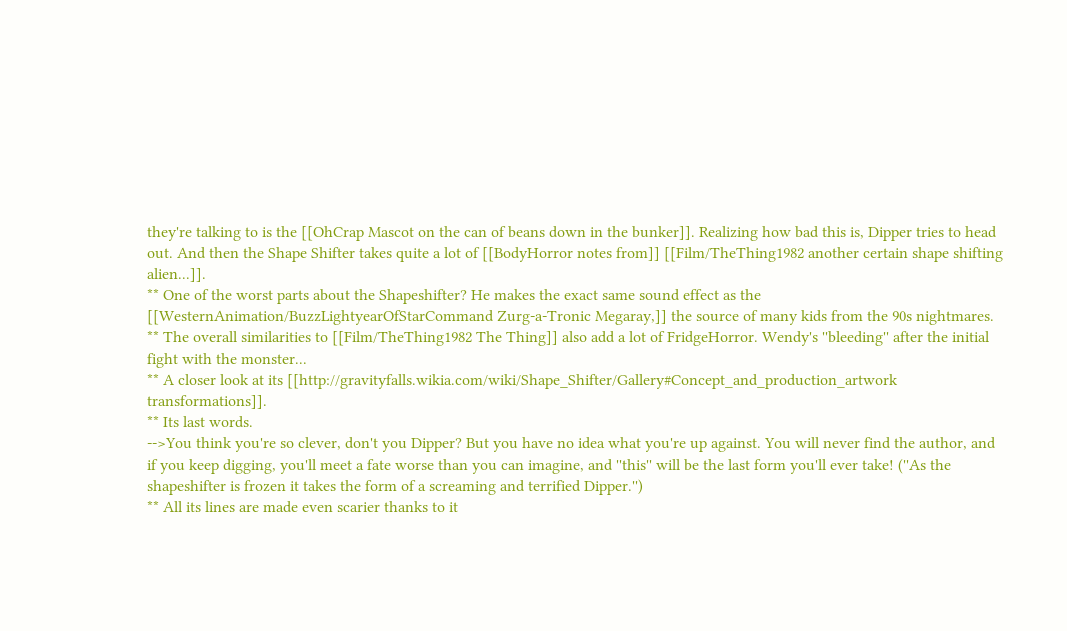they're talking to is the [[OhCrap Mascot on the can of beans down in the bunker]]. Realizing how bad this is, Dipper tries to head out. And then the Shape Shifter takes quite a lot of [[BodyHorror notes from]] [[Film/TheThing1982 another certain shape shifting alien...]].
** One of the worst parts about the Shapeshifter? He makes the exact same sound effect as the [[WesternAnimation/BuzzLightyearOfStarCommand Zurg-a-Tronic Megaray,]] the source of many kids from the 90s nightmares.
** The overall similarities to [[Film/TheThing1982 The Thing]] also add a lot of FridgeHorror. Wendy's ''bleeding'' after the initial fight with the monster...
** A closer look at its [[http://gravityfalls.wikia.com/wiki/Shape_Shifter/Gallery#Concept_and_production_artwork transformations]].
** Its last words.
-->You think you're so clever, don't you Dipper? But you have no idea what you're up against. You will never find the author, and if you keep digging, you'll meet a fate worse than you can imagine, and ''this'' will be the last form you'll ever take! (''As the shapeshifter is frozen it takes the form of a screaming and terrified Dipper.'')
** All its lines are made even scarier thanks to it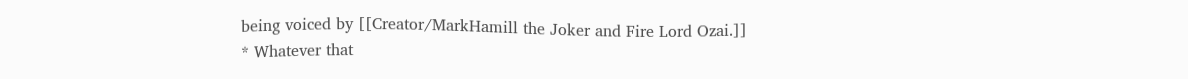being voiced by [[Creator/MarkHamill the Joker and Fire Lord Ozai.]]
* Whatever that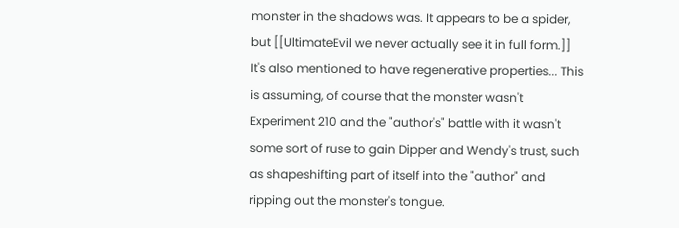monster in the shadows was. It appears to be a spider, but [[UltimateEvil we never actually see it in full form.]] It's also mentioned to have regenerative properties... This is assuming, of course that the monster wasn't Experiment 210 and the "author's" battle with it wasn't some sort of ruse to gain Dipper and Wendy's trust, such as shapeshifting part of itself into the "author" and ripping out the monster's tongue.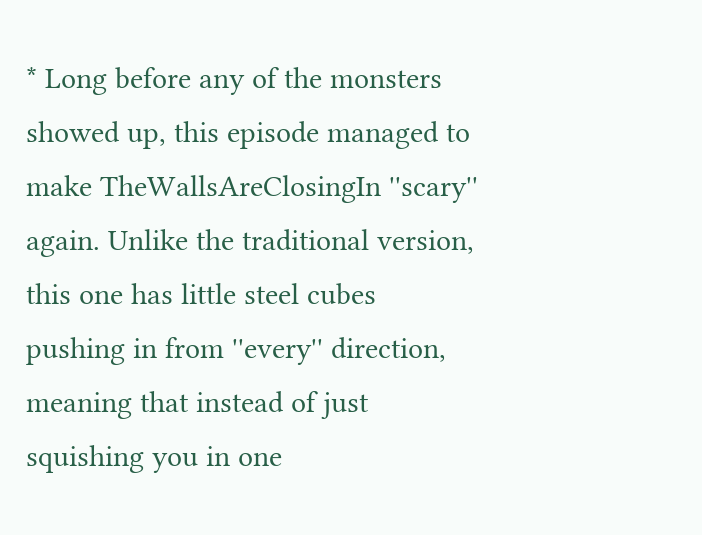* Long before any of the monsters showed up, this episode managed to make TheWallsAreClosingIn ''scary'' again. Unlike the traditional version, this one has little steel cubes pushing in from ''every'' direction, meaning that instead of just squishing you in one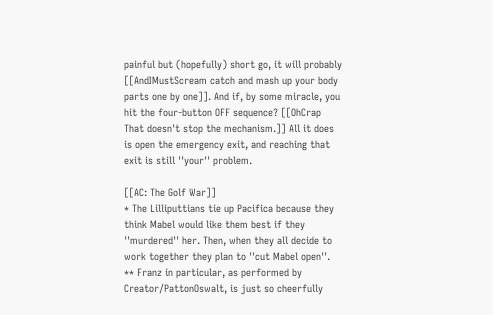painful but (hopefully) short go, it will probably [[AndIMustScream catch and mash up your body parts one by one]]. And if, by some miracle, you hit the four-button OFF sequence? [[OhCrap That doesn't stop the mechanism.]] All it does is open the emergency exit, and reaching that exit is still ''your'' problem.

[[AC: The Golf War]]
* The Lilliputtians tie up Pacifica because they think Mabel would like them best if they ''murdered'' her. Then, when they all decide to work together they plan to ''cut Mabel open''.
** Franz in particular, as performed by Creator/PattonOswalt, is just so cheerfully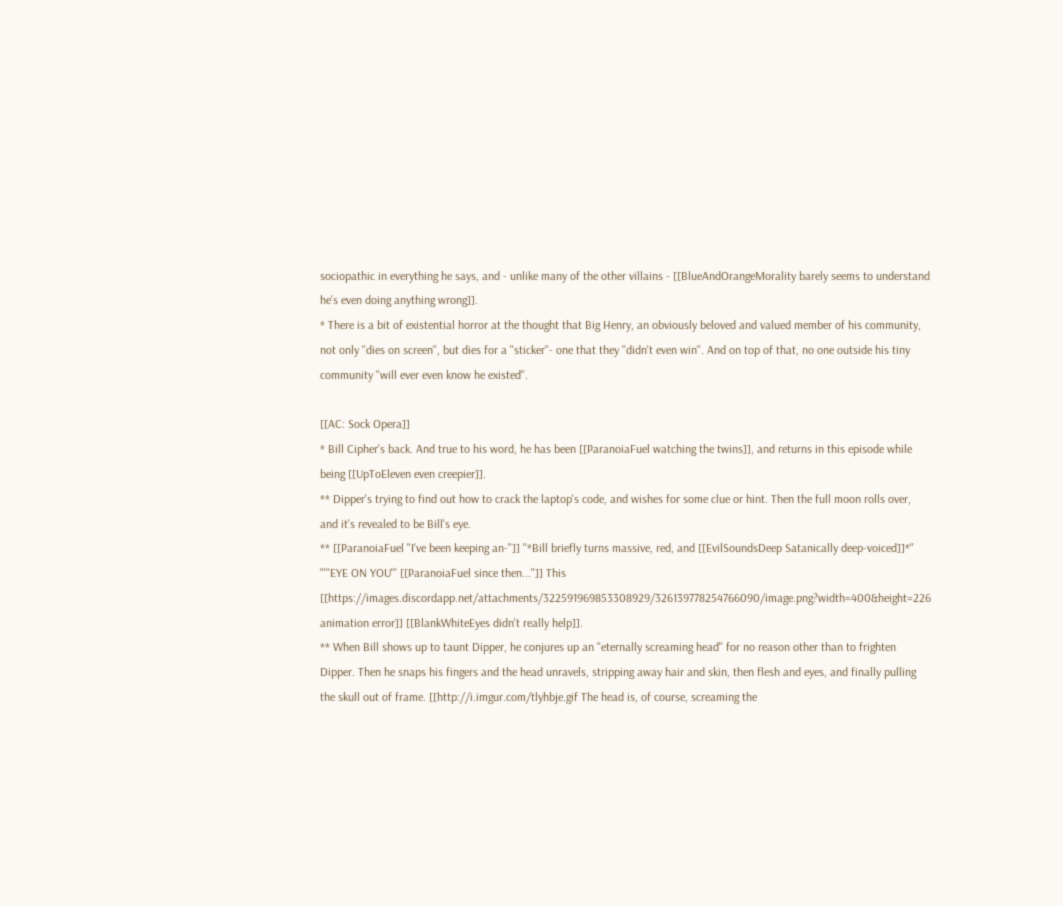sociopathic in everything he says, and - unlike many of the other villains - [[BlueAndOrangeMorality barely seems to understand he's even doing anything wrong]].
* There is a bit of existential horror at the thought that Big Henry, an obviously beloved and valued member of his community, not only ''dies on screen'', but dies for a ''sticker''- one that they ''didn't even win''. And on top of that, no one outside his tiny community ''will ever even know he existed''.

[[AC: Sock Opera]]
* Bill Cipher's back. And true to his word, he has been [[ParanoiaFuel watching the twins]], and returns in this episode while being [[UpToEleven even creepier]].
** Dipper's trying to find out how to crack the laptop's code, and wishes for some clue or hint. Then the full moon rolls over, and it's revealed to be Bill's eye.
** [[ParanoiaFuel "I've been keeping an-"]] ''*Bill briefly turns massive, red, and [[EvilSoundsDeep Satanically deep-voiced]]*'' "'''EYE ON YOU''' [[ParanoiaFuel since then..."]] This [[https://images.discordapp.net/attachments/322591969853308929/326139778254766090/image.png?width=400&height=226 animation error]] [[BlankWhiteEyes didn't really help]].
** When Bill shows up to taunt Dipper, he conjures up an ''eternally screaming head'' for no reason other than to frighten Dipper. Then he snaps his fingers and the head unravels, stripping away hair and skin, then flesh and eyes, and finally pulling the skull out of frame. [[http://i.imgur.com/tlyhbje.gif The head is, of course, screaming the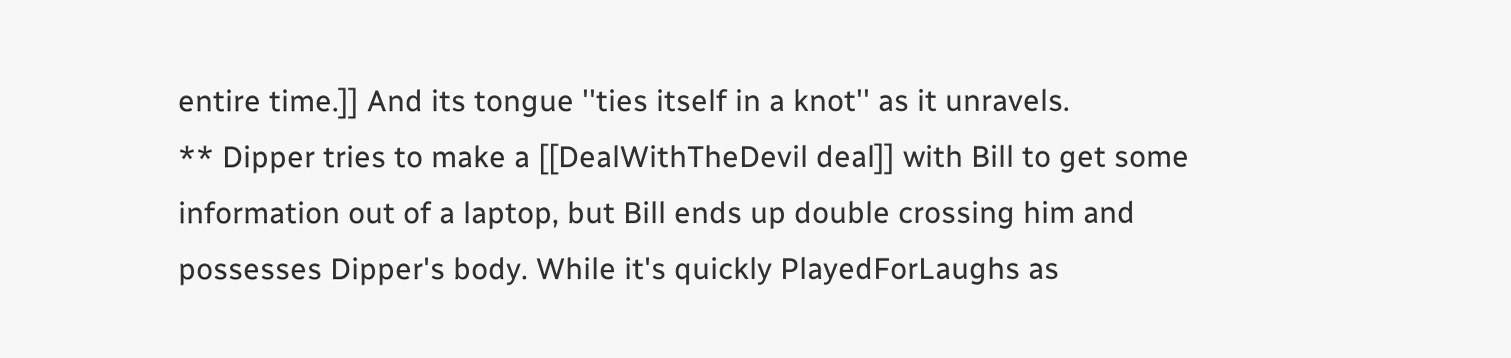entire time.]] And its tongue ''ties itself in a knot'' as it unravels.
** Dipper tries to make a [[DealWithTheDevil deal]] with Bill to get some information out of a laptop, but Bill ends up double crossing him and possesses Dipper's body. While it's quickly PlayedForLaughs as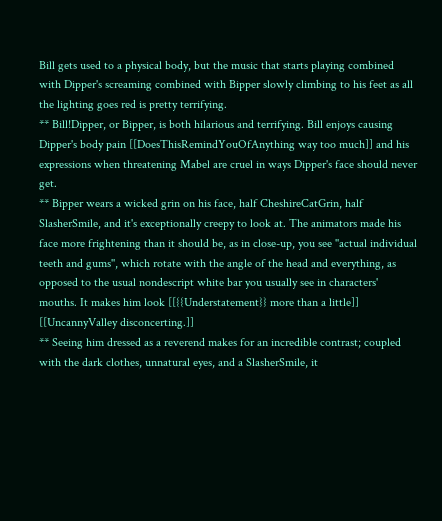Bill gets used to a physical body, but the music that starts playing combined with Dipper's screaming combined with Bipper slowly climbing to his feet as all the lighting goes red is pretty terrifying.
** Bill!Dipper, or Bipper, is both hilarious and terrifying. Bill enjoys causing Dipper's body pain [[DoesThisRemindYouOfAnything way too much]] and his expressions when threatening Mabel are cruel in ways Dipper's face should never get.
** Bipper wears a wicked grin on his face, half CheshireCatGrin, half SlasherSmile, and it's exceptionally creepy to look at. The animators made his face more frightening than it should be, as in close-up, you see ''actual individual teeth and gums'', which rotate with the angle of the head and everything, as opposed to the usual nondescript white bar you usually see in characters' mouths. It makes him look [[{{Understatement}} more than a little]] [[UncannyValley disconcerting.]]
** Seeing him dressed as a reverend makes for an incredible contrast; coupled with the dark clothes, unnatural eyes, and a SlasherSmile, it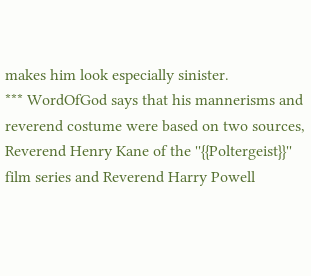makes him look especially sinister.
*** WordOfGod says that his mannerisms and reverend costume were based on two sources, Reverend Henry Kane of the ''{{Poltergeist}}'' film series and Reverend Harry Powell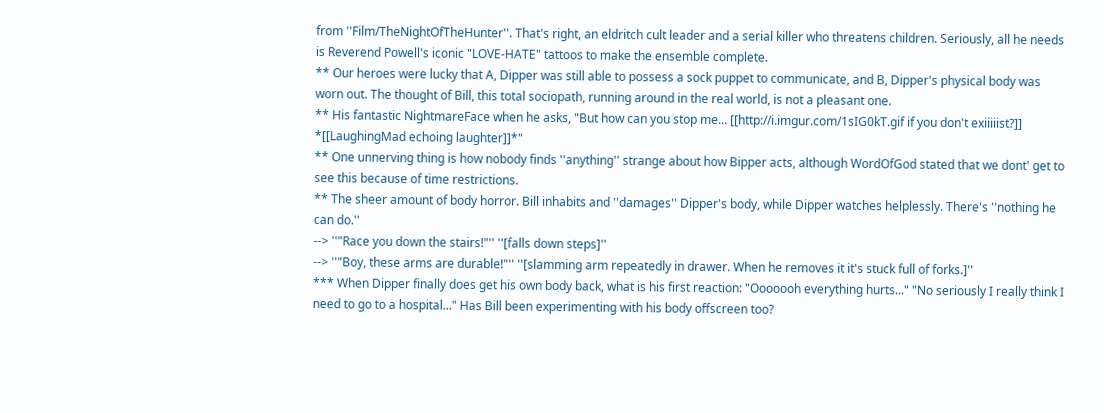from ''Film/TheNightOfTheHunter''. That's right, an eldritch cult leader and a serial killer who threatens children. Seriously, all he needs is Reverend Powell's iconic "LOVE-HATE" tattoos to make the ensemble complete.
** Our heroes were lucky that A, Dipper was still able to possess a sock puppet to communicate, and B, Dipper's physical body was worn out. The thought of Bill, this total sociopath, running around in the real world, is not a pleasant one.
** His fantastic NightmareFace when he asks, "But how can you stop me... [[http://i.imgur.com/1sIG0kT.gif if you don't exiiiiist?]] *[[LaughingMad echoing laughter]]*"
** One unnerving thing is how nobody finds ''anything'' strange about how Bipper acts, although WordOfGod stated that we dont' get to see this because of time restrictions.
** The sheer amount of body horror. Bill inhabits and ''damages'' Dipper's body, while Dipper watches helplessly. There's ''nothing he can do.''
--> ''"Race you down the stairs!"'' ''[falls down steps]''
--> ''"Boy, these arms are durable!"'' ''[slamming arm repeatedly in drawer. When he removes it it's stuck full of forks.]''
*** When Dipper finally does get his own body back, what is his first reaction: "Ooooooh everything hurts..." "No seriously I really think I need to go to a hospital..." Has Bill been experimenting with his body offscreen too?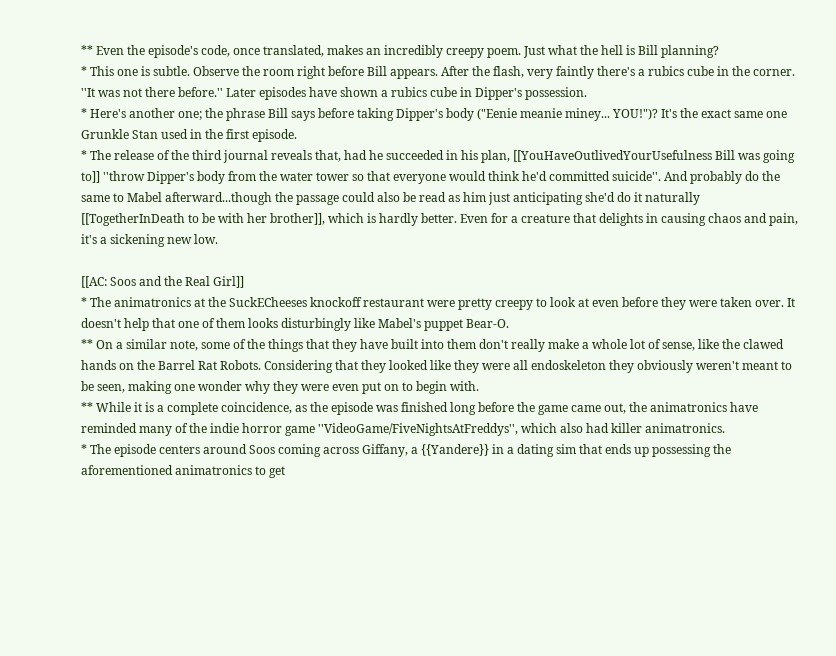** Even the episode's code, once translated, makes an incredibly creepy poem. Just what the hell is Bill planning?
* This one is subtle. Observe the room right before Bill appears. After the flash, very faintly there's a rubics cube in the corner. ''It was not there before.'' Later episodes have shown a rubics cube in Dipper's possession.
* Here's another one; the phrase Bill says before taking Dipper's body ("Eenie meanie miney... YOU!")? It's the exact same one Grunkle Stan used in the first episode.
* The release of the third journal reveals that, had he succeeded in his plan, [[YouHaveOutlivedYourUsefulness Bill was going to]] ''throw Dipper's body from the water tower so that everyone would think he'd committed suicide''. And probably do the same to Mabel afterward...though the passage could also be read as him just anticipating she'd do it naturally [[TogetherInDeath to be with her brother]], which is hardly better. Even for a creature that delights in causing chaos and pain, it's a sickening new low.

[[AC: Soos and the Real Girl]]
* The animatronics at the SuckECheeses knockoff restaurant were pretty creepy to look at even before they were taken over. It doesn't help that one of them looks disturbingly like Mabel's puppet Bear-O.
** On a similar note, some of the things that they have built into them don't really make a whole lot of sense, like the clawed hands on the Barrel Rat Robots. Considering that they looked like they were all endoskeleton they obviously weren't meant to be seen, making one wonder why they were even put on to begin with.
** While it is a complete coincidence, as the episode was finished long before the game came out, the animatronics have reminded many of the indie horror game ''VideoGame/FiveNightsAtFreddys'', which also had killer animatronics.
* The episode centers around Soos coming across Giffany, a {{Yandere}} in a dating sim that ends up possessing the aforementioned animatronics to get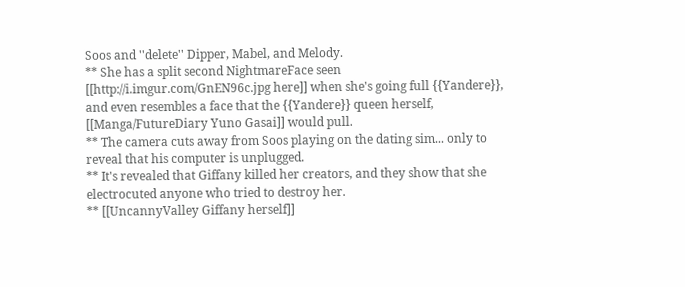Soos and ''delete'' Dipper, Mabel, and Melody.
** She has a split second NightmareFace seen [[http://i.imgur.com/GnEN96c.jpg here]] when she's going full {{Yandere}}, and even resembles a face that the {{Yandere}} queen herself, [[Manga/FutureDiary Yuno Gasai]] would pull.
** The camera cuts away from Soos playing on the dating sim... only to reveal that his computer is unplugged.
** It's revealed that Giffany killed her creators, and they show that she electrocuted anyone who tried to destroy her.
** [[UncannyValley Giffany herself]]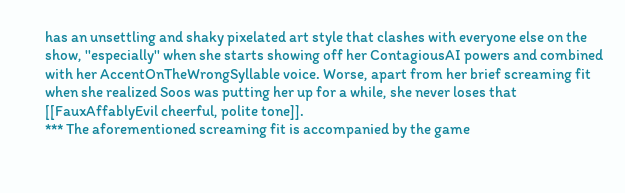has an unsettling and shaky pixelated art style that clashes with everyone else on the show, ''especially'' when she starts showing off her ContagiousAI powers and combined with her AccentOnTheWrongSyllable voice. Worse, apart from her brief screaming fit when she realized Soos was putting her up for a while, she never loses that [[FauxAffablyEvil cheerful, polite tone]].
*** The aforementioned screaming fit is accompanied by the game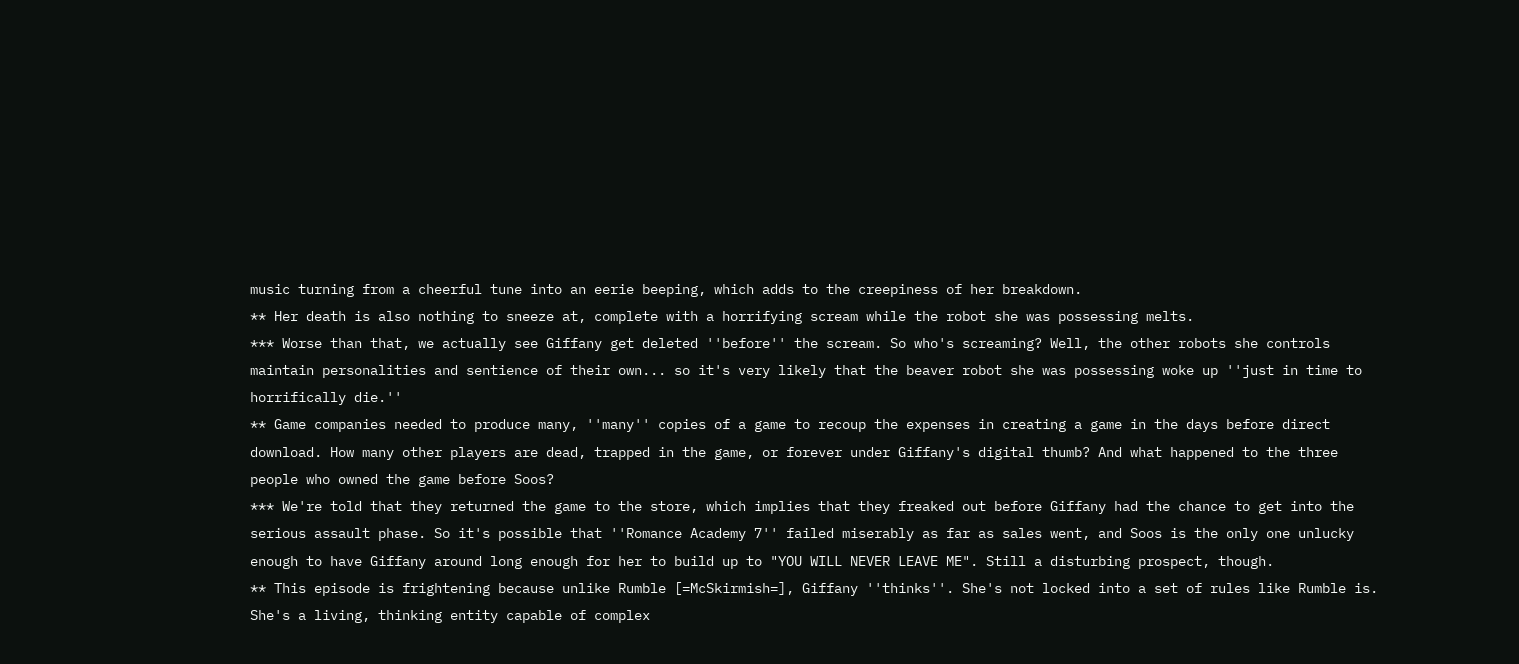music turning from a cheerful tune into an eerie beeping, which adds to the creepiness of her breakdown.
** Her death is also nothing to sneeze at, complete with a horrifying scream while the robot she was possessing melts.
*** Worse than that, we actually see Giffany get deleted ''before'' the scream. So who's screaming? Well, the other robots she controls maintain personalities and sentience of their own... so it's very likely that the beaver robot she was possessing woke up ''just in time to horrifically die.''
** Game companies needed to produce many, ''many'' copies of a game to recoup the expenses in creating a game in the days before direct download. How many other players are dead, trapped in the game, or forever under Giffany's digital thumb? And what happened to the three people who owned the game before Soos?
*** We're told that they returned the game to the store, which implies that they freaked out before Giffany had the chance to get into the serious assault phase. So it's possible that ''Romance Academy 7'' failed miserably as far as sales went, and Soos is the only one unlucky enough to have Giffany around long enough for her to build up to "YOU WILL NEVER LEAVE ME". Still a disturbing prospect, though.
** This episode is frightening because unlike Rumble [=McSkirmish=], Giffany ''thinks''. She's not locked into a set of rules like Rumble is. She's a living, thinking entity capable of complex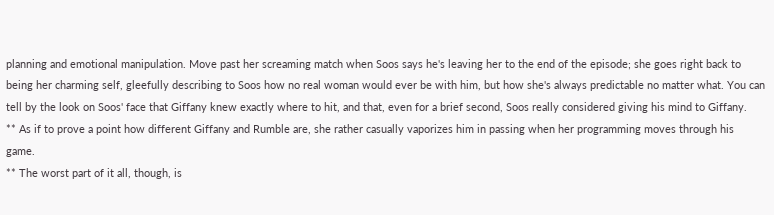planning and emotional manipulation. Move past her screaming match when Soos says he's leaving her to the end of the episode; she goes right back to being her charming self, gleefully describing to Soos how no real woman would ever be with him, but how she's always predictable no matter what. You can tell by the look on Soos' face that Giffany knew exactly where to hit, and that, even for a brief second, Soos really considered giving his mind to Giffany.
** As if to prove a point how different Giffany and Rumble are, she rather casually vaporizes him in passing when her programming moves through his game.
** The worst part of it all, though, is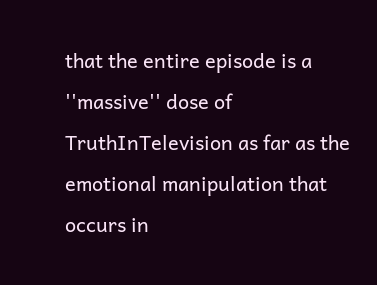that the entire episode is a ''massive'' dose of TruthInTelevision as far as the emotional manipulation that occurs in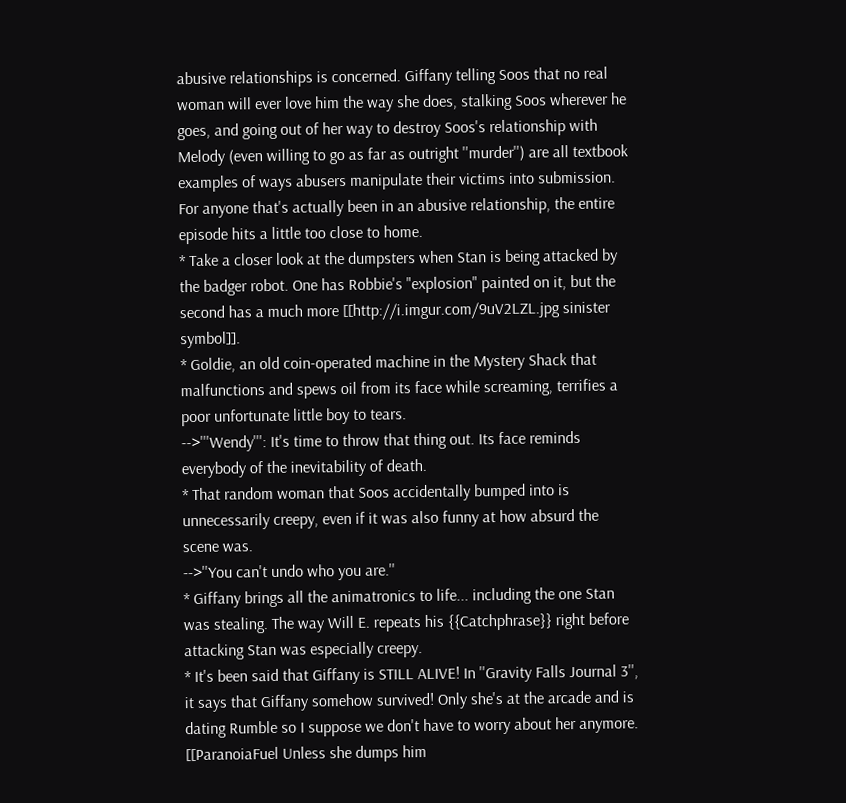abusive relationships is concerned. Giffany telling Soos that no real woman will ever love him the way she does, stalking Soos wherever he goes, and going out of her way to destroy Soos's relationship with Melody (even willing to go as far as outright ''murder'') are all textbook examples of ways abusers manipulate their victims into submission. For anyone that's actually been in an abusive relationship, the entire episode hits a little too close to home.
* Take a closer look at the dumpsters when Stan is being attacked by the badger robot. One has Robbie's "explosion" painted on it, but the second has a much more [[http://i.imgur.com/9uV2LZL.jpg sinister symbol]].
* Goldie, an old coin-operated machine in the Mystery Shack that malfunctions and spews oil from its face while screaming, terrifies a poor unfortunate little boy to tears.
-->'''Wendy''': It's time to throw that thing out. Its face reminds everybody of the inevitability of death.
* That random woman that Soos accidentally bumped into is unnecessarily creepy, even if it was also funny at how absurd the scene was.
-->''You can't undo who you are.''
* Giffany brings all the animatronics to life... including the one Stan was stealing. The way Will E. repeats his {{Catchphrase}} right before attacking Stan was especially creepy.
* It's been said that Giffany is STILL ALIVE! In ''Gravity Falls Journal 3'', it says that Giffany somehow survived! Only she's at the arcade and is dating Rumble so I suppose we don't have to worry about her anymore. [[ParanoiaFuel Unless she dumps him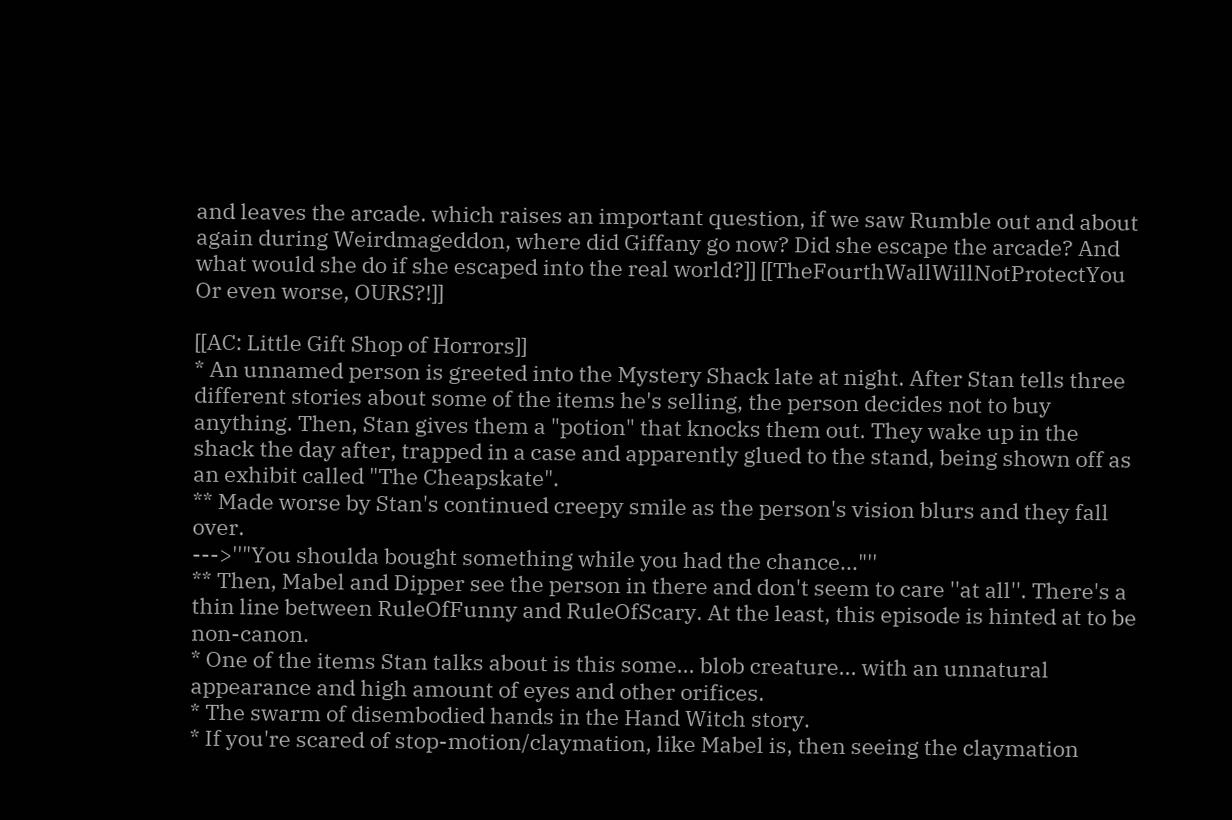and leaves the arcade. which raises an important question, if we saw Rumble out and about again during Weirdmageddon, where did Giffany go now? Did she escape the arcade? And what would she do if she escaped into the real world?]] [[TheFourthWallWillNotProtectYou Or even worse, OURS?!]]

[[AC: Little Gift Shop of Horrors]]
* An unnamed person is greeted into the Mystery Shack late at night. After Stan tells three different stories about some of the items he's selling, the person decides not to buy anything. Then, Stan gives them a "potion" that knocks them out. They wake up in the shack the day after, trapped in a case and apparently glued to the stand, being shown off as an exhibit called "The Cheapskate".
** Made worse by Stan's continued creepy smile as the person's vision blurs and they fall over.
--->''"You shoulda bought something while you had the chance..."''
** Then, Mabel and Dipper see the person in there and don't seem to care ''at all''. There's a thin line between RuleOfFunny and RuleOfScary. At the least, this episode is hinted at to be non-canon.
* One of the items Stan talks about is this some... blob creature... with an unnatural appearance and high amount of eyes and other orifices.
* The swarm of disembodied hands in the Hand Witch story.
* If you're scared of stop-motion/claymation, like Mabel is, then seeing the claymation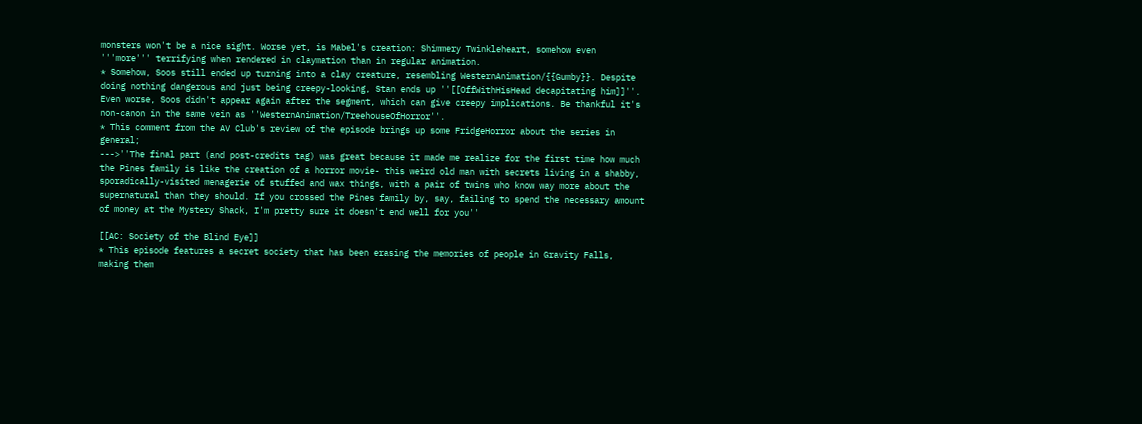monsters won't be a nice sight. Worse yet, is Mabel's creation: Shimmery Twinkleheart, somehow even '''more''' terrifying when rendered in claymation than in regular animation.
* Somehow, Soos still ended up turning into a clay creature, resembling WesternAnimation/{{Gumby}}. Despite doing nothing dangerous and just being creepy-looking, Stan ends up ''[[OffWithHisHead decapitating him]]''. Even worse, Soos didn't appear again after the segment, which can give creepy implications. Be thankful it's non-canon in the same vein as ''WesternAnimation/TreehouseOfHorror''.
* This comment from the AV Club's review of the episode brings up some FridgeHorror about the series in general;
--->''The final part (and post-credits tag) was great because it made me realize for the first time how much the Pines family is like the creation of a horror movie- this weird old man with secrets living in a shabby, sporadically-visited menagerie of stuffed and wax things, with a pair of twins who know way more about the supernatural than they should. If you crossed the Pines family by, say, failing to spend the necessary amount of money at the Mystery Shack, I'm pretty sure it doesn't end well for you''

[[AC: Society of the Blind Eye]]
* This episode features a secret society that has been erasing the memories of people in Gravity Falls, making them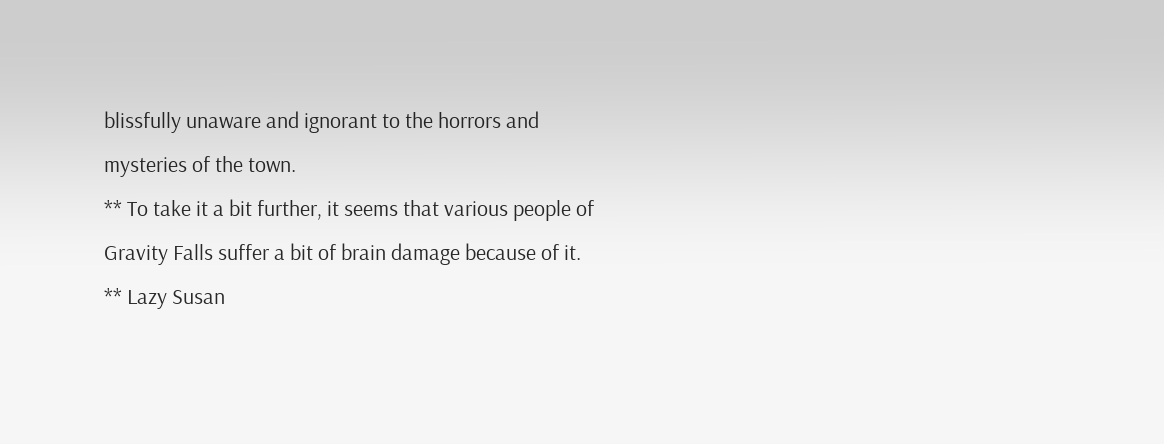blissfully unaware and ignorant to the horrors and mysteries of the town.
** To take it a bit further, it seems that various people of Gravity Falls suffer a bit of brain damage because of it.
** Lazy Susan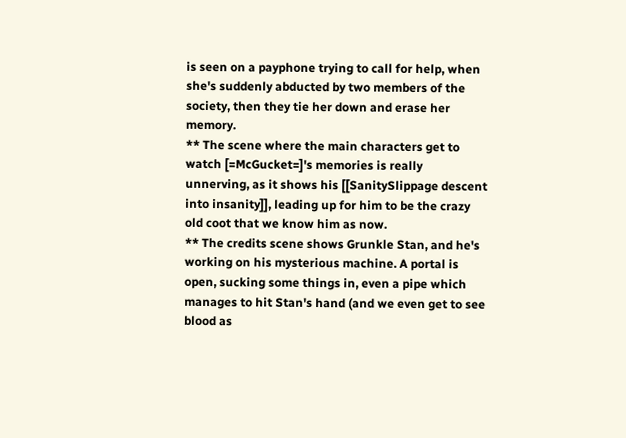is seen on a payphone trying to call for help, when she's suddenly abducted by two members of the society, then they tie her down and erase her memory.
** The scene where the main characters get to watch [=McGucket=]'s memories is really unnerving, as it shows his [[SanitySlippage descent into insanity]], leading up for him to be the crazy old coot that we know him as now.
** The credits scene shows Grunkle Stan, and he's working on his mysterious machine. A portal is open, sucking some things in, even a pipe which manages to hit Stan's hand (and we even get to see blood as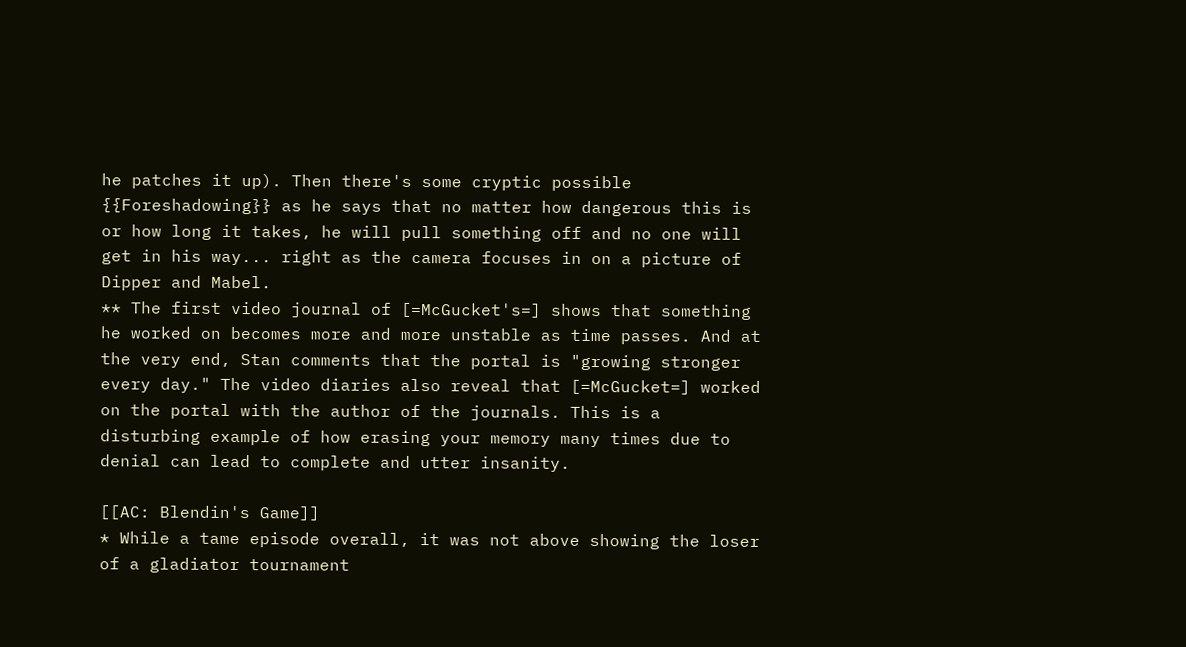he patches it up). Then there's some cryptic possible {{Foreshadowing}} as he says that no matter how dangerous this is or how long it takes, he will pull something off and no one will get in his way... right as the camera focuses in on a picture of Dipper and Mabel.
** The first video journal of [=McGucket's=] shows that something he worked on becomes more and more unstable as time passes. And at the very end, Stan comments that the portal is "growing stronger every day." The video diaries also reveal that [=McGucket=] worked on the portal with the author of the journals. This is a disturbing example of how erasing your memory many times due to denial can lead to complete and utter insanity.

[[AC: Blendin's Game]]
* While a tame episode overall, it was not above showing the loser of a gladiator tournament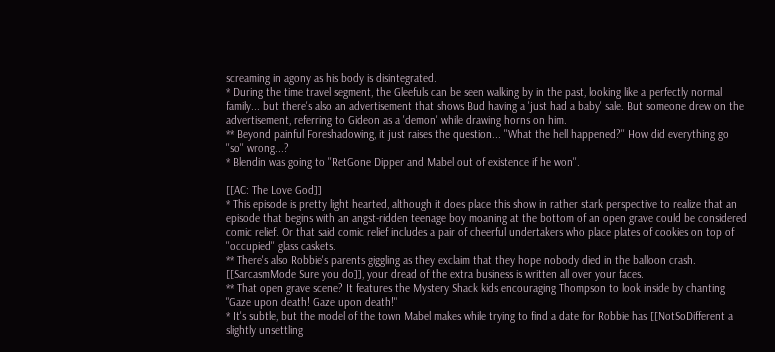screaming in agony as his body is disintegrated.
* During the time travel segment, the Gleefuls can be seen walking by in the past, looking like a perfectly normal family... but there's also an advertisement that shows Bud having a 'just had a baby' sale. But someone drew on the advertisement, referring to Gideon as a 'demon' while drawing horns on him.
** Beyond painful Foreshadowing, it just raises the question... ''What the hell happened?'' How did everything go ''so'' wrong...?
* Blendin was going to ''RetGone Dipper and Mabel out of existence if he won''.

[[AC: The Love God]]
* This episode is pretty light hearted, although it does place this show in rather stark perspective to realize that an episode that begins with an angst-ridden teenage boy moaning at the bottom of an open grave could be considered comic relief. Or that said comic relief includes a pair of cheerful undertakers who place plates of cookies on top of ''occupied'' glass caskets.
** There's also Robbie's parents giggling as they exclaim that they hope nobody died in the balloon crash. [[SarcasmMode Sure you do]], your dread of the extra business is written all over your faces.
** That open grave scene? It features the Mystery Shack kids encouraging Thompson to look inside by chanting "Gaze upon death! Gaze upon death!"
* It's subtle, but the model of the town Mabel makes while trying to find a date for Robbie has [[NotSoDifferent a slightly unsettling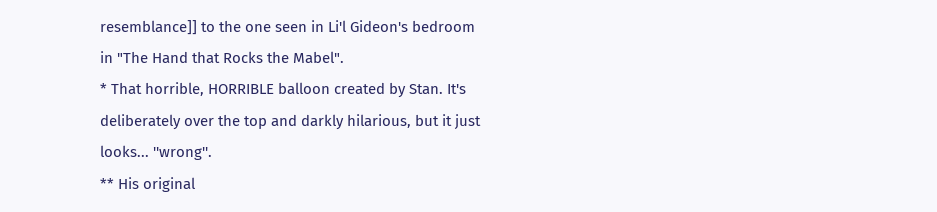resemblance]] to the one seen in Li'l Gideon's bedroom in "The Hand that Rocks the Mabel".
* That horrible, HORRIBLE balloon created by Stan. It's deliberately over the top and darkly hilarious, but it just looks... ''wrong''.
** His original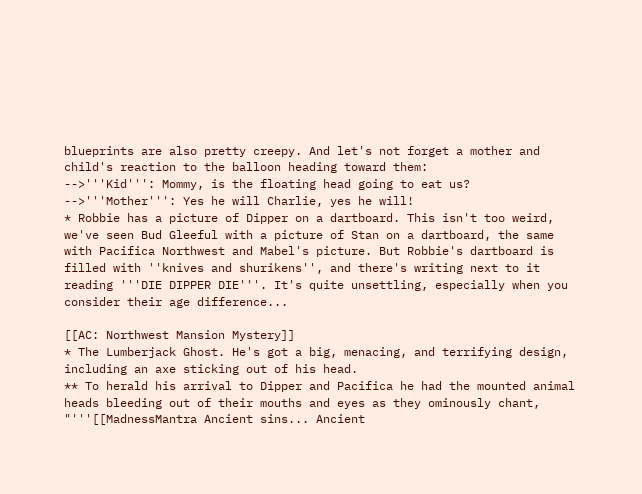blueprints are also pretty creepy. And let's not forget a mother and child's reaction to the balloon heading toward them:
-->'''Kid''': Mommy, is the floating head going to eat us?
-->'''Mother''': Yes he will Charlie, yes he will!
* Robbie has a picture of Dipper on a dartboard. This isn't too weird, we've seen Bud Gleeful with a picture of Stan on a dartboard, the same with Pacifica Northwest and Mabel's picture. But Robbie's dartboard is filled with ''knives and shurikens'', and there's writing next to it reading '''DIE DIPPER DIE'''. It's quite unsettling, especially when you consider their age difference...

[[AC: Northwest Mansion Mystery]]
* The Lumberjack Ghost. He's got a big, menacing, and terrifying design, including an axe sticking out of his head.
** To herald his arrival to Dipper and Pacifica he had the mounted animal heads bleeding out of their mouths and eyes as they ominously chant, "'''[[MadnessMantra Ancient sins... Ancient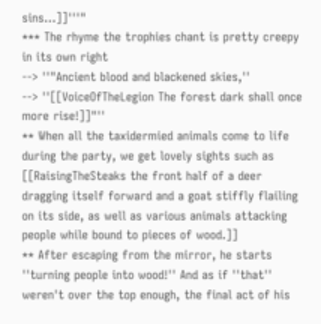sins...]]'''"
*** The rhyme the trophies chant is pretty creepy in its own right
--> ''"Ancient blood and blackened skies,''
--> ''[[VoiceOfTheLegion The forest dark shall once more rise!]]"''
** When all the taxidermied animals come to life during the party, we get lovely sights such as [[RaisingTheSteaks the front half of a deer dragging itself forward and a goat stiffly flailing on its side, as well as various animals attacking people while bound to pieces of wood.]]
** After escaping from the mirror, he starts ''turning people into wood!'' And as if ''that'' weren't over the top enough, the final act of his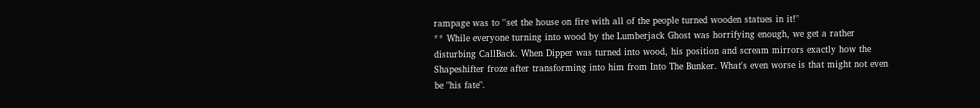rampage was to ''set the house on fire with all of the people turned wooden statues in it!''
** While everyone turning into wood by the Lumberjack Ghost was horrifying enough, we get a rather disturbing CallBack. When Dipper was turned into wood, his position and scream mirrors exactly how the Shapeshifter froze after transforming into him from Into The Bunker. What's even worse is that might not even be "his fate".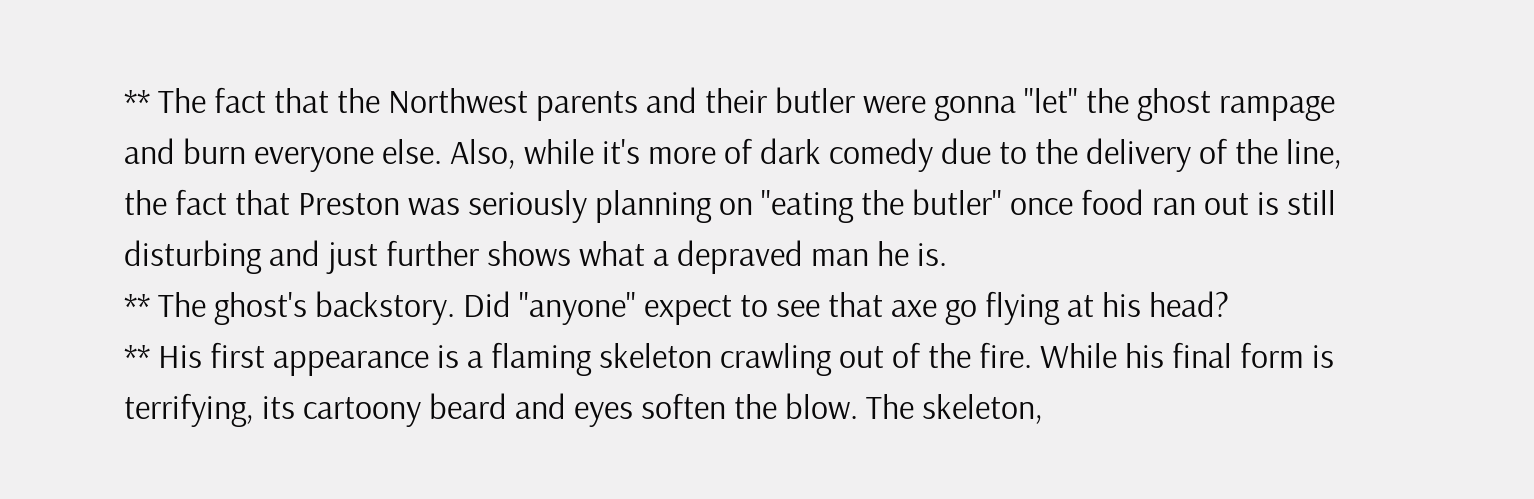** The fact that the Northwest parents and their butler were gonna ''let'' the ghost rampage and burn everyone else. Also, while it's more of dark comedy due to the delivery of the line, the fact that Preston was seriously planning on ''eating the butler'' once food ran out is still disturbing and just further shows what a depraved man he is.
** The ghost's backstory. Did ''anyone'' expect to see that axe go flying at his head?
** His first appearance is a flaming skeleton crawling out of the fire. While his final form is terrifying, its cartoony beard and eyes soften the blow. The skeleton,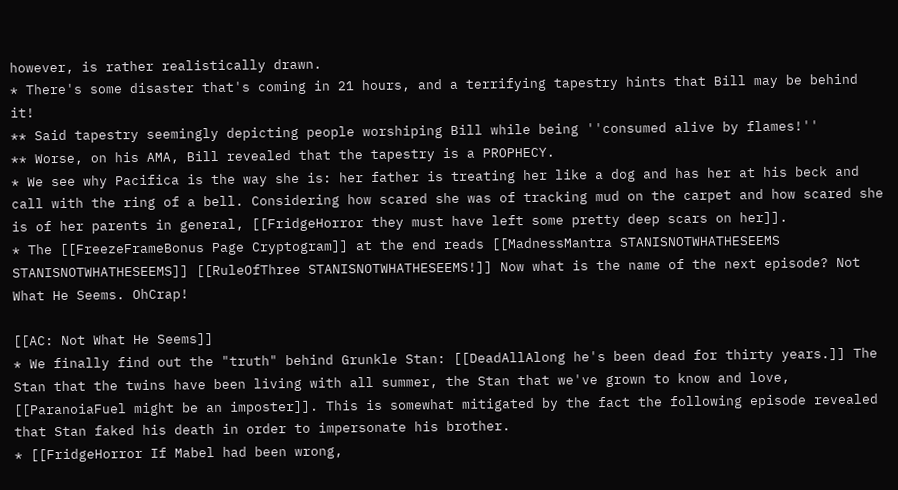however, is rather realistically drawn.
* There's some disaster that's coming in 21 hours, and a terrifying tapestry hints that Bill may be behind it!
** Said tapestry seemingly depicting people worshiping Bill while being ''consumed alive by flames!''
** Worse, on his AMA, Bill revealed that the tapestry is a PROPHECY.
* We see why Pacifica is the way she is: her father is treating her like a dog and has her at his beck and call with the ring of a bell. Considering how scared she was of tracking mud on the carpet and how scared she is of her parents in general, [[FridgeHorror they must have left some pretty deep scars on her]].
* The [[FreezeFrameBonus Page Cryptogram]] at the end reads [[MadnessMantra STANISNOTWHATHESEEMS STANISNOTWHATHESEEMS]] [[RuleOfThree STANISNOTWHATHESEEMS!]] Now what is the name of the next episode? Not What He Seems. OhCrap!

[[AC: Not What He Seems]]
* We finally find out the "truth" behind Grunkle Stan: [[DeadAllAlong he's been dead for thirty years.]] The Stan that the twins have been living with all summer, the Stan that we've grown to know and love, [[ParanoiaFuel might be an imposter]]. This is somewhat mitigated by the fact the following episode revealed that Stan faked his death in order to impersonate his brother.
* [[FridgeHorror If Mabel had been wrong,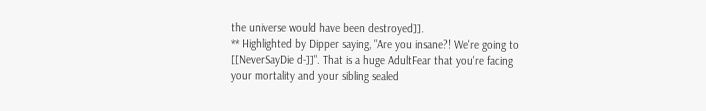the universe would have been destroyed]].
** Highlighted by Dipper saying, "Are you insane?! We're going to [[NeverSayDie d-]]". That is a huge AdultFear that you're facing your mortality and your sibling sealed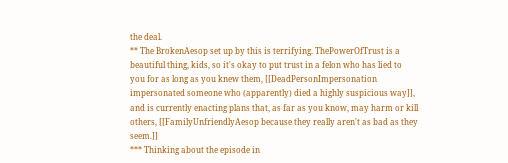the deal.
** The BrokenAesop set up by this is terrifying. ThePowerOfTrust is a beautiful thing, kids, so it's okay to put trust in a felon who has lied to you for as long as you knew them, [[DeadPersonImpersonation impersonated someone who (apparently) died a highly suspicious way]], and is currently enacting plans that, as far as you know, may harm or kill others, [[FamilyUnfriendlyAesop because they really aren't as bad as they seem.]]
*** Thinking about the episode in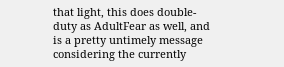that light, this does double-duty as AdultFear as well, and is a pretty untimely message considering the currently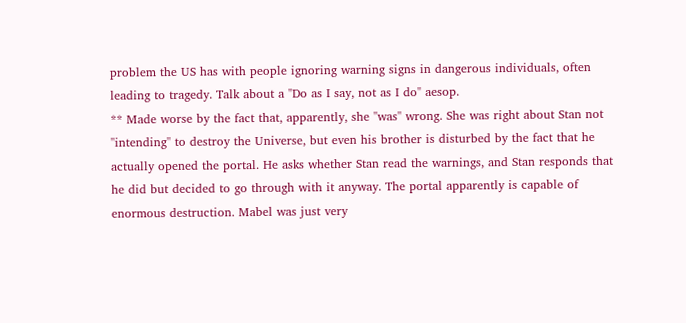problem the US has with people ignoring warning signs in dangerous individuals, often leading to tragedy. Talk about a "Do as I say, not as I do" aesop.
** Made worse by the fact that, apparently, she ''was'' wrong. She was right about Stan not ''intending'' to destroy the Universe, but even his brother is disturbed by the fact that he actually opened the portal. He asks whether Stan read the warnings, and Stan responds that he did but decided to go through with it anyway. The portal apparently is capable of enormous destruction. Mabel was just very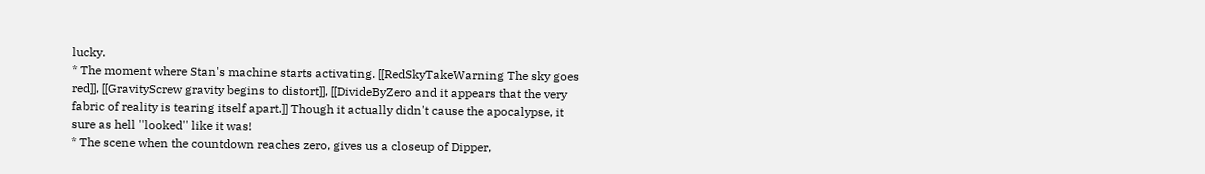lucky.
* The moment where Stan's machine starts activating. [[RedSkyTakeWarning The sky goes red]], [[GravityScrew gravity begins to distort]], [[DivideByZero and it appears that the very fabric of reality is tearing itself apart.]] Though it actually didn't cause the apocalypse, it sure as hell ''looked'' like it was!
* The scene when the countdown reaches zero, gives us a closeup of Dipper,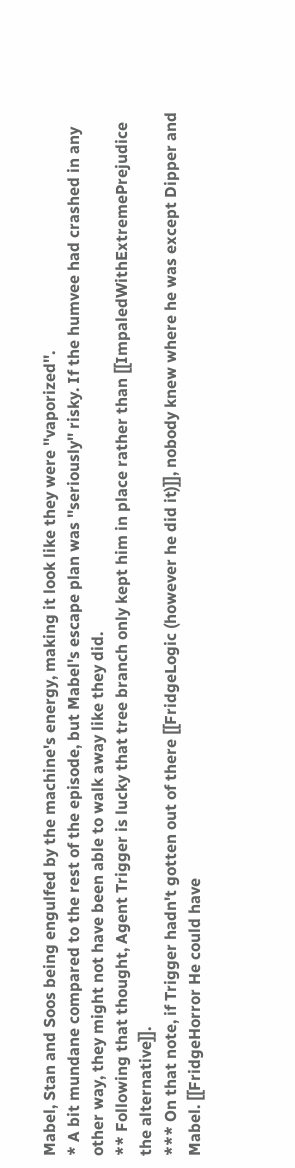Mabel, Stan and Soos being engulfed by the machine's energy, making it look like they were ''vaporized''.
* A bit mundane compared to the rest of the episode, but Mabel's escape plan was ''seriously'' risky. If the humvee had crashed in any other way, they might not have been able to walk away like they did.
** Following that thought, Agent Trigger is lucky that tree branch only kept him in place rather than [[ImpaledWithExtremePrejudice the alternative]].
*** On that note, if Trigger hadn't gotten out of there [[FridgeLogic (however he did it)]], nobody knew where he was except Dipper and Mabel. [[FridgeHorror He could have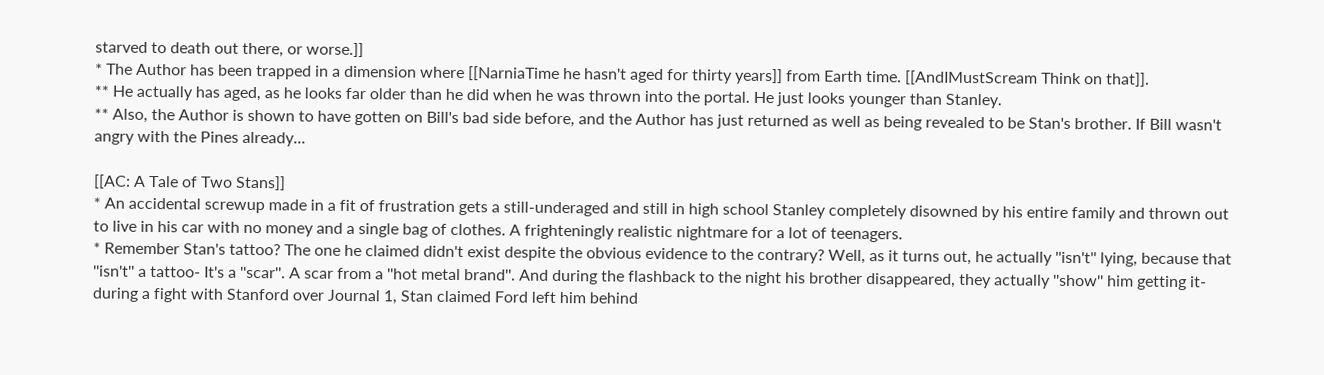starved to death out there, or worse.]]
* The Author has been trapped in a dimension where [[NarniaTime he hasn't aged for thirty years]] from Earth time. [[AndIMustScream Think on that]].
** He actually has aged, as he looks far older than he did when he was thrown into the portal. He just looks younger than Stanley.
** Also, the Author is shown to have gotten on Bill's bad side before, and the Author has just returned as well as being revealed to be Stan's brother. If Bill wasn't angry with the Pines already...

[[AC: A Tale of Two Stans]]
* An accidental screwup made in a fit of frustration gets a still-underaged and still in high school Stanley completely disowned by his entire family and thrown out to live in his car with no money and a single bag of clothes. A frighteningly realistic nightmare for a lot of teenagers.
* Remember Stan's tattoo? The one he claimed didn't exist despite the obvious evidence to the contrary? Well, as it turns out, he actually ''isn't'' lying, because that ''isn't'' a tattoo- It's a ''scar''. A scar from a ''hot metal brand''. And during the flashback to the night his brother disappeared, they actually ''show'' him getting it- during a fight with Stanford over Journal 1, Stan claimed Ford left him behind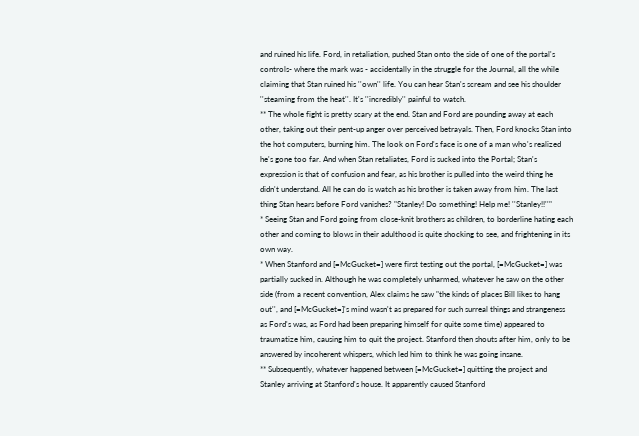and ruined his life. Ford, in retaliation, pushed Stan onto the side of one of the portal's controls- where the mark was - accidentally in the struggle for the Journal, all the while claiming that Stan ruined his ''own'' life. You can hear Stan's scream and see his shoulder ''steaming from the heat''. It's ''incredibly'' painful to watch.
** The whole fight is pretty scary at the end. Stan and Ford are pounding away at each other, taking out their pent-up anger over perceived betrayals. Then, Ford knocks Stan into the hot computers, burning him. The look on Ford's face is one of a man who's realized he's gone too far. And when Stan retaliates, Ford is sucked into the Portal; Stan's expression is that of confusion and fear, as his brother is pulled into the weird thing he didn't understand. All he can do is watch as his brother is taken away from him. The last thing Stan hears before Ford vanishes? "Stanley! Do something! Help me! ''Stanley!!''"
* Seeing Stan and Ford going from close-knit brothers as children, to borderline hating each other and coming to blows in their adulthood is quite shocking to see, and frightening in its own way.
* When Stanford and [=McGucket=] were first testing out the portal, [=McGucket=] was partially sucked in. Although he was completely unharmed, whatever he saw on the other side (from a recent convention, Alex claims he saw "the kinds of places Bill likes to hang out'', and [=McGucket=]'s mind wasn't as prepared for such surreal things and strangeness as Ford's was, as Ford had been preparing himself for quite some time) appeared to traumatize him, causing him to quit the project. Stanford then shouts after him, only to be answered by incoherent whispers, which led him to think he was going insane.
** Subsequently, whatever happened between [=McGucket=] quitting the project and Stanley arriving at Stanford's house. It apparently caused Stanford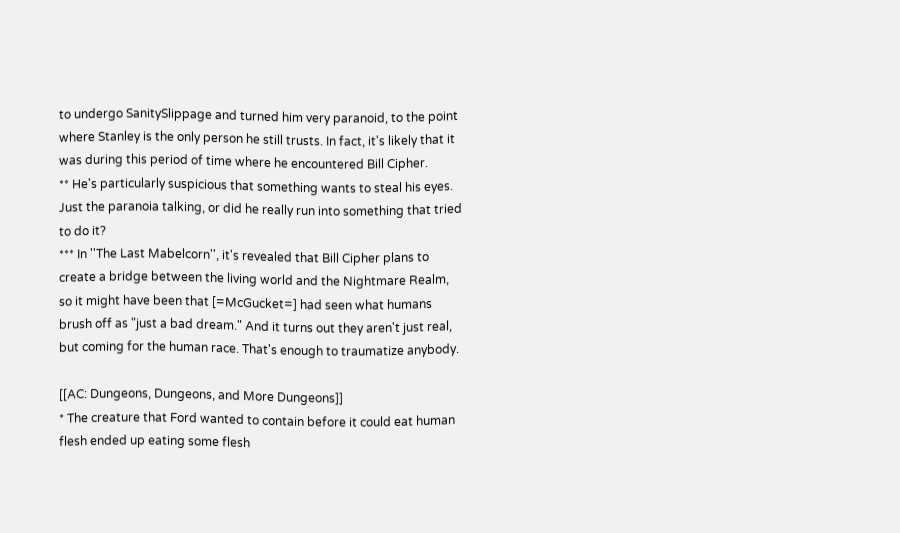to undergo SanitySlippage and turned him very paranoid, to the point where Stanley is the only person he still trusts. In fact, it's likely that it was during this period of time where he encountered Bill Cipher.
** He's particularly suspicious that something wants to steal his eyes. Just the paranoia talking, or did he really run into something that tried to do it?
*** In ''The Last Mabelcorn'', it's revealed that Bill Cipher plans to create a bridge between the living world and the Nightmare Realm, so it might have been that [=McGucket=] had seen what humans brush off as "just a bad dream." And it turns out they aren't just real, but coming for the human race. That's enough to traumatize anybody.

[[AC: Dungeons, Dungeons, and More Dungeons]]
* The creature that Ford wanted to contain before it could eat human flesh ended up eating some flesh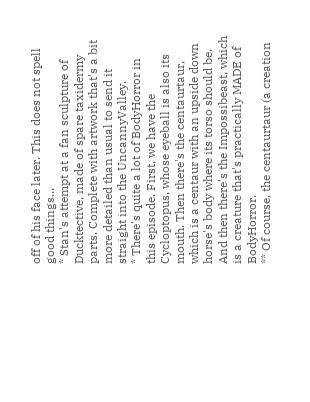off of his face later. This does not spell good things...
* Stan's attempt at a fan sculpture of Ducktective, made of spare taxidermy parts. Complete with artwork that's a bit more detailed than usual to send it straight into the UncannyValley.
* There's quite a lot of BodyHorror in this episode. First, we have the Cycloptopus, whose eyeball is also its mouth. Then there's the centaurtaur, which is a centaur with an upside down horse's body where its torso should be. And then there's the Impossibeast, which is a creature that's practically MADE of BodyHorror.
** Of course, the centaurtaur (a creation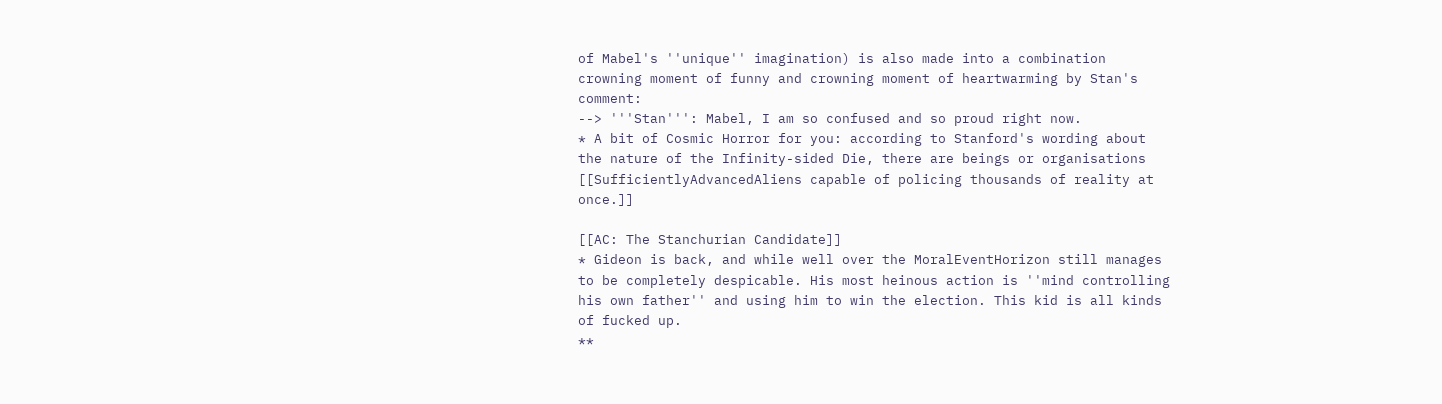of Mabel's ''unique'' imagination) is also made into a combination crowning moment of funny and crowning moment of heartwarming by Stan's comment:
--> '''Stan''': Mabel, I am so confused and so proud right now.
* A bit of Cosmic Horror for you: according to Stanford's wording about the nature of the Infinity-sided Die, there are beings or organisations [[SufficientlyAdvancedAliens capable of policing thousands of reality at once.]]

[[AC: The Stanchurian Candidate]]
* Gideon is back, and while well over the MoralEventHorizon still manages to be completely despicable. His most heinous action is ''mind controlling his own father'' and using him to win the election. This kid is all kinds of fucked up.
**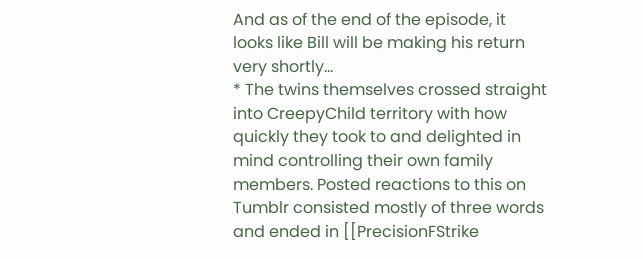And as of the end of the episode, it looks like Bill will be making his return very shortly...
* The twins themselves crossed straight into CreepyChild territory with how quickly they took to and delighted in mind controlling their own family members. Posted reactions to this on Tumblr consisted mostly of three words and ended in [[PrecisionFStrike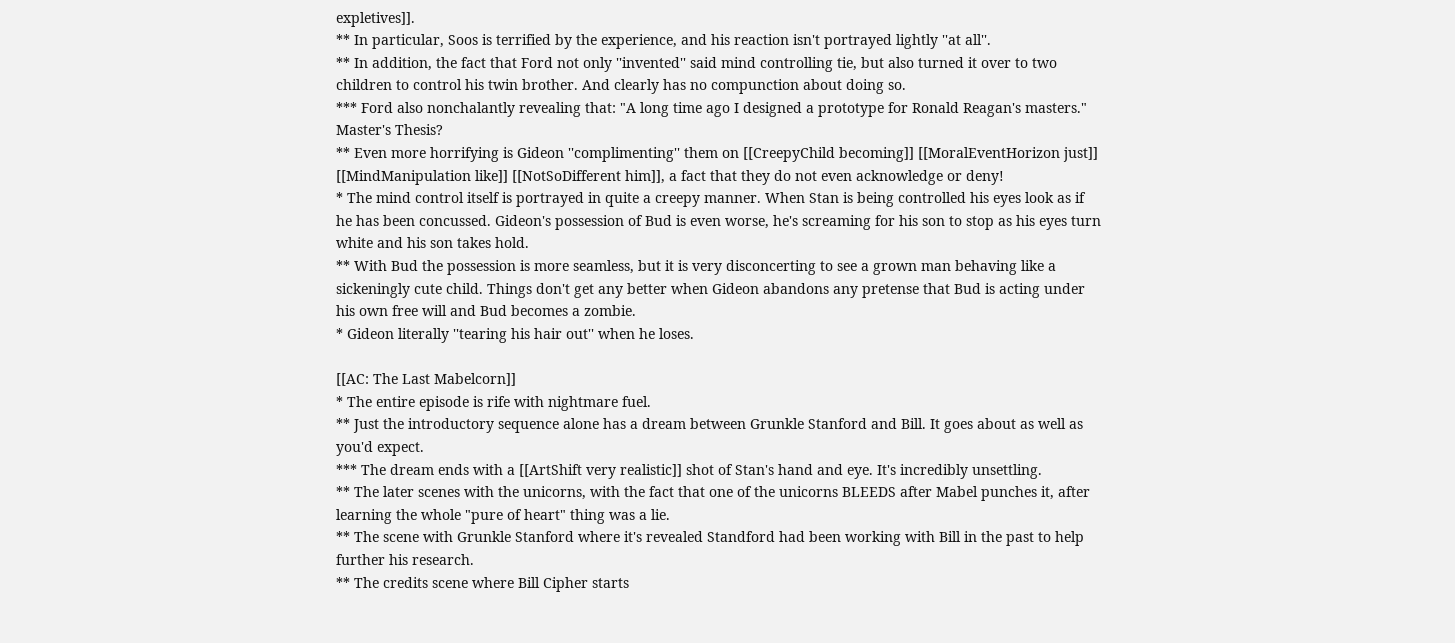expletives]].
** In particular, Soos is terrified by the experience, and his reaction isn't portrayed lightly ''at all''.
** In addition, the fact that Ford not only ''invented'' said mind controlling tie, but also turned it over to two children to control his twin brother. And clearly has no compunction about doing so.
*** Ford also nonchalantly revealing that: "A long time ago I designed a prototype for Ronald Reagan's masters." Master's Thesis?
** Even more horrifying is Gideon ''complimenting'' them on [[CreepyChild becoming]] [[MoralEventHorizon just]] [[MindManipulation like]] [[NotSoDifferent him]], a fact that they do not even acknowledge or deny!
* The mind control itself is portrayed in quite a creepy manner. When Stan is being controlled his eyes look as if he has been concussed. Gideon's possession of Bud is even worse, he's screaming for his son to stop as his eyes turn white and his son takes hold.
** With Bud the possession is more seamless, but it is very disconcerting to see a grown man behaving like a sickeningly cute child. Things don't get any better when Gideon abandons any pretense that Bud is acting under his own free will and Bud becomes a zombie.
* Gideon literally ''tearing his hair out'' when he loses.

[[AC: The Last Mabelcorn]]
* The entire episode is rife with nightmare fuel.
** Just the introductory sequence alone has a dream between Grunkle Stanford and Bill. It goes about as well as you'd expect.
*** The dream ends with a [[ArtShift very realistic]] shot of Stan's hand and eye. It's incredibly unsettling.
** The later scenes with the unicorns, with the fact that one of the unicorns BLEEDS after Mabel punches it, after learning the whole "pure of heart" thing was a lie.
** The scene with Grunkle Stanford where it's revealed Standford had been working with Bill in the past to help further his research.
** The credits scene where Bill Cipher starts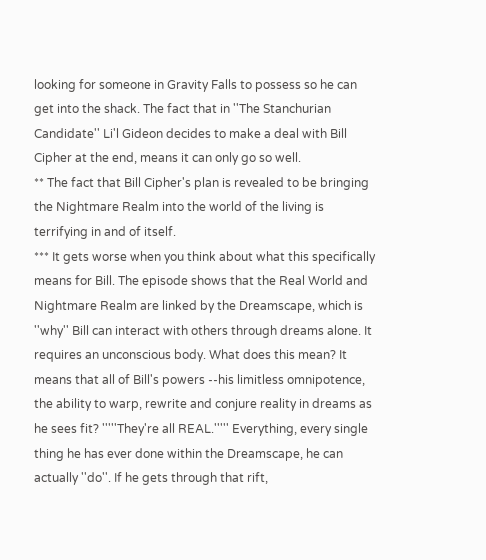looking for someone in Gravity Falls to possess so he can get into the shack. The fact that in ''The Stanchurian Candidate'' Li'l Gideon decides to make a deal with Bill Cipher at the end, means it can only go so well.
** The fact that Bill Cipher's plan is revealed to be bringing the Nightmare Realm into the world of the living is terrifying in and of itself.
*** It gets worse when you think about what this specifically means for Bill. The episode shows that the Real World and Nightmare Realm are linked by the Dreamscape, which is ''why'' Bill can interact with others through dreams alone. It requires an unconscious body. What does this mean? It means that all of Bill's powers --his limitless omnipotence, the ability to warp, rewrite and conjure reality in dreams as he sees fit? '''''They're all REAL.''''' Everything, every single thing he has ever done within the Dreamscape, he can actually ''do''. If he gets through that rift,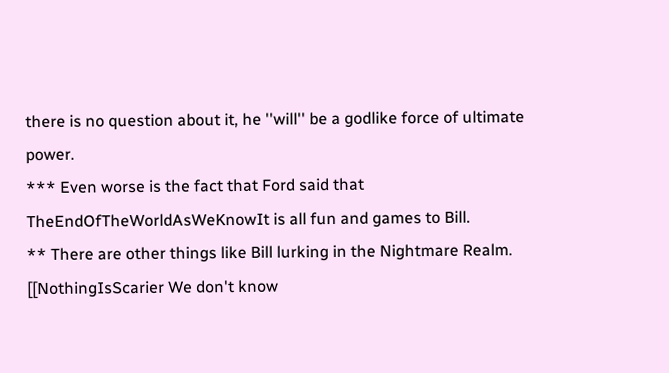there is no question about it, he ''will'' be a godlike force of ultimate power.
*** Even worse is the fact that Ford said that TheEndOfTheWorldAsWeKnowIt is all fun and games to Bill.
** There are other things like Bill lurking in the Nightmare Realm. [[NothingIsScarier We don't know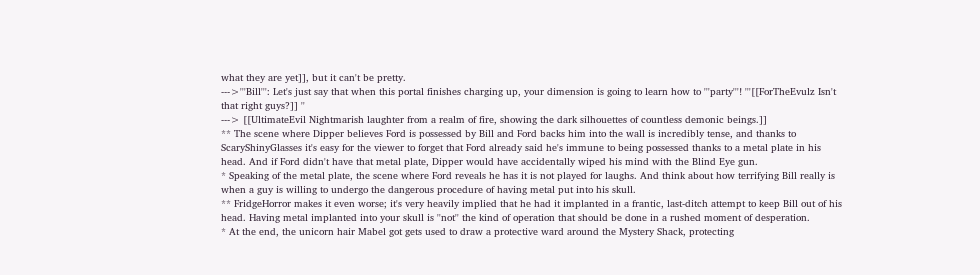what they are yet]], but it can't be pretty.
--->'''Bill''': Let's just say that when this portal finishes charging up, your dimension is going to learn how to '''party'''! '''[[ForTheEvulz Isn't that right guys?]] ''
---> [[UltimateEvil Nightmarish laughter from a realm of fire, showing the dark silhouettes of countless demonic beings.]]
** The scene where Dipper believes Ford is possessed by Bill and Ford backs him into the wall is incredibly tense, and thanks to ScaryShinyGlasses it's easy for the viewer to forget that Ford already said he's immune to being possessed thanks to a metal plate in his head. And if Ford didn't have that metal plate, Dipper would have accidentally wiped his mind with the Blind Eye gun.
* Speaking of the metal plate, the scene where Ford reveals he has it is not played for laughs. And think about how terrifying Bill really is when a guy is willing to undergo the dangerous procedure of having metal put into his skull.
** FridgeHorror makes it even worse; it's very heavily implied that he had it implanted in a frantic, last-ditch attempt to keep Bill out of his head. Having metal implanted into your skull is ''not'' the kind of operation that should be done in a rushed moment of desperation.
* At the end, the unicorn hair Mabel got gets used to draw a protective ward around the Mystery Shack, protecting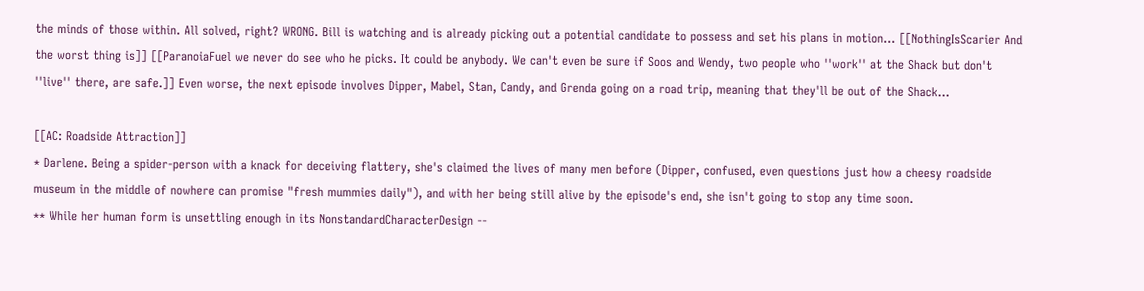the minds of those within. All solved, right? WRONG. Bill is watching and is already picking out a potential candidate to possess and set his plans in motion... [[NothingIsScarier And the worst thing is]] [[ParanoiaFuel we never do see who he picks. It could be anybody. We can't even be sure if Soos and Wendy, two people who ''work'' at the Shack but don't ''live'' there, are safe.]] Even worse, the next episode involves Dipper, Mabel, Stan, Candy, and Grenda going on a road trip, meaning that they'll be out of the Shack...

[[AC: Roadside Attraction]]
* Darlene. Being a spider-person with a knack for deceiving flattery, she's claimed the lives of many men before (Dipper, confused, even questions just how a cheesy roadside museum in the middle of nowhere can promise "fresh mummies daily"), and with her being still alive by the episode's end, she isn't going to stop any time soon.
** While her human form is unsettling enough in its NonstandardCharacterDesign --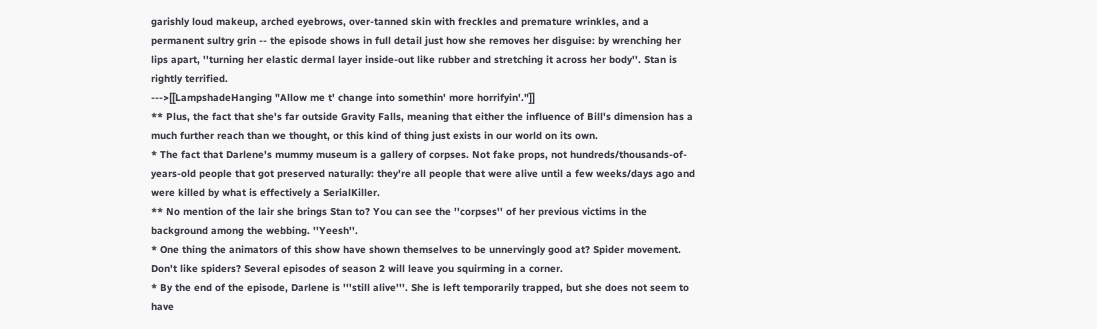garishly loud makeup, arched eyebrows, over-tanned skin with freckles and premature wrinkles, and a permanent sultry grin -- the episode shows in full detail just how she removes her disguise: by wrenching her lips apart, ''turning her elastic dermal layer inside-out like rubber and stretching it across her body''. Stan is rightly terrified.
--->[[LampshadeHanging "Allow me t' change into somethin' more horrifyin'."]]
** Plus, the fact that she's far outside Gravity Falls, meaning that either the influence of Bill's dimension has a much further reach than we thought, or this kind of thing just exists in our world on its own.
* The fact that Darlene's mummy museum is a gallery of corpses. Not fake props, not hundreds/thousands-of-years-old people that got preserved naturally: they're all people that were alive until a few weeks/days ago and were killed by what is effectively a SerialKiller.
** No mention of the lair she brings Stan to? You can see the ''corpses'' of her previous victims in the background among the webbing. ''Yeesh''.
* One thing the animators of this show have shown themselves to be unnervingly good at? Spider movement. Don't like spiders? Several episodes of season 2 will leave you squirming in a corner.
* By the end of the episode, Darlene is '''still alive'''. She is left temporarily trapped, but she does not seem to have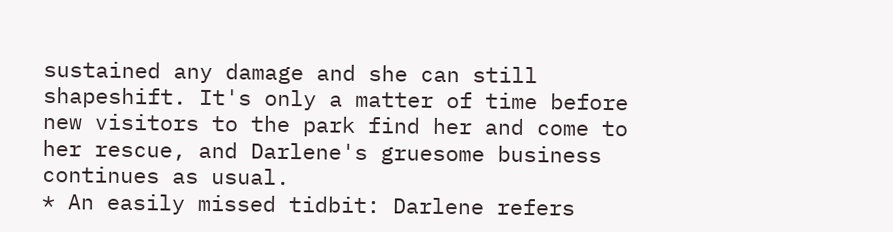sustained any damage and she can still shapeshift. It's only a matter of time before new visitors to the park find her and come to her rescue, and Darlene's gruesome business continues as usual.
* An easily missed tidbit: Darlene refers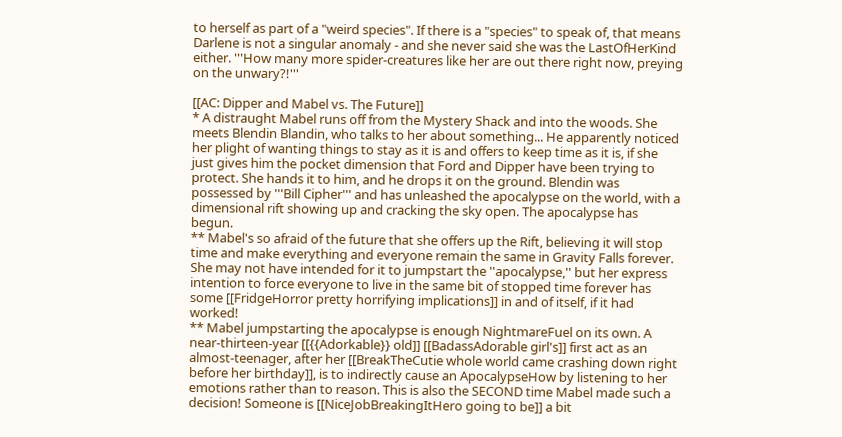to herself as part of a "weird species". If there is a "species" to speak of, that means Darlene is not a singular anomaly - and she never said she was the LastOfHerKind either. '''How many more spider-creatures like her are out there right now, preying on the unwary?!'''

[[AC: Dipper and Mabel vs. The Future]]
* A distraught Mabel runs off from the Mystery Shack and into the woods. She meets Blendin Blandin, who talks to her about something... He apparently noticed her plight of wanting things to stay as it is and offers to keep time as it is, if she just gives him the pocket dimension that Ford and Dipper have been trying to protect. She hands it to him, and he drops it on the ground. Blendin was possessed by '''Bill Cipher''' and has unleashed the apocalypse on the world, with a dimensional rift showing up and cracking the sky open. The apocalypse has begun.
** Mabel's so afraid of the future that she offers up the Rift, believing it will stop time and make everything and everyone remain the same in Gravity Falls forever. She may not have intended for it to jumpstart the ''apocalypse,'' but her express intention to force everyone to live in the same bit of stopped time forever has some [[FridgeHorror pretty horrifying implications]] in and of itself, if it had worked!
** Mabel jumpstarting the apocalypse is enough NightmareFuel on its own. A near-thirteen-year [[{{Adorkable}} old]] [[BadassAdorable girl's]] first act as an almost-teenager, after her [[BreakTheCutie whole world came crashing down right before her birthday]], is to indirectly cause an ApocalypseHow by listening to her emotions rather than to reason. This is also the SECOND time Mabel made such a decision! Someone is [[NiceJobBreakingItHero going to be]] a bit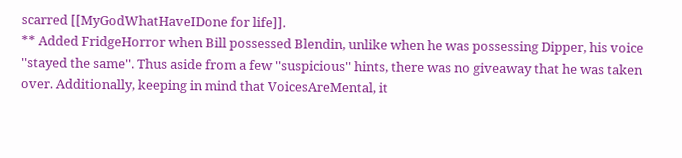scarred [[MyGodWhatHaveIDone for life]].
** Added FridgeHorror when Bill possessed Blendin, unlike when he was possessing Dipper, his voice ''stayed the same''. Thus aside from a few ''suspicious'' hints, there was no giveaway that he was taken over. Additionally, keeping in mind that VoicesAreMental, it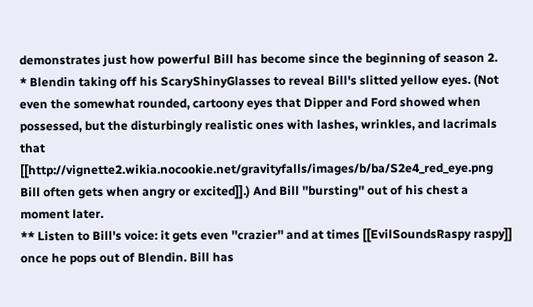demonstrates just how powerful Bill has become since the beginning of season 2.
* Blendin taking off his ScaryShinyGlasses to reveal Bill's slitted yellow eyes. (Not even the somewhat rounded, cartoony eyes that Dipper and Ford showed when possessed, but the disturbingly realistic ones with lashes, wrinkles, and lacrimals that [[http://vignette2.wikia.nocookie.net/gravityfalls/images/b/ba/S2e4_red_eye.png Bill often gets when angry or excited]].) And Bill ''bursting'' out of his chest a moment later.
** Listen to Bill's voice: it gets even ''crazier'' and at times [[EvilSoundsRaspy raspy]] once he pops out of Blendin. Bill has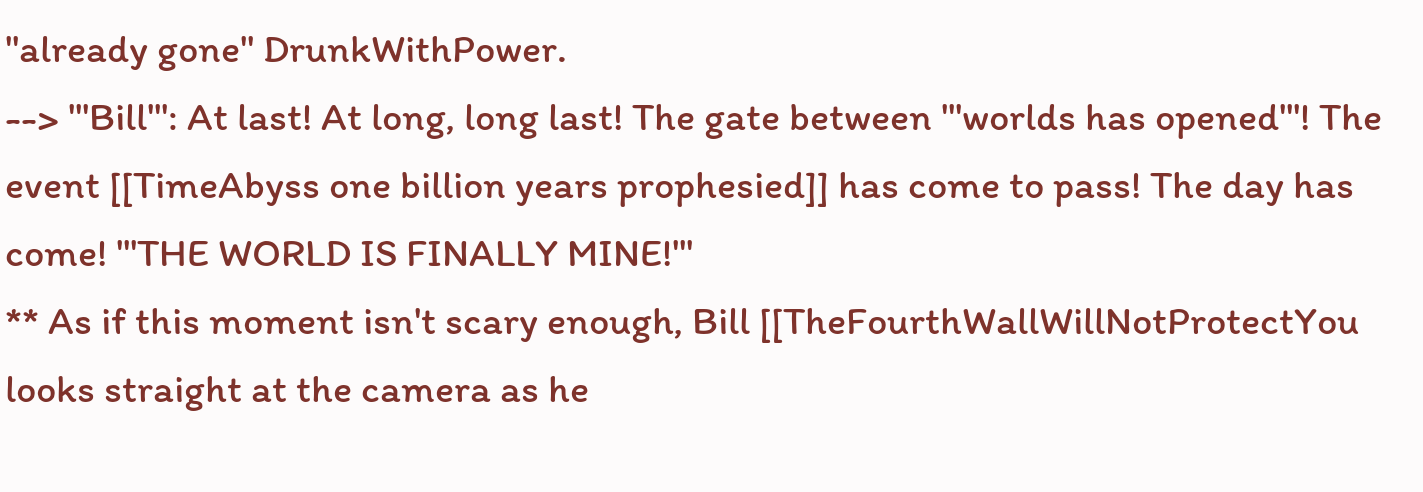''already gone'' DrunkWithPower.
--> '''Bill''': At last! At long, long last! The gate between '''worlds has opened'''! The event [[TimeAbyss one billion years prophesied]] has come to pass! The day has come! '''THE WORLD IS FINALLY MINE!'''
** As if this moment isn't scary enough, Bill [[TheFourthWallWillNotProtectYou looks straight at the camera as he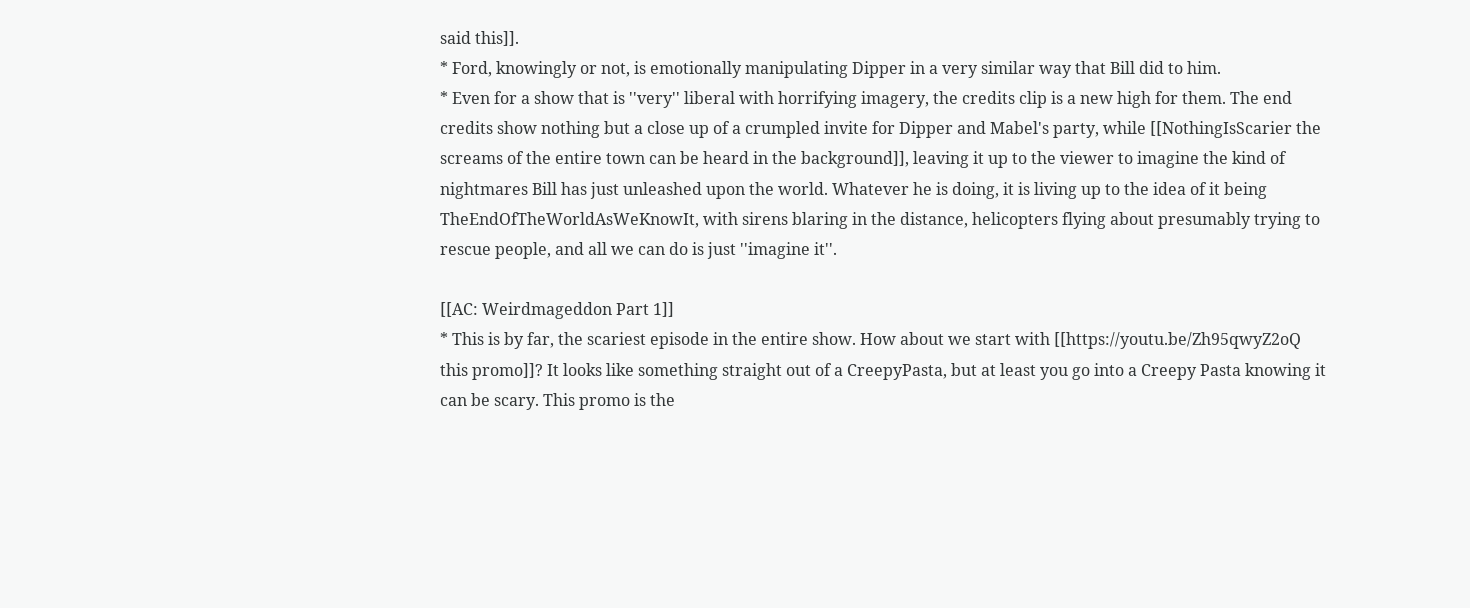said this]].
* Ford, knowingly or not, is emotionally manipulating Dipper in a very similar way that Bill did to him.
* Even for a show that is ''very'' liberal with horrifying imagery, the credits clip is a new high for them. The end credits show nothing but a close up of a crumpled invite for Dipper and Mabel's party, while [[NothingIsScarier the screams of the entire town can be heard in the background]], leaving it up to the viewer to imagine the kind of nightmares Bill has just unleashed upon the world. Whatever he is doing, it is living up to the idea of it being TheEndOfTheWorldAsWeKnowIt, with sirens blaring in the distance, helicopters flying about presumably trying to rescue people, and all we can do is just ''imagine it''.

[[AC: Weirdmageddon Part 1]]
* This is by far, the scariest episode in the entire show. How about we start with [[https://youtu.be/Zh95qwyZ2oQ this promo]]? It looks like something straight out of a CreepyPasta, but at least you go into a Creepy Pasta knowing it can be scary. This promo is the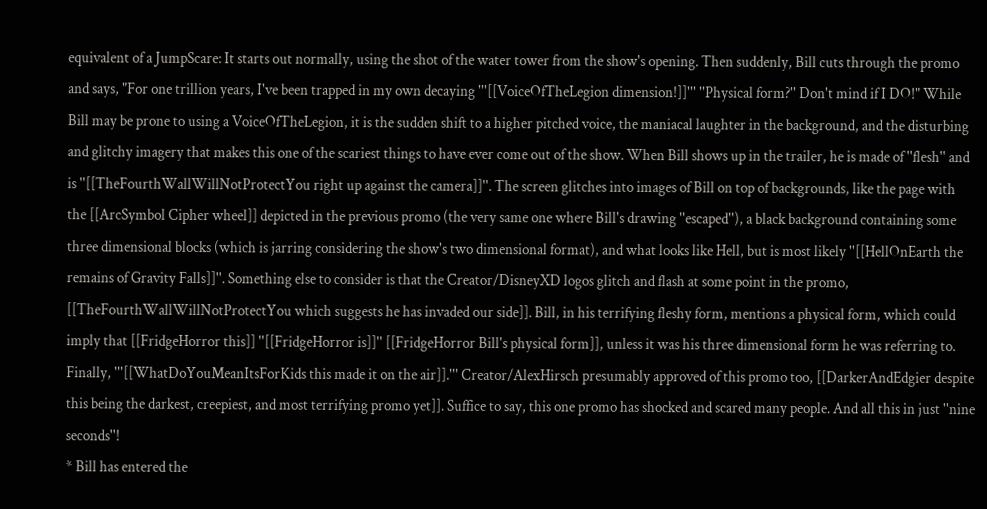equivalent of a JumpScare: It starts out normally, using the shot of the water tower from the show's opening. Then suddenly, Bill cuts through the promo and says, "For one trillion years, I've been trapped in my own decaying '''[[VoiceOfTheLegion dimension!]]''' ''Physical form?'' Don't mind if I DO!" While Bill may be prone to using a VoiceOfTheLegion, it is the sudden shift to a higher pitched voice, the maniacal laughter in the background, and the disturbing and glitchy imagery that makes this one of the scariest things to have ever come out of the show. When Bill shows up in the trailer, he is made of ''flesh'' and is ''[[TheFourthWallWillNotProtectYou right up against the camera]]''. The screen glitches into images of Bill on top of backgrounds, like the page with the [[ArcSymbol Cipher wheel]] depicted in the previous promo (the very same one where Bill's drawing ''escaped''), a black background containing some three dimensional blocks (which is jarring considering the show's two dimensional format), and what looks like Hell, but is most likely ''[[HellOnEarth the remains of Gravity Falls]]''. Something else to consider is that the Creator/DisneyXD logos glitch and flash at some point in the promo, [[TheFourthWallWillNotProtectYou which suggests he has invaded our side]]. Bill, in his terrifying fleshy form, mentions a physical form, which could imply that [[FridgeHorror this]] ''[[FridgeHorror is]]'' [[FridgeHorror Bill's physical form]], unless it was his three dimensional form he was referring to. Finally, '''[[WhatDoYouMeanItsForKids this made it on the air]].''' Creator/AlexHirsch presumably approved of this promo too, [[DarkerAndEdgier despite this being the darkest, creepiest, and most terrifying promo yet]]. Suffice to say, this one promo has shocked and scared many people. And all this in just ''nine seconds''!
* Bill has entered the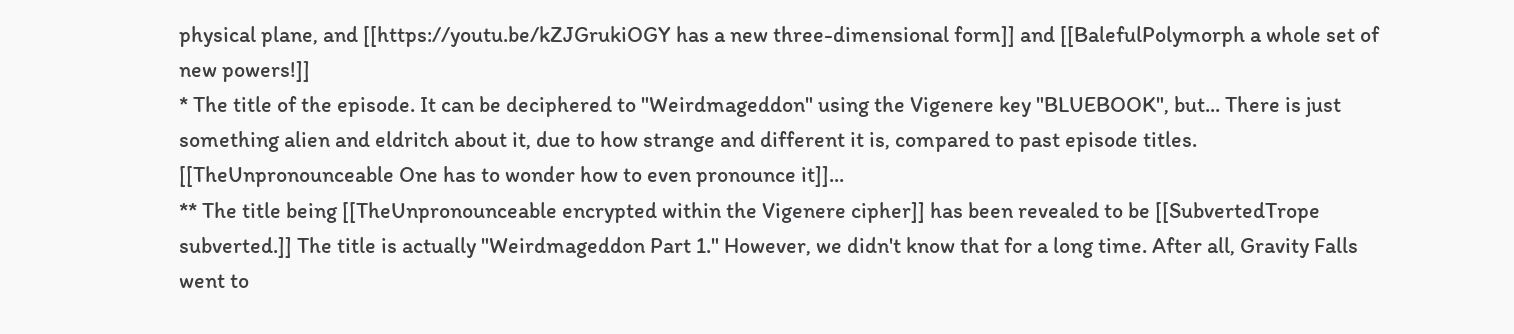physical plane, and [[https://youtu.be/kZJGrukiOGY has a new three-dimensional form]] and [[BalefulPolymorph a whole set of new powers!]]
* The title of the episode. It can be deciphered to "Weirdmageddon" using the Vigenere key "BLUEBOOK", but... There is just something alien and eldritch about it, due to how strange and different it is, compared to past episode titles. [[TheUnpronounceable One has to wonder how to even pronounce it]]...
** The title being [[TheUnpronounceable encrypted within the Vigenere cipher]] has been revealed to be [[SubvertedTrope subverted.]] The title is actually "Weirdmageddon Part 1." However, we didn't know that for a long time. After all, Gravity Falls went to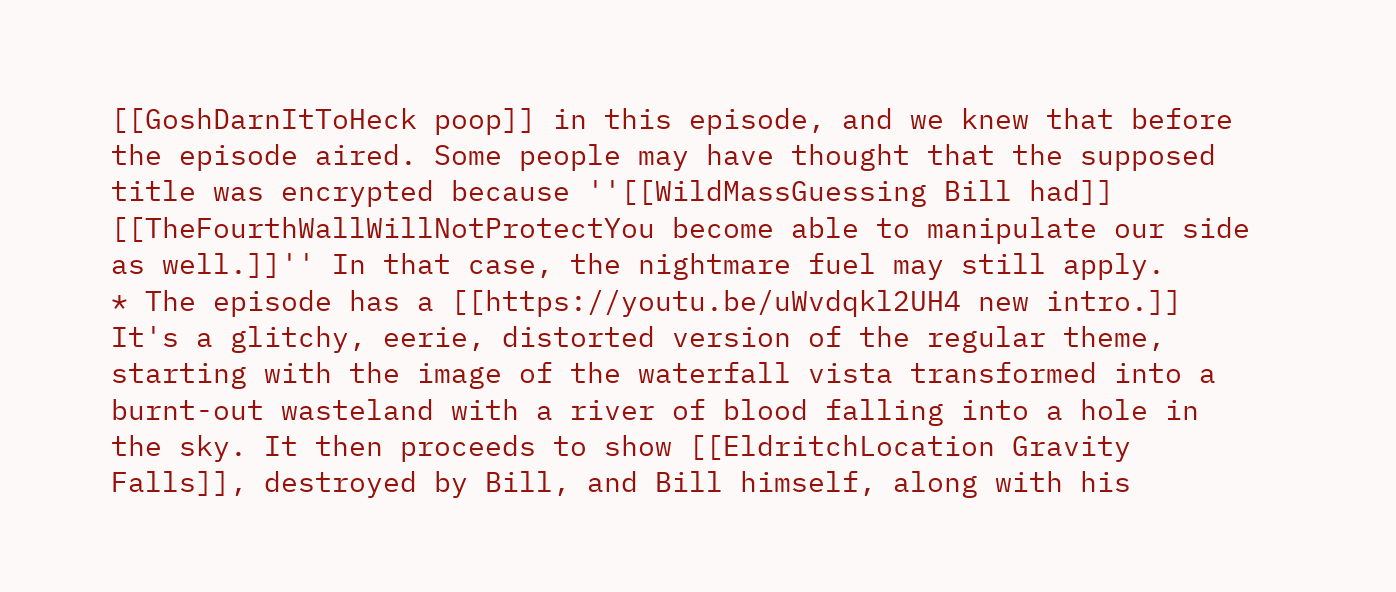[[GoshDarnItToHeck poop]] in this episode, and we knew that before the episode aired. Some people may have thought that the supposed title was encrypted because ''[[WildMassGuessing Bill had]] [[TheFourthWallWillNotProtectYou become able to manipulate our side as well.]]'' In that case, the nightmare fuel may still apply.
* The episode has a [[https://youtu.be/uWvdqkl2UH4 new intro.]] It's a glitchy, eerie, distorted version of the regular theme, starting with the image of the waterfall vista transformed into a burnt-out wasteland with a river of blood falling into a hole in the sky. It then proceeds to show [[EldritchLocation Gravity Falls]], destroyed by Bill, and Bill himself, along with his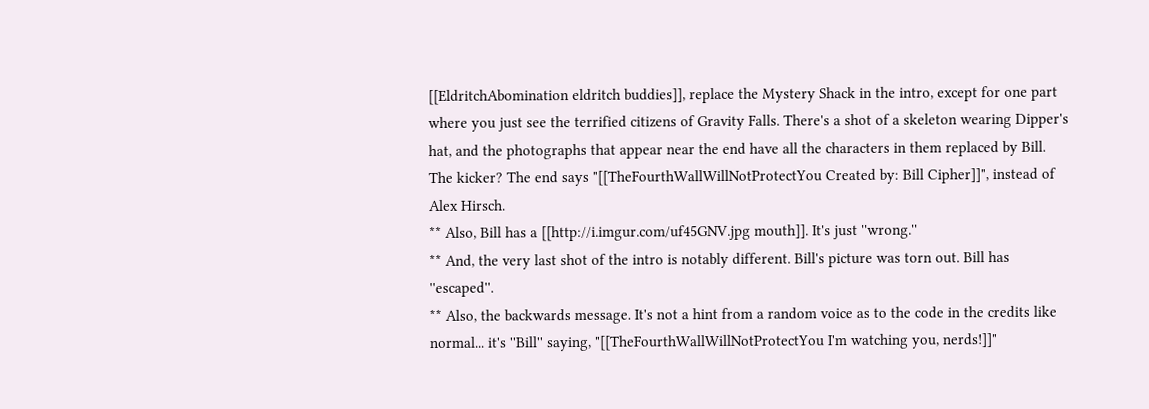[[EldritchAbomination eldritch buddies]], replace the Mystery Shack in the intro, except for one part where you just see the terrified citizens of Gravity Falls. There's a shot of a skeleton wearing Dipper's hat, and the photographs that appear near the end have all the characters in them replaced by Bill. The kicker? The end says "[[TheFourthWallWillNotProtectYou Created by: Bill Cipher]]", instead of Alex Hirsch.
** Also, Bill has a [[http://i.imgur.com/uf45GNV.jpg mouth]]. It's just ''wrong.''
** And, the very last shot of the intro is notably different. Bill's picture was torn out. Bill has ''escaped''.
** Also, the backwards message. It's not a hint from a random voice as to the code in the credits like normal... it's ''Bill'' saying, "[[TheFourthWallWillNotProtectYou I'm watching you, nerds!]]"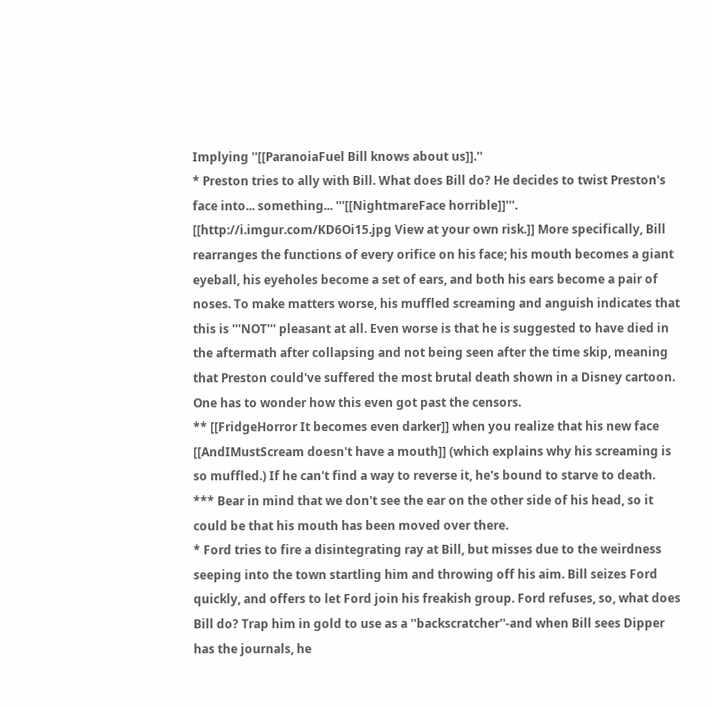Implying ''[[ParanoiaFuel Bill knows about us]].''
* Preston tries to ally with Bill. What does Bill do? He decides to twist Preston's face into... something... '''[[NightmareFace horrible]]'''. [[http://i.imgur.com/KD6Oi15.jpg View at your own risk.]] More specifically, Bill rearranges the functions of every orifice on his face; his mouth becomes a giant eyeball, his eyeholes become a set of ears, and both his ears become a pair of noses. To make matters worse, his muffled screaming and anguish indicates that this is '''NOT''' pleasant at all. Even worse is that he is suggested to have died in the aftermath after collapsing and not being seen after the time skip, meaning that Preston could've suffered the most brutal death shown in a Disney cartoon. One has to wonder how this even got past the censors.
** [[FridgeHorror It becomes even darker]] when you realize that his new face [[AndIMustScream doesn't have a mouth]] (which explains why his screaming is so muffled.) If he can't find a way to reverse it, he's bound to starve to death.
*** Bear in mind that we don't see the ear on the other side of his head, so it could be that his mouth has been moved over there.
* Ford tries to fire a disintegrating ray at Bill, but misses due to the weirdness seeping into the town startling him and throwing off his aim. Bill seizes Ford quickly, and offers to let Ford join his freakish group. Ford refuses, so, what does Bill do? Trap him in gold to use as a ''backscratcher''-and when Bill sees Dipper has the journals, he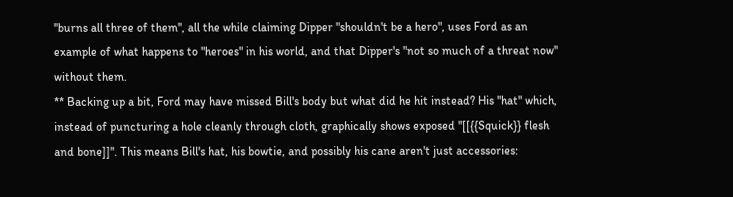''burns all three of them'', all the while claiming Dipper "shouldn't be a hero", uses Ford as an example of what happens to "heroes" in his world, and that Dipper's "not so much of a threat now'' without them.
** Backing up a bit, Ford may have missed Bill's body but what did he hit instead? His ''hat'' which, instead of puncturing a hole cleanly through cloth, graphically shows exposed ''[[{{Squick}} flesh and bone]]''. This means Bill's hat, his bowtie, and possibly his cane aren't just accessories: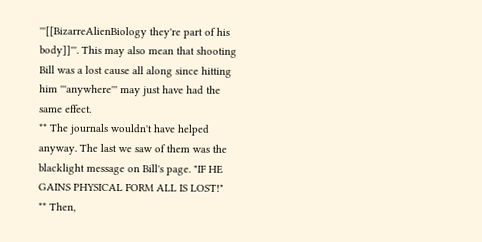'''[[BizarreAlienBiology they're part of his body]]'''. This may also mean that shooting Bill was a lost cause all along since hitting him '''anywhere''' may just have had the same effect.
** The journals wouldn't have helped anyway. The last we saw of them was the blacklight message on Bill's page. "IF HE GAINS PHYSICAL FORM ALL IS LOST!"
** Then,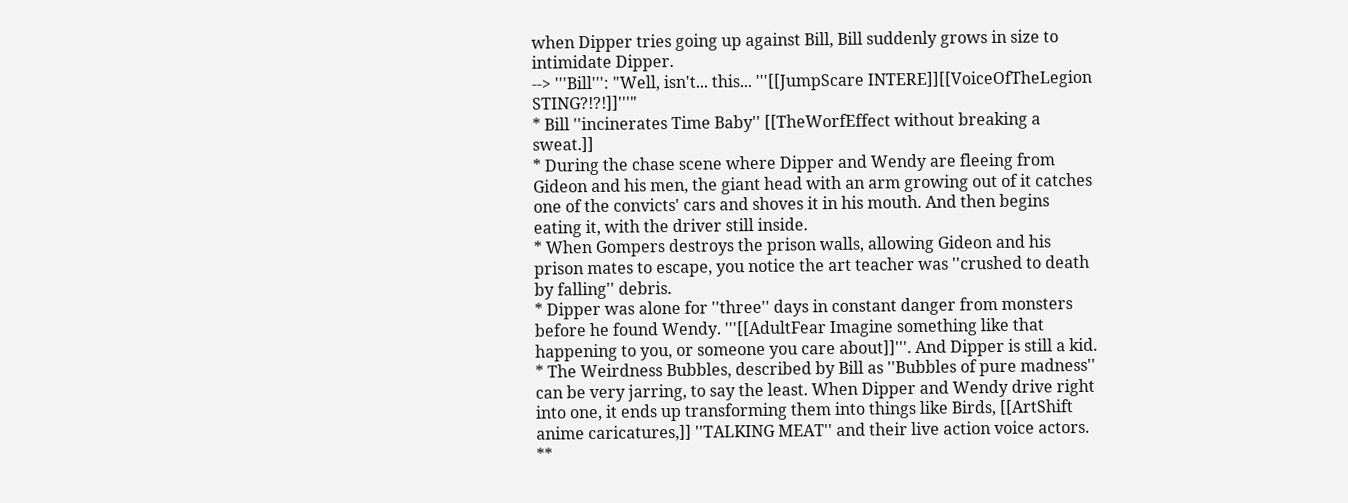when Dipper tries going up against Bill, Bill suddenly grows in size to intimidate Dipper.
--> '''Bill''': "Well, isn't... this... '''[[JumpScare INTERE]][[VoiceOfTheLegion STING?!?!]]'''"
* Bill ''incinerates Time Baby'' [[TheWorfEffect without breaking a sweat.]]
* During the chase scene where Dipper and Wendy are fleeing from Gideon and his men, the giant head with an arm growing out of it catches one of the convicts' cars and shoves it in his mouth. And then begins eating it, with the driver still inside.
* When Gompers destroys the prison walls, allowing Gideon and his prison mates to escape, you notice the art teacher was ''crushed to death by falling'' debris.
* Dipper was alone for ''three'' days in constant danger from monsters before he found Wendy. '''[[AdultFear Imagine something like that happening to you, or someone you care about]]'''. And Dipper is still a kid.
* The Weirdness Bubbles, described by Bill as ''Bubbles of pure madness'' can be very jarring, to say the least. When Dipper and Wendy drive right into one, it ends up transforming them into things like Birds, [[ArtShift anime caricatures,]] ''TALKING MEAT'' and their live action voice actors.
**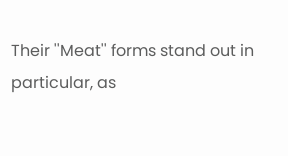Their ''Meat'' forms stand out in particular, as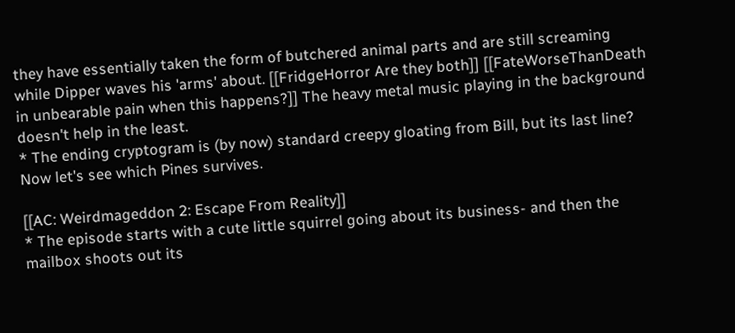they have essentially taken the form of butchered animal parts and are still screaming while Dipper waves his 'arms' about. [[FridgeHorror Are they both]] [[FateWorseThanDeath in unbearable pain when this happens?]] The heavy metal music playing in the background doesn't help in the least.
* The ending cryptogram is (by now) standard creepy gloating from Bill, but its last line? Now let's see which Pines survives.

[[AC: Weirdmageddon 2: Escape From Reality]]
* The episode starts with a cute little squirrel going about its business- and then the mailbox shoots out its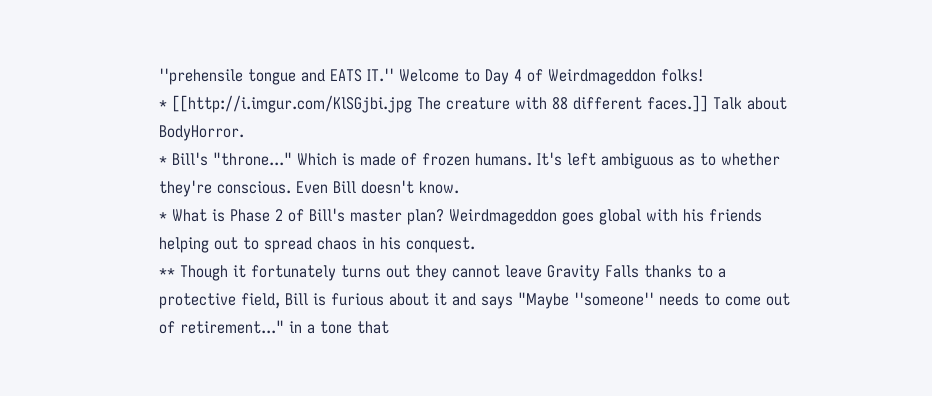''prehensile tongue and EATS IT.'' Welcome to Day 4 of Weirdmageddon folks!
* [[http://i.imgur.com/KlSGjbi.jpg The creature with 88 different faces.]] Talk about BodyHorror.
* Bill's "throne..." Which is made of frozen humans. It's left ambiguous as to whether they're conscious. Even Bill doesn't know.
* What is Phase 2 of Bill's master plan? Weirdmageddon goes global with his friends helping out to spread chaos in his conquest.
** Though it fortunately turns out they cannot leave Gravity Falls thanks to a protective field, Bill is furious about it and says "Maybe ''someone'' needs to come out of retirement..." in a tone that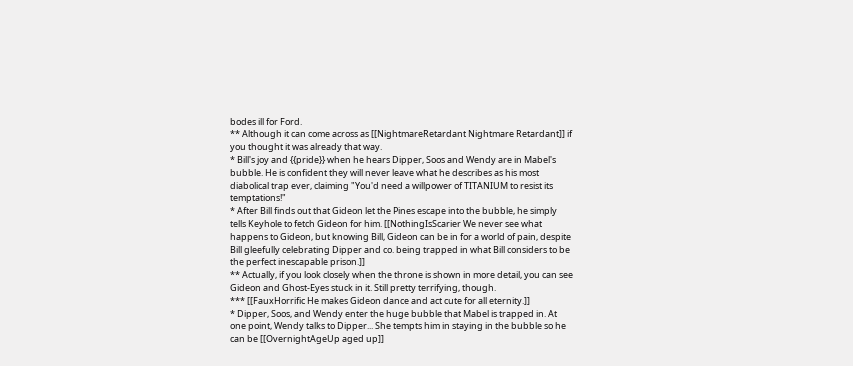bodes ill for Ford.
** Although it can come across as [[NightmareRetardant Nightmare Retardant]] if you thought it was already that way.
* Bill's joy and {{pride}} when he hears Dipper, Soos and Wendy are in Mabel's bubble. He is confident they will never leave what he describes as his most diabolical trap ever, claiming "You'd need a willpower of TITANIUM to resist its temptations!"
* After Bill finds out that Gideon let the Pines escape into the bubble, he simply tells Keyhole to fetch Gideon for him. [[NothingIsScarier We never see what happens to Gideon, but knowing Bill, Gideon can be in for a world of pain, despite Bill gleefully celebrating Dipper and co. being trapped in what Bill considers to be the perfect inescapable prison.]]
** Actually, if you look closely when the throne is shown in more detail, you can see Gideon and Ghost-Eyes stuck in it. Still pretty terrifying, though.
*** [[FauxHorrific He makes Gideon dance and act cute for all eternity.]]
* Dipper, Soos, and Wendy enter the huge bubble that Mabel is trapped in. At one point, Wendy talks to Dipper... She tempts him in staying in the bubble so he can be [[OvernightAgeUp aged up]]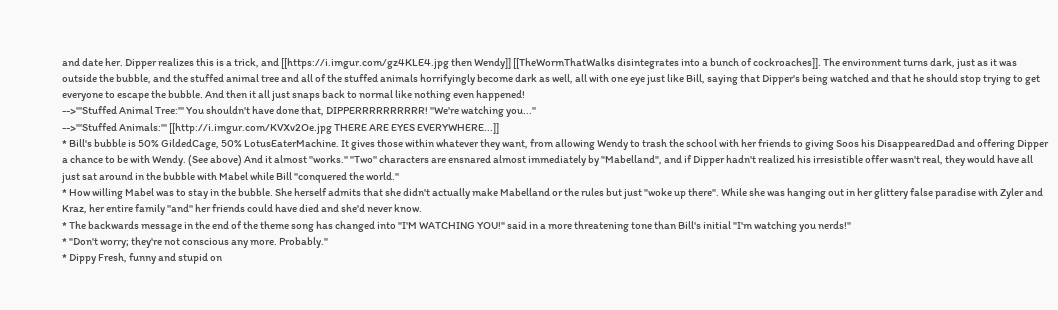and date her. Dipper realizes this is a trick, and [[https://i.imgur.com/gz4KLE4.jpg then Wendy]] [[TheWormThatWalks disintegrates into a bunch of cockroaches]]. The environment turns dark, just as it was outside the bubble, and the stuffed animal tree and all of the stuffed animals horrifyingly become dark as well, all with one eye just like Bill, saying that Dipper's being watched and that he should stop trying to get everyone to escape the bubble. And then it all just snaps back to normal like nothing even happened!
-->'''Stuffed Animal Tree:''' You shouldn't have done that, DIPPERRRRRRRRRR! ''We're watching you...''
-->'''Stuffed Animals:''' [[http://i.imgur.com/KVXv2Oe.jpg THERE ARE EYES EVERYWHERE...]]
* Bill's bubble is 50% GildedCage, 50% LotusEaterMachine. It gives those within whatever they want, from allowing Wendy to trash the school with her friends to giving Soos his DisappearedDad and offering Dipper a chance to be with Wendy. (See above) And it almost ''works.'' ''Two'' characters are ensnared almost immediately by "Mabelland", and if Dipper hadn't realized his irresistible offer wasn't real, they would have all just sat around in the bubble with Mabel while Bill ''conquered the world.''
* How willing Mabel was to stay in the bubble. She herself admits that she didn't actually make Mabelland or the rules but just "woke up there". While she was hanging out in her glittery false paradise with Zyler and Kraz, her entire family ''and'' her friends could have died and she'd never know.
* The backwards message in the end of the theme song has changed into "I'M WATCHING YOU!" said in a more threatening tone than Bill's initial "I'm watching you nerds!"
* "Don't worry; they're not conscious any more. Probably."
* Dippy Fresh, funny and stupid on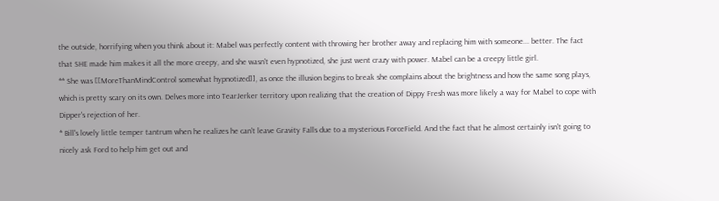the outside, horrifying when you think about it: Mabel was perfectly content with throwing her brother away and replacing him with someone... better. The fact that SHE made him makes it all the more creepy, and she wasn't even hypnotized, she just went crazy with power. Mabel can be a creepy little girl.
** She was [[MoreThanMindControl somewhat hypnotized]], as once the illusion begins to break she complains about the brightness and how the same song plays, which is pretty scary on its own. Delves more into TearJerker territory upon realizing that the creation of Dippy Fresh was more likely a way for Mabel to cope with Dipper's rejection of her.
* Bill's lovely little temper tantrum when he realizes he can't leave Gravity Falls due to a mysterious ForceField. And the fact that he almost certainly isn't going to nicely ask Ford to help him get out and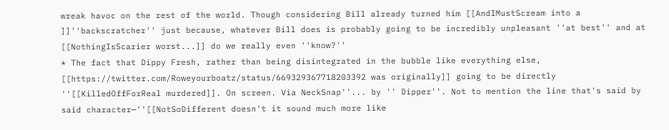wreak havoc on the rest of the world. Though considering Bill already turned him [[AndIMustScream into a ]]''backscratcher'' just because, whatever Bill does is probably going to be incredibly unpleasant ''at best'' and at [[NothingIsScarier worst...]] do we really even ''know?''
* The fact that Dippy Fresh, rather than being disintegrated in the bubble like everything else, [[https://twitter.com/Roweyourboatz/status/669329367718203392 was originally]] going to be directly ''[[KilledOffForReal murdered]]. On screen. Via NeckSnap''... by '' Dipper''. Not to mention the line that's said by said character—''[[NotSoDifferent doesn't it sound much more like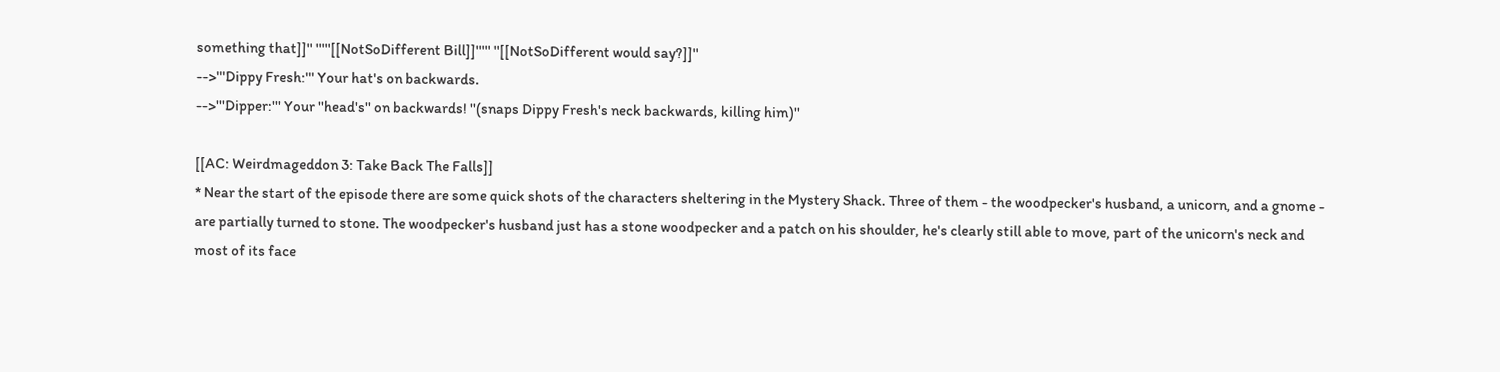something that]]'' '''''[[NotSoDifferent Bill]]''''' ''[[NotSoDifferent would say?]]''
-->'''Dippy Fresh:''' Your hat's on backwards.
-->'''Dipper:''' Your ''head's'' on backwards! ''(snaps Dippy Fresh's neck backwards, killing him)''

[[AC: Weirdmageddon 3: Take Back The Falls]]
* Near the start of the episode there are some quick shots of the characters sheltering in the Mystery Shack. Three of them - the woodpecker's husband, a unicorn, and a gnome - are partially turned to stone. The woodpecker's husband just has a stone woodpecker and a patch on his shoulder, he's clearly still able to move, part of the unicorn's neck and most of its face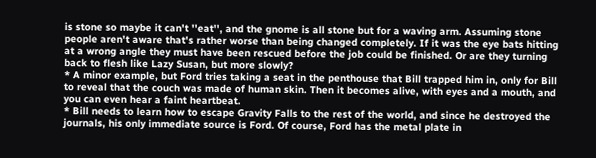is stone so maybe it can't ''eat'', and the gnome is all stone but for a waving arm. Assuming stone people aren't aware that's rather worse than being changed completely. If it was the eye bats hitting at a wrong angle they must have been rescued before the job could be finished. Or are they turning back to flesh like Lazy Susan, but more slowly?
* A minor example, but Ford tries taking a seat in the penthouse that Bill trapped him in, only for Bill to reveal that the couch was made of human skin. Then it becomes alive, with eyes and a mouth, and you can even hear a faint heartbeat.
* Bill needs to learn how to escape Gravity Falls to the rest of the world, and since he destroyed the journals, his only immediate source is Ford. Of course, Ford has the metal plate in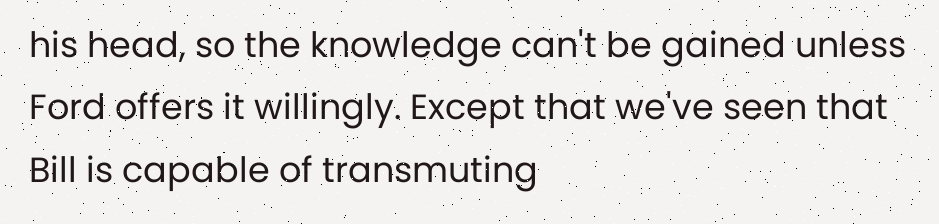his head, so the knowledge can't be gained unless Ford offers it willingly. Except that we've seen that Bill is capable of transmuting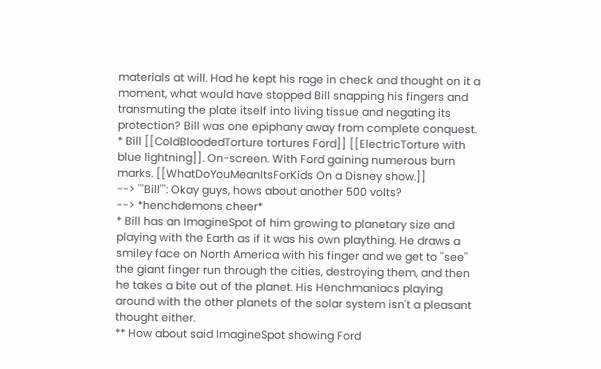materials at will. Had he kept his rage in check and thought on it a moment, what would have stopped Bill snapping his fingers and transmuting the plate itself into living tissue and negating its protection? Bill was one epiphany away from complete conquest.
* Bill [[ColdBloodedTorture tortures Ford]] [[ElectricTorture with blue lightning]]. On-screen. With Ford gaining numerous burn marks. [[WhatDoYouMeanItsForKids On a Disney show.]]
--> '''Bill''': Okay guys, hows about another 500 volts?
--> *henchdemons cheer*
* Bill has an ImagineSpot of him growing to planetary size and playing with the Earth as if it was his own plaything. He draws a smiley face on North America with his finger and we get to ''see'' the giant finger run through the cities, destroying them, and then he takes a bite out of the planet. His Henchmaniacs playing around with the other planets of the solar system isn't a pleasant thought either.
** How about said ImagineSpot showing Ford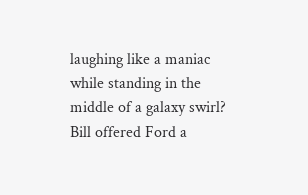laughing like a maniac while standing in the middle of a galaxy swirl? Bill offered Ford a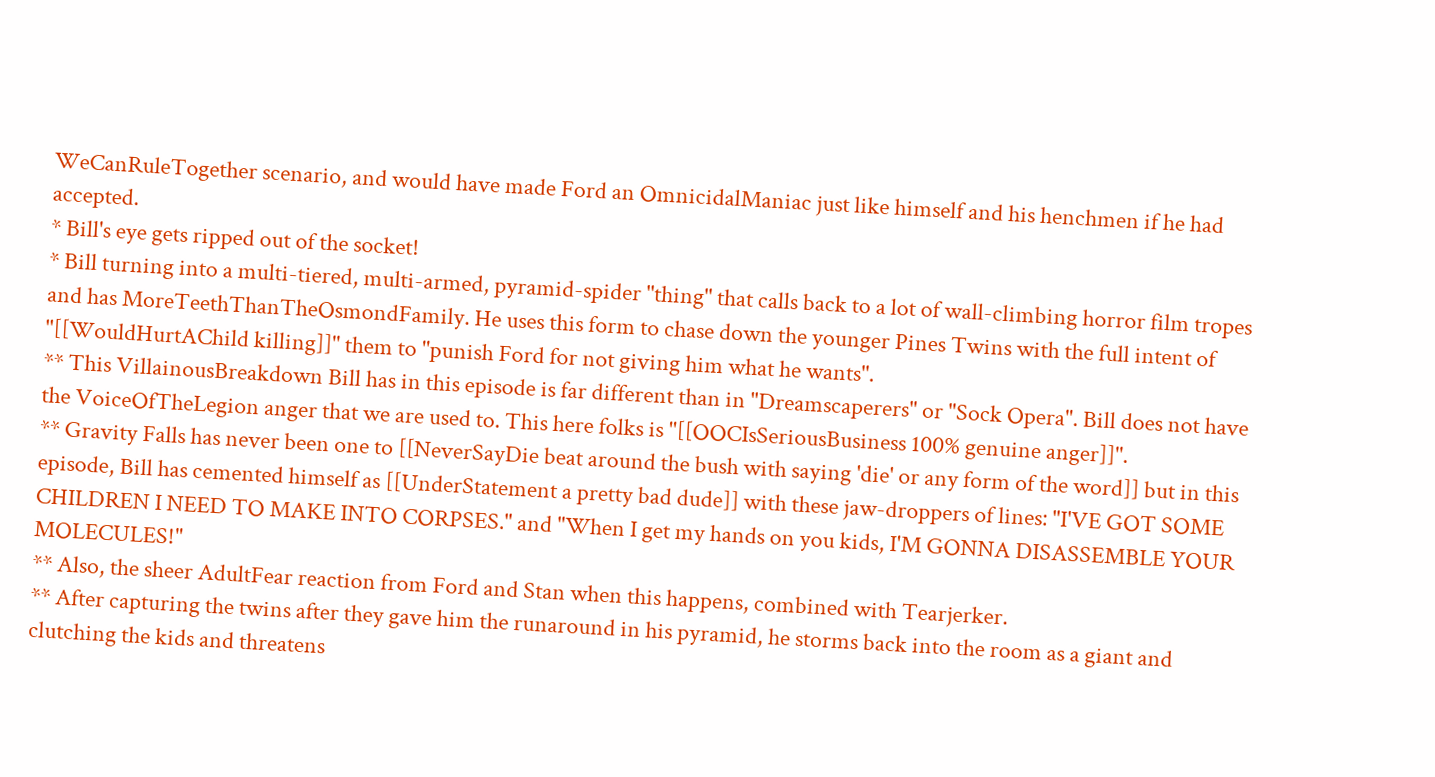WeCanRuleTogether scenario, and would have made Ford an OmnicidalManiac just like himself and his henchmen if he had accepted.
* Bill's eye gets ripped out of the socket!
* Bill turning into a multi-tiered, multi-armed, pyramid-spider ''thing'' that calls back to a lot of wall-climbing horror film tropes and has MoreTeethThanTheOsmondFamily. He uses this form to chase down the younger Pines Twins with the full intent of ''[[WouldHurtAChild killing]]'' them to ''punish Ford for not giving him what he wants''.
** This VillainousBreakdown Bill has in this episode is far different than in "Dreamscaperers" or "Sock Opera". Bill does not have the VoiceOfTheLegion anger that we are used to. This here folks is ''[[OOCIsSeriousBusiness 100% genuine anger]]''.
** Gravity Falls has never been one to [[NeverSayDie beat around the bush with saying 'die' or any form of the word]] but in this episode, Bill has cemented himself as [[UnderStatement a pretty bad dude]] with these jaw-droppers of lines: "I'VE GOT SOME CHILDREN I NEED TO MAKE INTO CORPSES." and "When I get my hands on you kids, I'M GONNA DISASSEMBLE YOUR MOLECULES!"
** Also, the sheer AdultFear reaction from Ford and Stan when this happens, combined with Tearjerker.
** After capturing the twins after they gave him the runaround in his pyramid, he storms back into the room as a giant and clutching the kids and threatens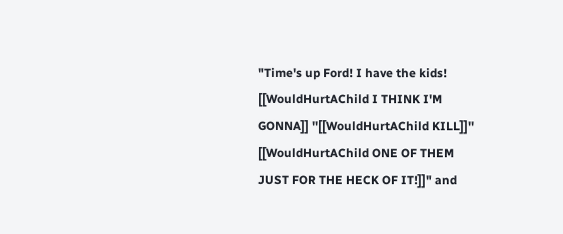"Time's up Ford! I have the kids! [[WouldHurtAChild I THINK I'M GONNA]] ''[[WouldHurtAChild KILL]]'' [[WouldHurtAChild ONE OF THEM JUST FOR THE HECK OF IT!]]" and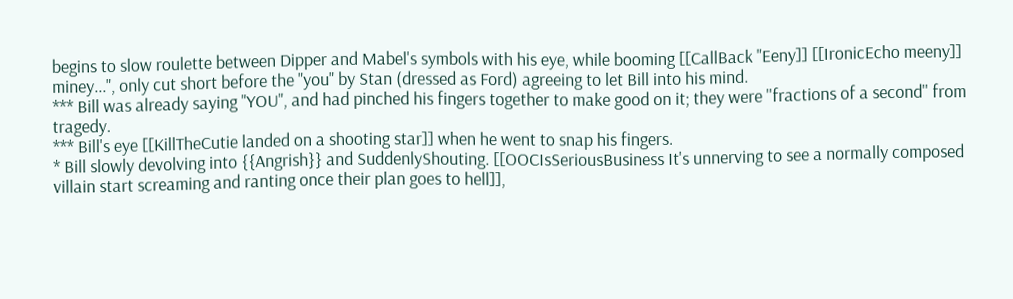begins to slow roulette between Dipper and Mabel's symbols with his eye, while booming [[CallBack "Eeny]] [[IronicEcho meeny]] miney...", only cut short before the "you" by Stan (dressed as Ford) agreeing to let Bill into his mind.
*** Bill was already saying "YOU", and had pinched his fingers together to make good on it; they were ''fractions of a second'' from tragedy.
*** Bill's eye [[KillTheCutie landed on a shooting star]] when he went to snap his fingers.
* Bill slowly devolving into {{Angrish}} and SuddenlyShouting. [[OOCIsSeriousBusiness It's unnerving to see a normally composed villain start screaming and ranting once their plan goes to hell]],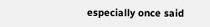especially once said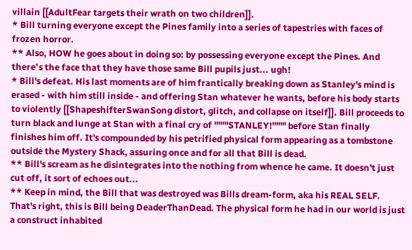villain [[AdultFear targets their wrath on two children]].
* Bill turning everyone except the Pines family into a series of tapestries with faces of frozen horror.
** Also, HOW he goes about in doing so: by possessing everyone except the Pines. And there’s the face that they have those same Bill pupils just... ugh!
* Bill's defeat. His last moments are of him frantically breaking down as Stanley's mind is erased - with him still inside - and offering Stan whatever he wants, before his body starts to violently [[ShapeshifterSwanSong distort, glitch, and collapse on itself]]. Bill proceeds to turn black and lunge at Stan with a final cry of "'''''STANLEY!'''''" before Stan finally finishes him off. It's compounded by his petrified physical form appearing as a tombstone outside the Mystery Shack, assuring once and for all that Bill is dead.
** Bill's scream as he disintegrates into the nothing from whence he came. It doesn't just cut off, it sort of echoes out...
** Keep in mind, the Bill that was destroyed was Bills dream-form, aka his REAL SELF. That's right, this is Bill being DeaderThanDead. The physical form he had in our world is just a construct inhabited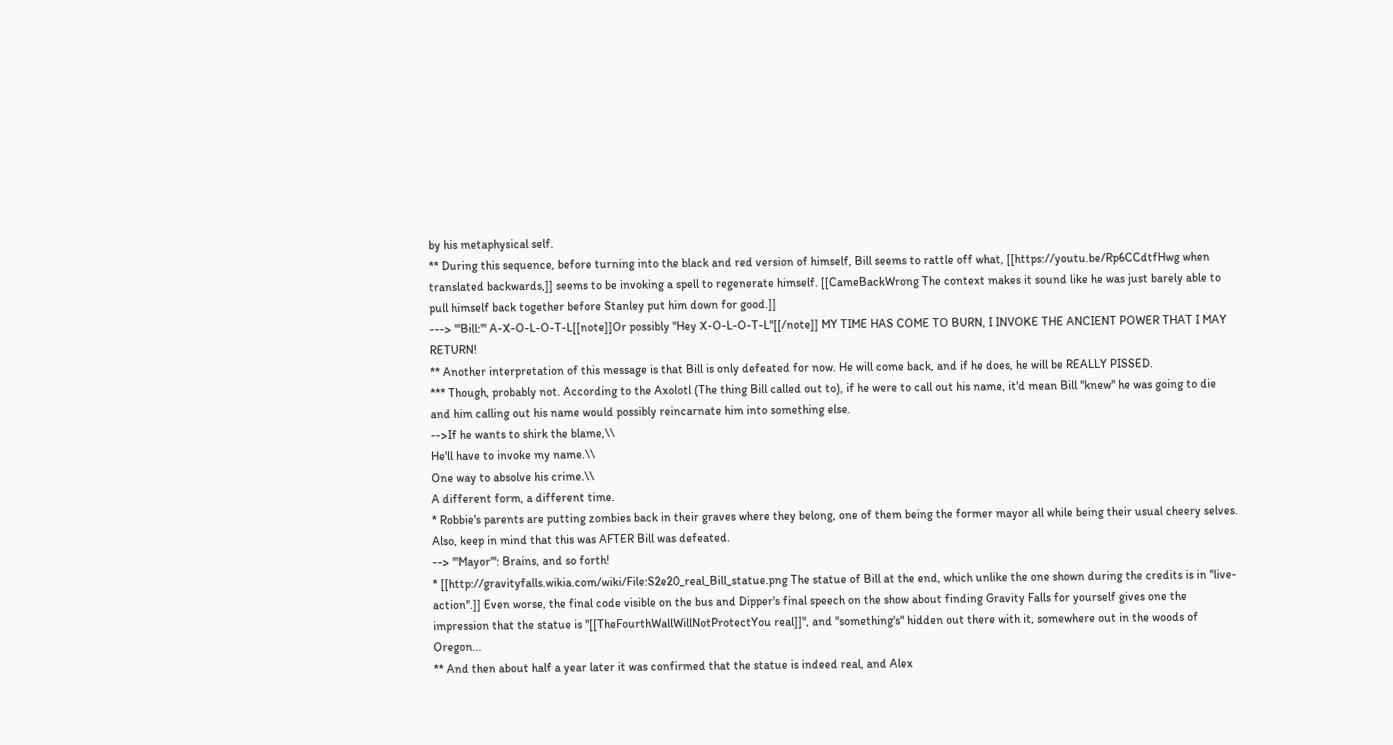by his metaphysical self.
** During this sequence, before turning into the black and red version of himself, Bill seems to rattle off what, [[https://youtu.be/Rp6CCdtfHwg when translated backwards,]] seems to be invoking a spell to regenerate himself. [[CameBackWrong The context makes it sound like he was just barely able to pull himself back together before Stanley put him down for good.]]
---> '''Bill:''' A-X-O-L-O-T-L[[note]]Or possibly "Hey X-O-L-O-T-L"[[/note]] MY TIME HAS COME TO BURN, I INVOKE THE ANCIENT POWER THAT I MAY RETURN!
** Another interpretation of this message is that Bill is only defeated for now. He will come back, and if he does, he will be REALLY PISSED.
*** Though, probably not. According to the Axolotl (The thing Bill called out to), if he were to call out his name, it'd mean Bill ''knew'' he was going to die and him calling out his name would possibly reincarnate him into something else.
-->If he wants to shirk the blame,\\
He'll have to invoke my name.\\
One way to absolve his crime.\\
A different form, a different time.
* Robbie's parents are putting zombies back in their graves where they belong, one of them being the former mayor all while being their usual cheery selves. Also, keep in mind that this was AFTER Bill was defeated.
--> '''Mayor''': Brains, and so forth!
* [[http://gravityfalls.wikia.com/wiki/File:S2e20_real_Bill_statue.png The statue of Bill at the end, which unlike the one shown during the credits is in ''live-action''.]] Even worse, the final code visible on the bus and Dipper's final speech on the show about finding Gravity Falls for yourself gives one the impression that the statue is ''[[TheFourthWallWillNotProtectYou real]]'', and ''something's'' hidden out there with it, somewhere out in the woods of Oregon...
** And then about half a year later it was confirmed that the statue is indeed real, and Alex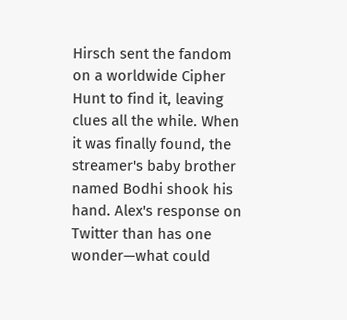Hirsch sent the fandom on a worldwide Cipher Hunt to find it, leaving clues all the while. When it was finally found, the streamer's baby brother named Bodhi shook his hand. Alex's response on Twitter than has one wonder—what could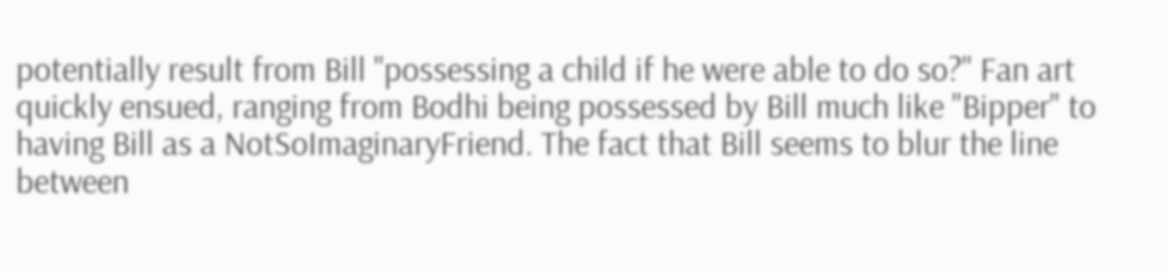potentially result from Bill ''possessing a child if he were able to do so?'' Fan art quickly ensued, ranging from Bodhi being possessed by Bill much like "Bipper" to having Bill as a NotSoImaginaryFriend. The fact that Bill seems to blur the line between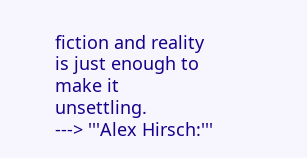fiction and reality is just enough to make it unsettling.
---> '''Alex Hirsch:'''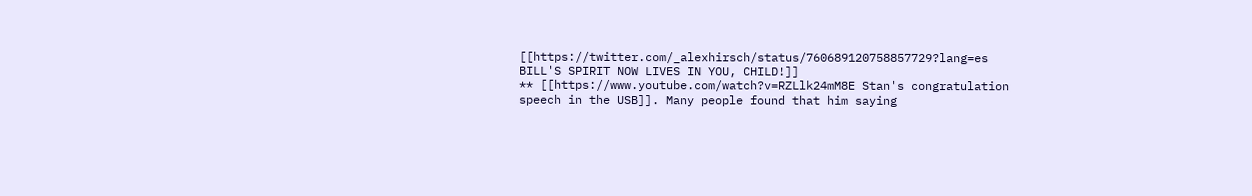[[https://twitter.com/_alexhirsch/status/760689120758857729?lang=es BILL'S SPIRIT NOW LIVES IN YOU, CHILD!]]
** [[https://www.youtube.com/watch?v=RZLlk24mM8E Stan's congratulation speech in the USB]]. Many people found that him saying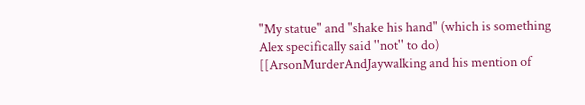"My statue" and "shake his hand" (which is something Alex specifically said ''not'' to do) [[ArsonMurderAndJaywalking and his mention of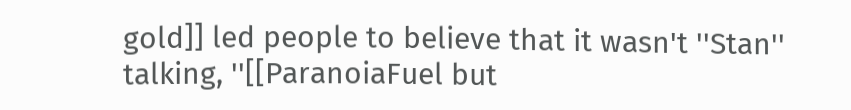gold]] led people to believe that it wasn't ''Stan'' talking, ''[[ParanoiaFuel but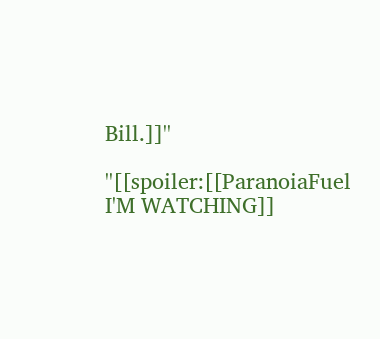Bill.]]''

''[[spoiler:[[ParanoiaFuel I'M WATCHING]]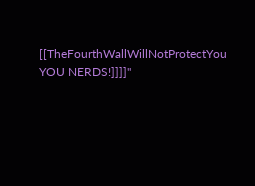[[TheFourthWallWillNotProtectYou YOU NERDS!]]]]''